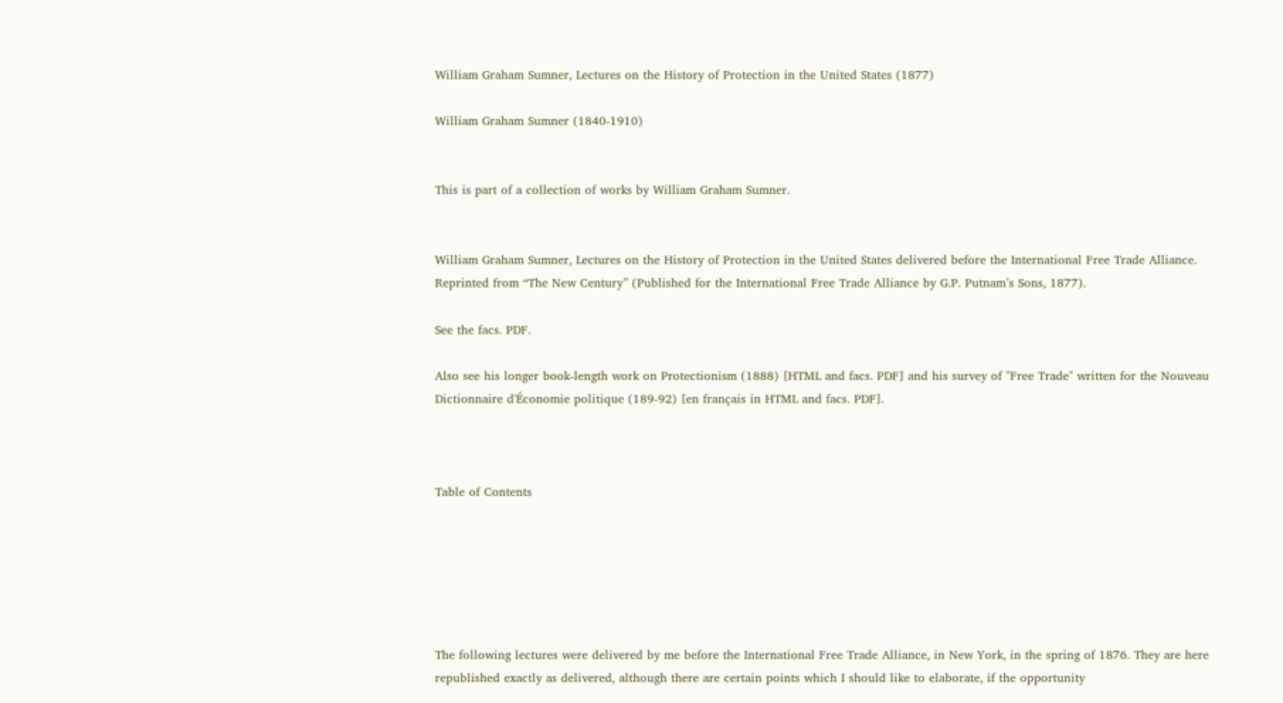William Graham Sumner, Lectures on the History of Protection in the United States (1877)

William Graham Sumner (1840-1910)


This is part of a collection of works by William Graham Sumner.


William Graham Sumner, Lectures on the History of Protection in the United States delivered before the International Free Trade Alliance. Reprinted from “The New Century” (Published for the International Free Trade Alliance by G.P. Putnam’s Sons, 1877).

See the facs. PDF.

Also see his longer book-length work on Protectionism (1888) [HTML and facs. PDF] and his survey of "Free Trade" written for the Nouveau Dictionnaire d'Économie politique (189-92) [en français in HTML and facs. PDF].



Table of Contents






The following lectures were delivered by me before the International Free Trade Alliance, in New York, in the spring of 1876. They are here republished exactly as delivered, although there are certain points which I should like to elaborate, if the opportunity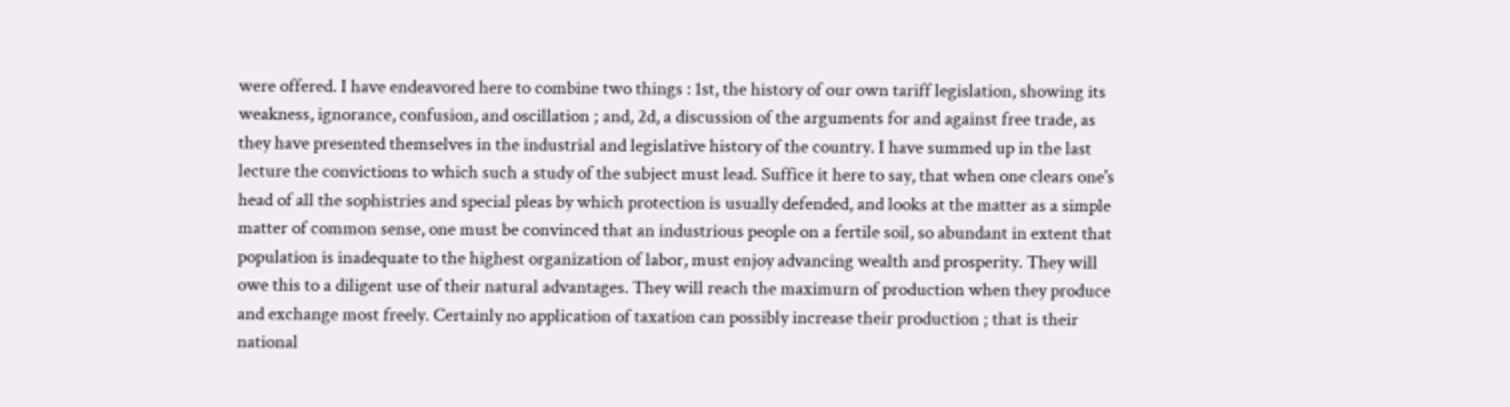were offered. I have endeavored here to combine two things : 1st, the history of our own tariff legislation, showing its weakness, ignorance, confusion, and oscillation ; and, 2d, a discussion of the arguments for and against free trade, as they have presented themselves in the industrial and legislative history of the country. I have summed up in the last lecture the convictions to which such a study of the subject must lead. Suffice it here to say, that when one clears one's head of all the sophistries and special pleas by which protection is usually defended, and looks at the matter as a simple matter of common sense, one must be convinced that an industrious people on a fertile soil, so abundant in extent that population is inadequate to the highest organization of labor, must enjoy advancing wealth and prosperity. They will owe this to a diligent use of their natural advantages. They will reach the maximurn of production when they produce and exchange most freely. Certainly no application of taxation can possibly increase their production ; that is their national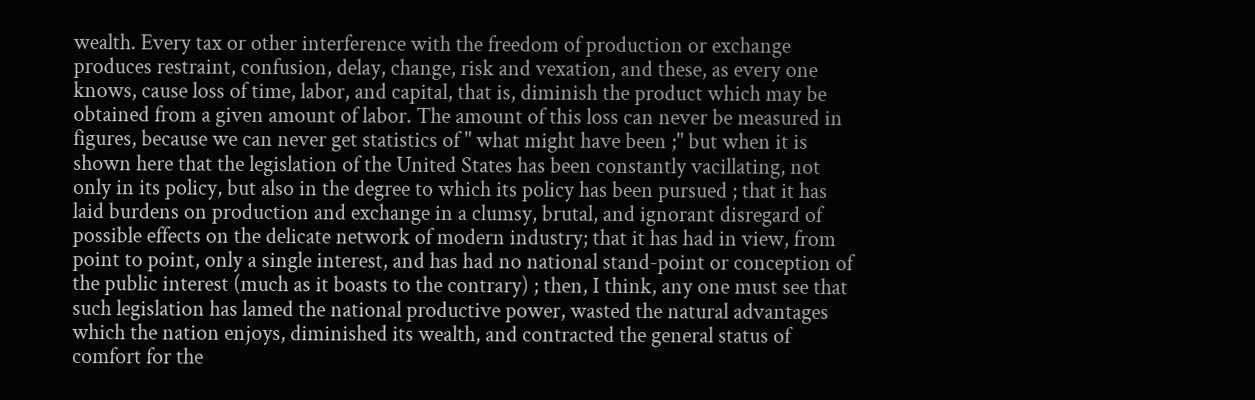wealth. Every tax or other interference with the freedom of production or exchange produces restraint, confusion, delay, change, risk and vexation, and these, as every one knows, cause loss of time, labor, and capital, that is, diminish the product which may be obtained from a given amount of labor. The amount of this loss can never be measured in figures, because we can never get statistics of " what might have been ;" but when it is shown here that the legislation of the United States has been constantly vacillating, not only in its policy, but also in the degree to which its policy has been pursued ; that it has laid burdens on production and exchange in a clumsy, brutal, and ignorant disregard of possible effects on the delicate network of modern industry; that it has had in view, from point to point, only a single interest, and has had no national stand-point or conception of the public interest (much as it boasts to the contrary) ; then, I think, any one must see that such legislation has lamed the national productive power, wasted the natural advantages which the nation enjoys, diminished its wealth, and contracted the general status of comfort for the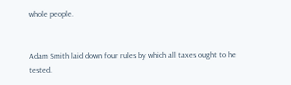whole people.


Adam Smith laid down four rules by which all taxes ought to he tested.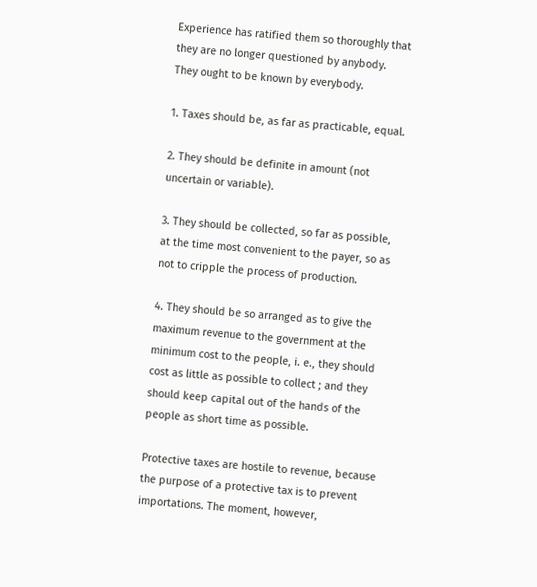Experience has ratified them so thoroughly that they are no longer questioned by anybody. They ought to be known by everybody.

1. Taxes should be, as far as practicable, equal.

2. They should be definite in amount (not uncertain or variable).

3. They should be collected, so far as possible, at the time most convenient to the payer, so as not to cripple the process of production.

4. They should be so arranged as to give the maximum revenue to the government at the minimum cost to the people, i. e., they should cost as little as possible to collect ; and they should keep capital out of the hands of the people as short time as possible.

Protective taxes are hostile to revenue, because the purpose of a protective tax is to prevent importations. The moment, however,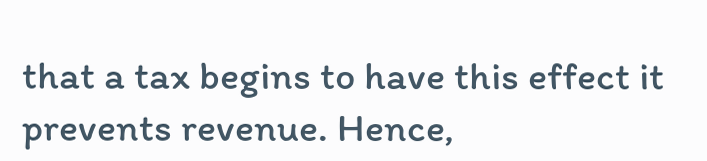that a tax begins to have this effect it prevents revenue. Hence,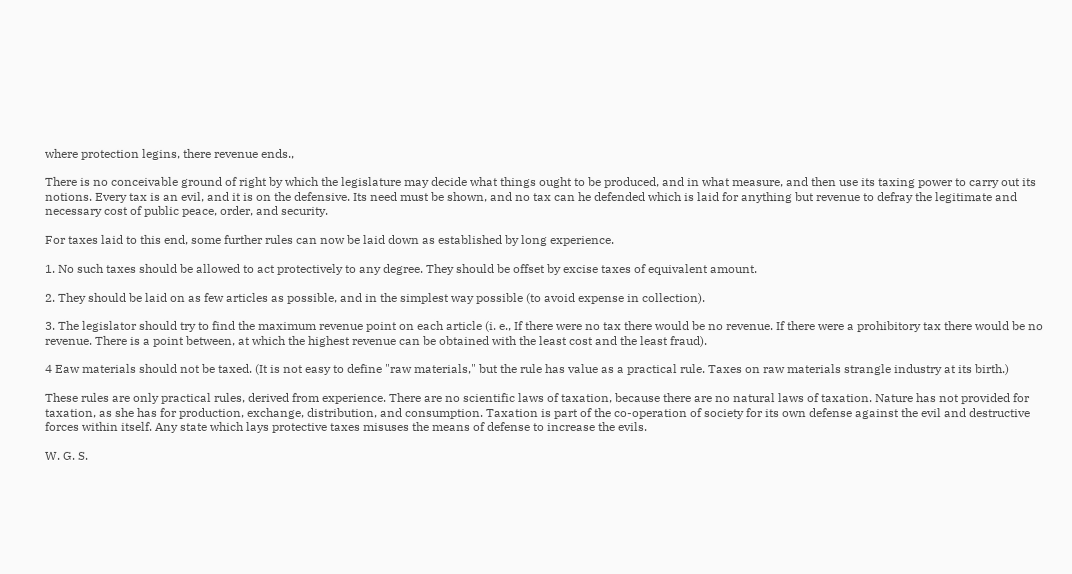where protection legins, there revenue ends.,

There is no conceivable ground of right by which the legislature may decide what things ought to be produced, and in what measure, and then use its taxing power to carry out its notions. Every tax is an evil, and it is on the defensive. Its need must be shown, and no tax can he defended which is laid for anything but revenue to defray the legitimate and necessary cost of public peace, order, and security.

For taxes laid to this end, some further rules can now be laid down as established by long experience.

1. No such taxes should be allowed to act protectively to any degree. They should be offset by excise taxes of equivalent amount.

2. They should be laid on as few articles as possible, and in the simplest way possible (to avoid expense in collection).

3. The legislator should try to find the maximum revenue point on each article (i. e., If there were no tax there would be no revenue. If there were a prohibitory tax there would be no revenue. There is a point between, at which the highest revenue can be obtained with the least cost and the least fraud).

4 Eaw materials should not be taxed. (It is not easy to define "raw materials," but the rule has value as a practical rule. Taxes on raw materials strangle industry at its birth.)

These rules are only practical rules, derived from experience. There are no scientific laws of taxation, because there are no natural laws of taxation. Nature has not provided for taxation, as she has for production, exchange, distribution, and consumption. Taxation is part of the co-operation of society for its own defense against the evil and destructive forces within itself. Any state which lays protective taxes misuses the means of defense to increase the evils.

W. G. S.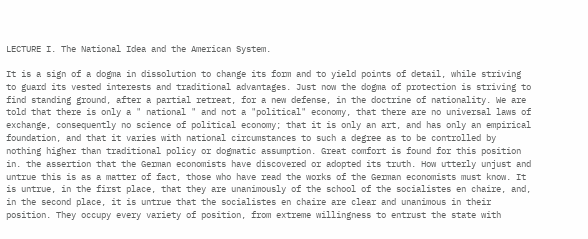LECTURE I. The National Idea and the American System.

It is a sign of a dogma in dissolution to change its form and to yield points of detail, while striving to guard its vested interests and traditional advantages. Just now the dogma of protection is striving to find standing ground, after a partial retreat, for a new defense, in the doctrine of nationality. We are told that there is only a " national " and not a "political" economy, that there are no universal laws of exchange, consequently no science of political economy; that it is only an art, and has only an empirical foundation, and that it varies with national circumstances to such a degree as to be controlled by nothing higher than traditional policy or dogmatic assumption. Great comfort is found for this position in. the assertion that the German economists have discovered or adopted its truth. How utterly unjust and untrue this is as a matter of fact, those who have read the works of the German economists must know. It is untrue, in the first place, that they are unanimously of the school of the socialistes en chaire, and, in the second place, it is untrue that the socialistes en chaire are clear and unanimous in their position. They occupy every variety of position, from extreme willingness to entrust the state with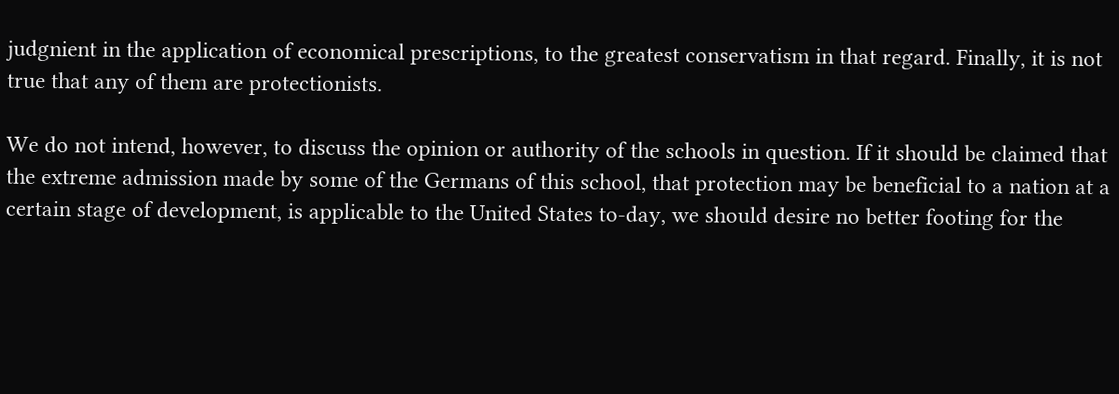judgnient in the application of economical prescriptions, to the greatest conservatism in that regard. Finally, it is not true that any of them are protectionists.

We do not intend, however, to discuss the opinion or authority of the schools in question. If it should be claimed that the extreme admission made by some of the Germans of this school, that protection may be beneficial to a nation at a certain stage of development, is applicable to the United States to-day, we should desire no better footing for the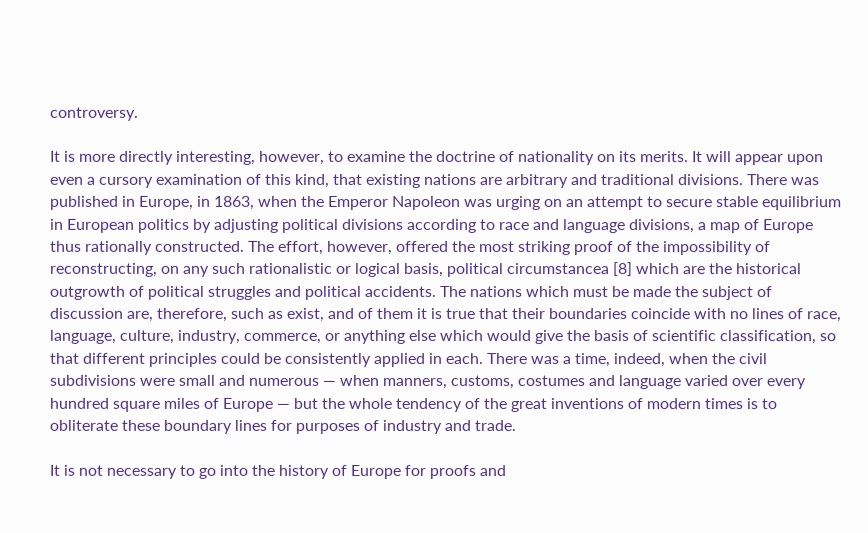controversy.

It is more directly interesting, however, to examine the doctrine of nationality on its merits. It will appear upon even a cursory examination of this kind, that existing nations are arbitrary and traditional divisions. There was published in Europe, in 1863, when the Emperor Napoleon was urging on an attempt to secure stable equilibrium in European politics by adjusting political divisions according to race and language divisions, a map of Europe thus rationally constructed. The effort, however, offered the most striking proof of the impossibility of reconstructing, on any such rationalistic or logical basis, political circumstancea [8] which are the historical outgrowth of political struggles and political accidents. The nations which must be made the subject of discussion are, therefore, such as exist, and of them it is true that their boundaries coincide with no lines of race, language, culture, industry, commerce, or anything else which would give the basis of scientific classification, so that different principles could be consistently applied in each. There was a time, indeed, when the civil subdivisions were small and numerous — when manners, customs, costumes and language varied over every hundred square miles of Europe — but the whole tendency of the great inventions of modern times is to obliterate these boundary lines for purposes of industry and trade.

It is not necessary to go into the history of Europe for proofs and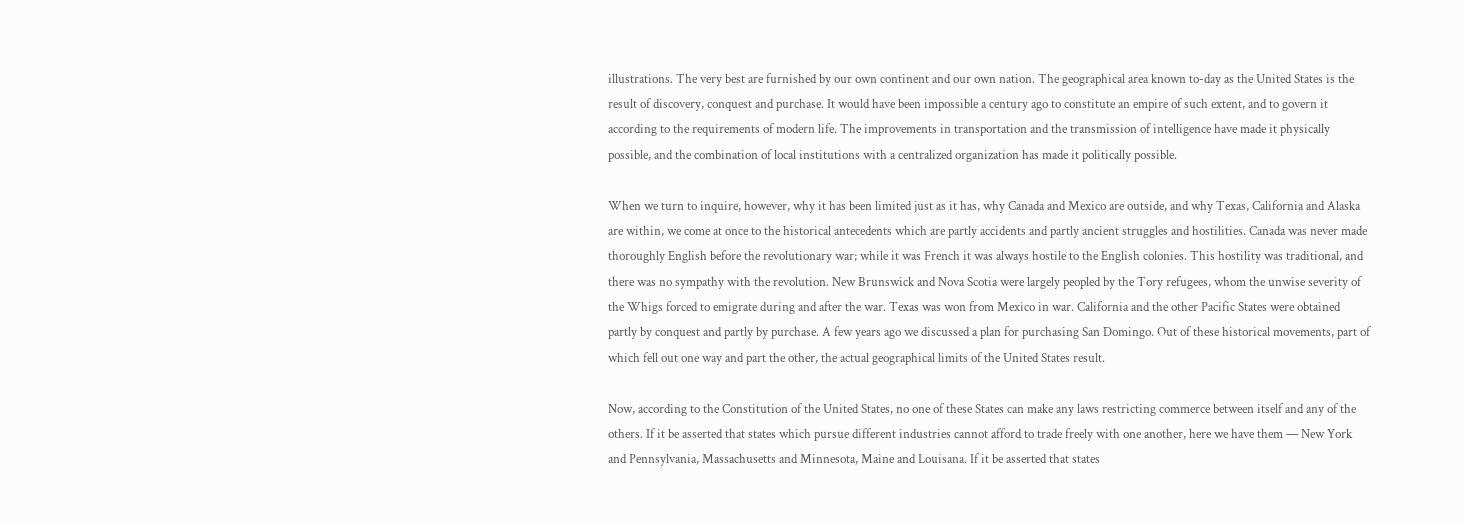illustrations. The very best are furnished by our own continent and our own nation. The geographical area known to-day as the United States is the result of discovery, conquest and purchase. It would have been impossible a century ago to constitute an empire of such extent, and to govern it according to the requirements of modern life. The improvements in transportation and the transmission of intelligence have made it physically possible, and the combination of local institutions with a centralized organization has made it politically possible.

When we turn to inquire, however, why it has been limited just as it has, why Canada and Mexico are outside, and why Texas, California and Alaska are within, we come at once to the historical antecedents which are partly accidents and partly ancient struggles and hostilities. Canada was never made thoroughly English before the revolutionary war; while it was French it was always hostile to the English colonies. This hostility was traditional, and there was no sympathy with the revolution. New Brunswick and Nova Scotia were largely peopled by the Tory refugees, whom the unwise severity of the Whigs forced to emigrate during and after the war. Texas was won from Mexico in war. California and the other Pacific States were obtained partly by conquest and partly by purchase. A few years ago we discussed a plan for purchasing San Domingo. Out of these historical movements, part of which fell out one way and part the other, the actual geographical limits of the United States result.

Now, according to the Constitution of the United States, no one of these States can make any laws restricting commerce between itself and any of the others. If it be asserted that states which pursue different industries cannot afford to trade freely with one another, here we have them — New York and Pennsylvania, Massachusetts and Minnesota, Maine and Louisana. If it be asserted that states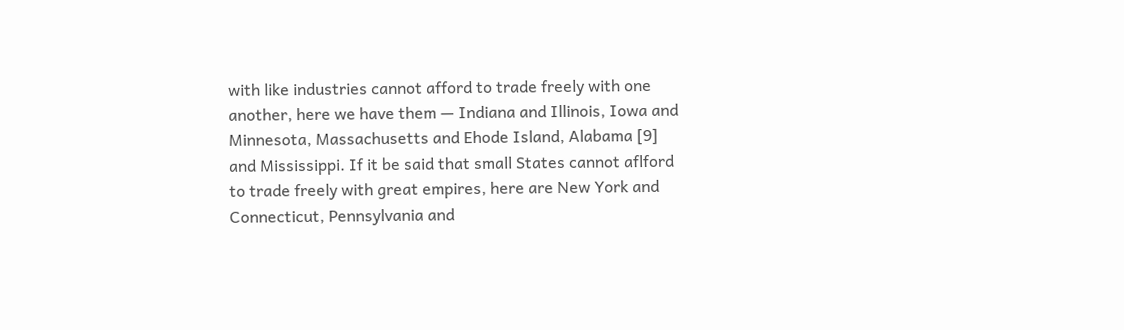with like industries cannot afford to trade freely with one another, here we have them — Indiana and Illinois, Iowa and Minnesota, Massachusetts and Ehode Island, Alabama [9] and Mississippi. If it be said that small States cannot aflford to trade freely with great empires, here are New York and Connecticut, Pennsylvania and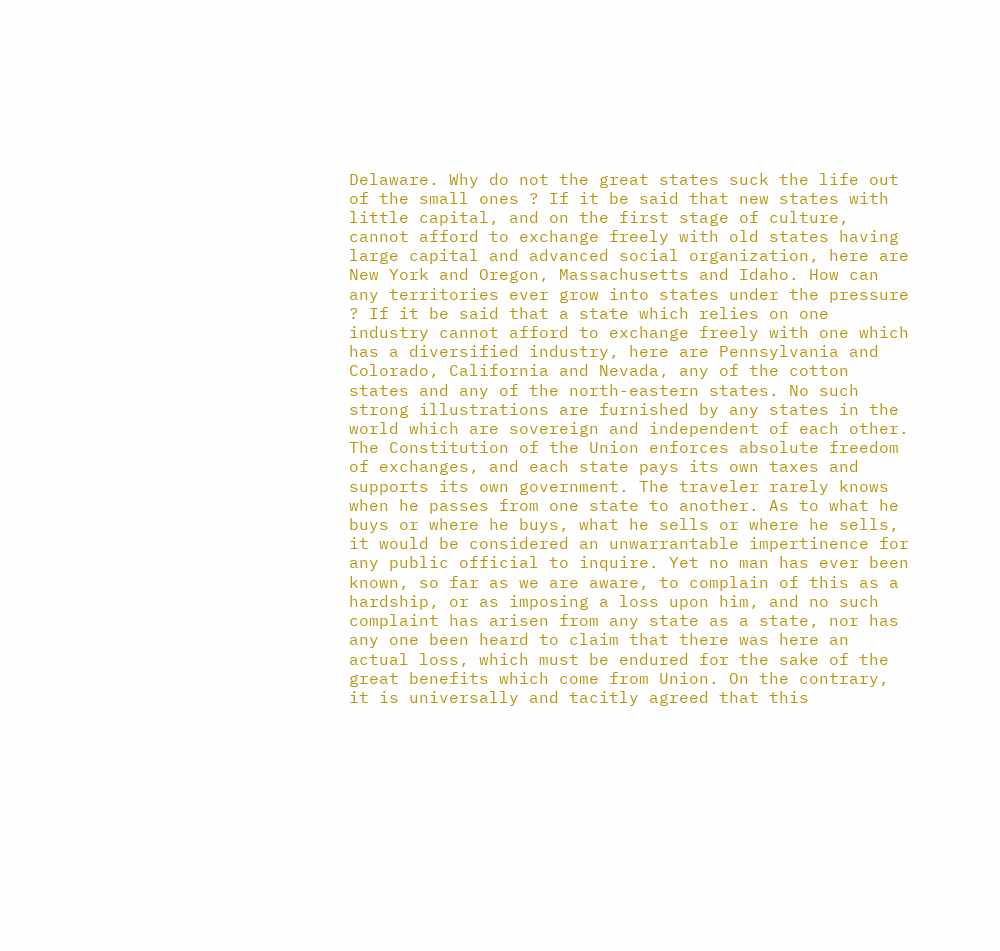Delaware. Why do not the great states suck the life out of the small ones ? If it be said that new states with little capital, and on the first stage of culture, cannot afford to exchange freely with old states having large capital and advanced social organization, here are New York and Oregon, Massachusetts and Idaho. How can any territories ever grow into states under the pressure ? If it be said that a state which relies on one industry cannot afford to exchange freely with one which has a diversified industry, here are Pennsylvania and Colorado, California and Nevada, any of the cotton states and any of the north-eastern states. No such strong illustrations are furnished by any states in the world which are sovereign and independent of each other. The Constitution of the Union enforces absolute freedom of exchanges, and each state pays its own taxes and supports its own government. The traveler rarely knows when he passes from one state to another. As to what he buys or where he buys, what he sells or where he sells, it would be considered an unwarrantable impertinence for any public official to inquire. Yet no man has ever been known, so far as we are aware, to complain of this as a hardship, or as imposing a loss upon him, and no such complaint has arisen from any state as a state, nor has any one been heard to claim that there was here an actual loss, which must be endured for the sake of the great benefits which come from Union. On the contrary, it is universally and tacitly agreed that this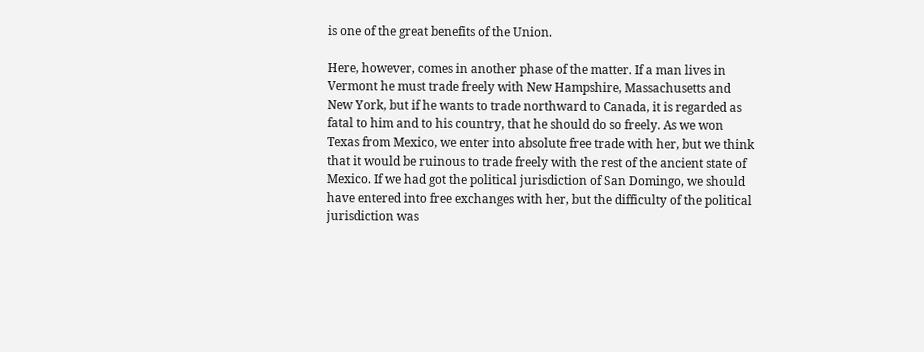is one of the great benefits of the Union.

Here, however, comes in another phase of the matter. If a man lives in Vermont he must trade freely with New Hampshire, Massachusetts and New York, but if he wants to trade northward to Canada, it is regarded as fatal to him and to his country, that he should do so freely. As we won Texas from Mexico, we enter into absolute free trade with her, but we think that it would be ruinous to trade freely with the rest of the ancient state of Mexico. If we had got the political jurisdiction of San Domingo, we should have entered into free exchanges with her, but the difficulty of the political jurisdiction was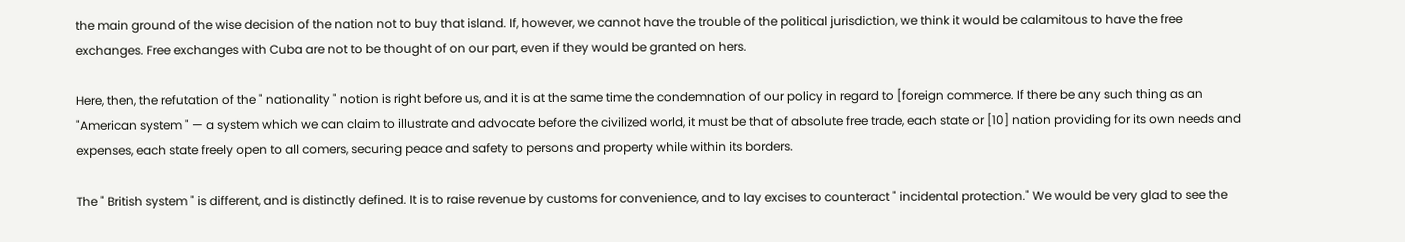the main ground of the wise decision of the nation not to buy that island. If, however, we cannot have the trouble of the political jurisdiction, we think it would be calamitous to have the free exchanges. Free exchanges with Cuba are not to be thought of on our part, even if they would be granted on hers.

Here, then, the refutation of the " nationality " notion is right before us, and it is at the same time the condemnation of our policy in regard to [foreign commerce. If there be any such thing as an "American system " — a system which we can claim to illustrate and advocate before the civilized world, it must be that of absolute free trade, each state or [10] nation providing for its own needs and expenses, each state freely open to all comers, securing peace and safety to persons and property while within its borders.

The " British system " is different, and is distinctly defined. It is to raise revenue by customs for convenience, and to lay excises to counteract " incidental protection." We would be very glad to see the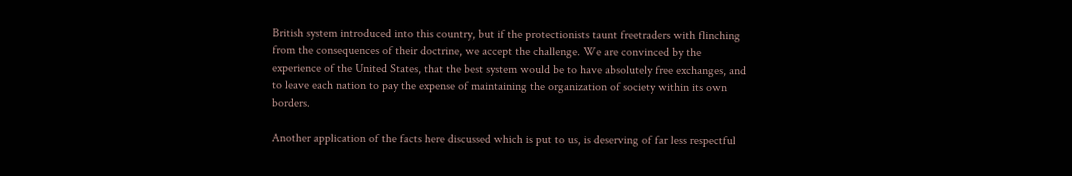British system introduced into this country, but if the protectionists taunt freetraders with flinching from the consequences of their doctrine, we accept the challenge. We are convinced by the experience of the United States, that the best system would be to have absolutely free exchanges, and to leave each nation to pay the expense of maintaining the organization of society within its own borders.

Another application of the facts here discussed which is put to us, is deserving of far less respectful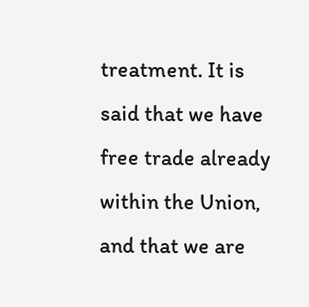treatment. It is said that we have free trade already within the Union, and that we are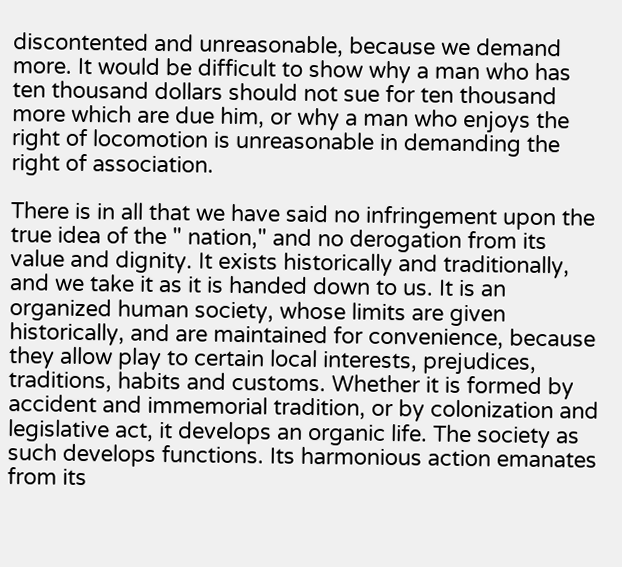discontented and unreasonable, because we demand more. It would be difficult to show why a man who has ten thousand dollars should not sue for ten thousand more which are due him, or why a man who enjoys the right of locomotion is unreasonable in demanding the right of association.

There is in all that we have said no infringement upon the true idea of the " nation," and no derogation from its value and dignity. It exists historically and traditionally, and we take it as it is handed down to us. It is an organized human society, whose limits are given historically, and are maintained for convenience, because they allow play to certain local interests, prejudices, traditions, habits and customs. Whether it is formed by accident and immemorial tradition, or by colonization and legislative act, it develops an organic life. The society as such develops functions. Its harmonious action emanates from its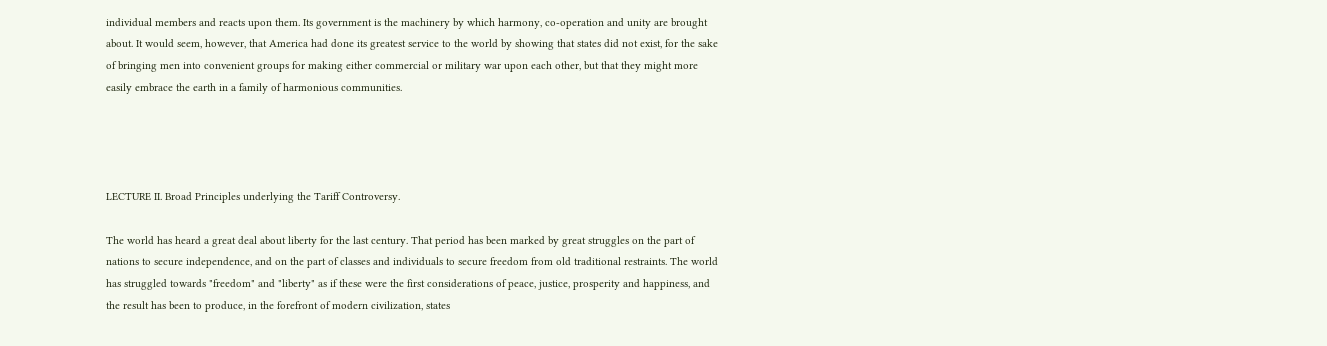individual members and reacts upon them. Its government is the machinery by which harmony, co-operation and unity are brought about. It would seem, however, that America had done its greatest service to the world by showing that states did not exist, for the sake of bringing men into convenient groups for making either commercial or military war upon each other, but that they might more easily embrace the earth in a family of harmonious communities.




LECTURE II. Broad Principles underlying the Tariff Controversy.

The world has heard a great deal about liberty for the last century. That period has been marked by great struggles on the part of nations to secure independence, and on the part of classes and individuals to secure freedom from old traditional restraints. The world has struggled towards "freedom" and "liberty" as if these were the first considerations of peace, justice, prosperity and happiness, and the result has been to produce, in the forefront of modern civilization, states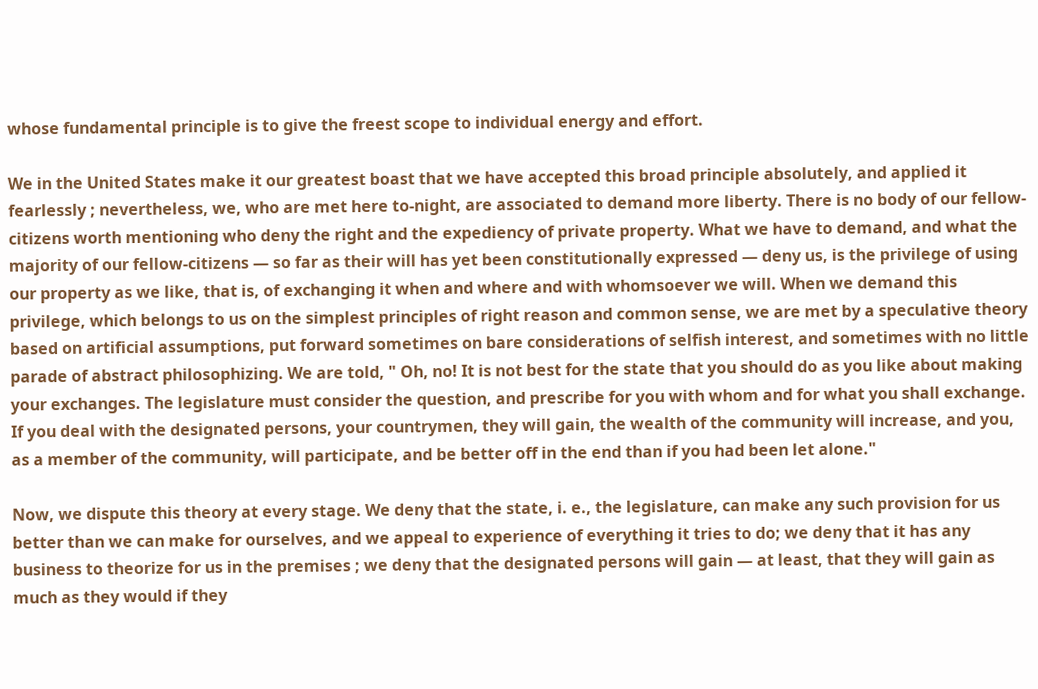whose fundamental principle is to give the freest scope to individual energy and effort.

We in the United States make it our greatest boast that we have accepted this broad principle absolutely, and applied it fearlessly ; nevertheless, we, who are met here to-night, are associated to demand more liberty. There is no body of our fellow-citizens worth mentioning who deny the right and the expediency of private property. What we have to demand, and what the majority of our fellow-citizens — so far as their will has yet been constitutionally expressed — deny us, is the privilege of using our property as we like, that is, of exchanging it when and where and with whomsoever we will. When we demand this privilege, which belongs to us on the simplest principles of right reason and common sense, we are met by a speculative theory based on artificial assumptions, put forward sometimes on bare considerations of selfish interest, and sometimes with no little parade of abstract philosophizing. We are told, " Oh, no! It is not best for the state that you should do as you like about making your exchanges. The legislature must consider the question, and prescribe for you with whom and for what you shall exchange. If you deal with the designated persons, your countrymen, they will gain, the wealth of the community will increase, and you, as a member of the community, will participate, and be better off in the end than if you had been let alone."

Now, we dispute this theory at every stage. We deny that the state, i. e., the legislature, can make any such provision for us better than we can make for ourselves, and we appeal to experience of everything it tries to do; we deny that it has any business to theorize for us in the premises ; we deny that the designated persons will gain — at least, that they will gain as much as they would if they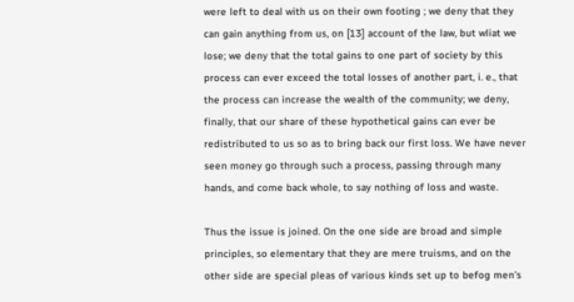were left to deal with us on their own footing ; we deny that they can gain anything from us, on [13] account of the law, but wliat we lose; we deny that the total gains to one part of society by this process can ever exceed the total losses of another part, i. e., that the process can increase the wealth of the community; we deny, finally, that our share of these hypothetical gains can ever be redistributed to us so as to bring back our first loss. We have never seen money go through such a process, passing through many hands, and come back whole, to say nothing of loss and waste.

Thus the issue is joined. On the one side are broad and simple principles, so elementary that they are mere truisms, and on the other side are special pleas of various kinds set up to befog men's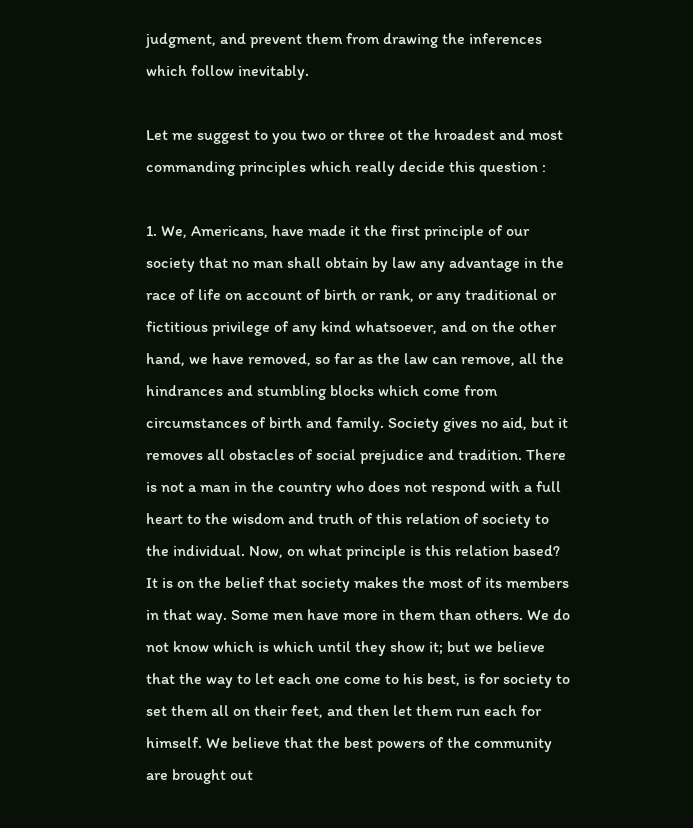judgment, and prevent them from drawing the inferences which follow inevitably.

Let me suggest to you two or three ot the hroadest and most commanding principles which really decide this question :

1. We, Americans, have made it the first principle of our society that no man shall obtain by law any advantage in the race of life on account of birth or rank, or any traditional or fictitious privilege of any kind whatsoever, and on the other hand, we have removed, so far as the law can remove, all the hindrances and stumbling blocks which come from circumstances of birth and family. Society gives no aid, but it removes all obstacles of social prejudice and tradition. There is not a man in the country who does not respond with a full heart to the wisdom and truth of this relation of society to the individual. Now, on what principle is this relation based? It is on the belief that society makes the most of its members in that way. Some men have more in them than others. We do not know which is which until they show it; but we believe that the way to let each one come to his best, is for society to set them all on their feet, and then let them run each for himself. We believe that the best powers of the community are brought out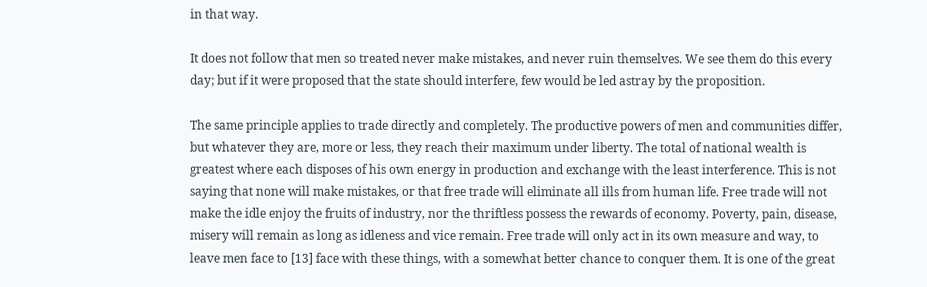in that way.

It does not follow that men so treated never make mistakes, and never ruin themselves. We see them do this every day; but if it were proposed that the state should interfere, few would be led astray by the proposition.

The same principle applies to trade directly and completely. The productive powers of men and communities differ, but whatever they are, more or less, they reach their maximum under liberty. The total of national wealth is greatest where each disposes of his own energy in production and exchange with the least interference. This is not saying that none will make mistakes, or that free trade will eliminate all ills from human life. Free trade will not make the idle enjoy the fruits of industry, nor the thriftless possess the rewards of economy. Poverty, pain, disease, misery will remain as long as idleness and vice remain. Free trade will only act in its own measure and way, to leave men face to [13] face with these things, with a somewhat better chance to conquer them. It is one of the great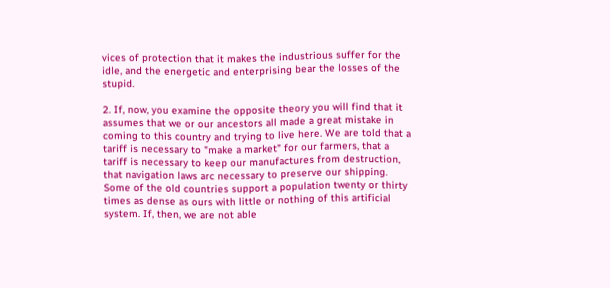vices of protection that it makes the industrious suffer for the idle, and the energetic and enterprising bear the losses of the stupid.

2. If, now, you examine the opposite theory you will find that it assumes that we or our ancestors all made a great mistake in coming to this country and trying to live here. We are told that a tariff is necessary to "make a market" for our farmers, that a tariff is necessary to keep our manufactures from destruction, that navigation laws arc necessary to preserve our shipping. Some of the old countries support a population twenty or thirty times as dense as ours with little or nothing of this artificial system. If, then, we are not able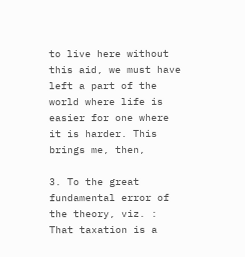to live here without this aid, we must have left a part of the world where life is easier for one where it is harder. This brings me, then,

3. To the great fundamental error of the theory, viz. : That taxation is a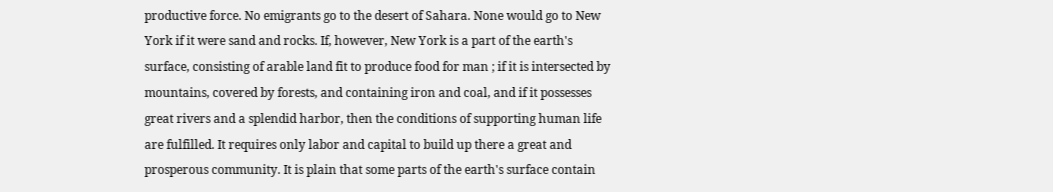productive force. No emigrants go to the desert of Sahara. None would go to New York if it were sand and rocks. If, however, New York is a part of the earth's surface, consisting of arable land fit to produce food for man ; if it is intersected by mountains, covered by forests, and containing iron and coal, and if it possesses great rivers and a splendid harbor, then the conditions of supporting human life are fulfilled. It requires only labor and capital to build up there a great and prosperous community. It is plain that some parts of the earth's surface contain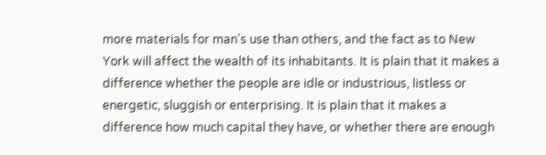more materials for man's use than others, and the fact as to New York will affect the wealth of its inhabitants. It is plain that it makes a difference whether the people are idle or industrious, listless or energetic, sluggish or enterprising. It is plain that it makes a difference how much capital they have, or whether there are enough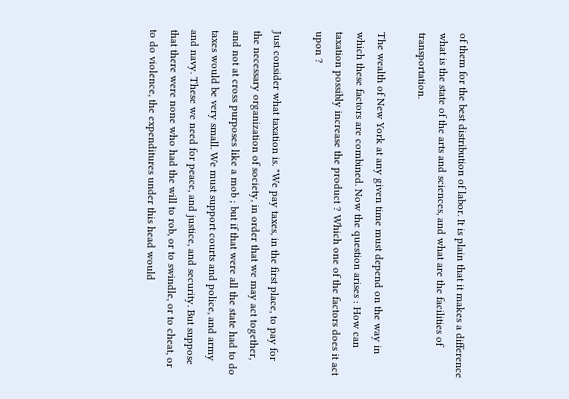of them for the best distribution of labor. It is plain that it makes a difference what is the state of the arts and sciences, and what are the facilities of transportation.

The wealth of New York at any given time must depend on the way in which these factors are combined. Now the question arises : How can taxation possibly increase the product ? Which one of the factors does it act upon ?

Just consider what taxation is. "We pay taxes, in the first place, to pay for the necessary organization of society, in order that we may act together, and not at cross purposes like a mob ; but if that were all the state had to do taxes would be very small. We must support courts and police, and army and navy. These we need for peace, and justice, and security. But suppose that there were none who had the will to rob, or to swindle, or to cheat, or to do violence, the expenditures under this head would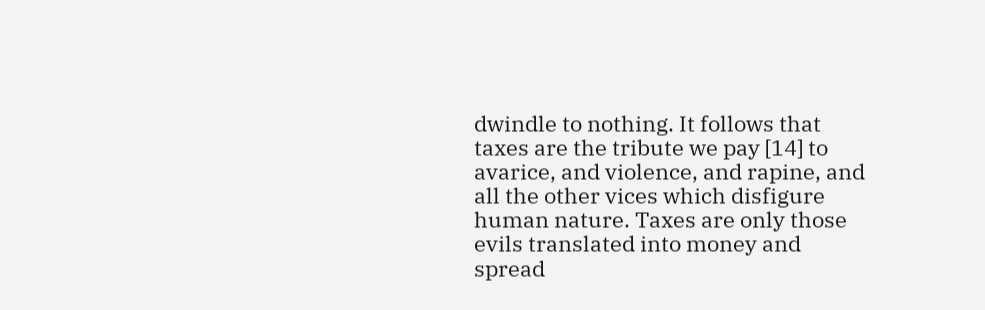dwindle to nothing. It follows that taxes are the tribute we pay [14] to avarice, and violence, and rapine, and all the other vices which disfigure human nature. Taxes are only those evils translated into money and spread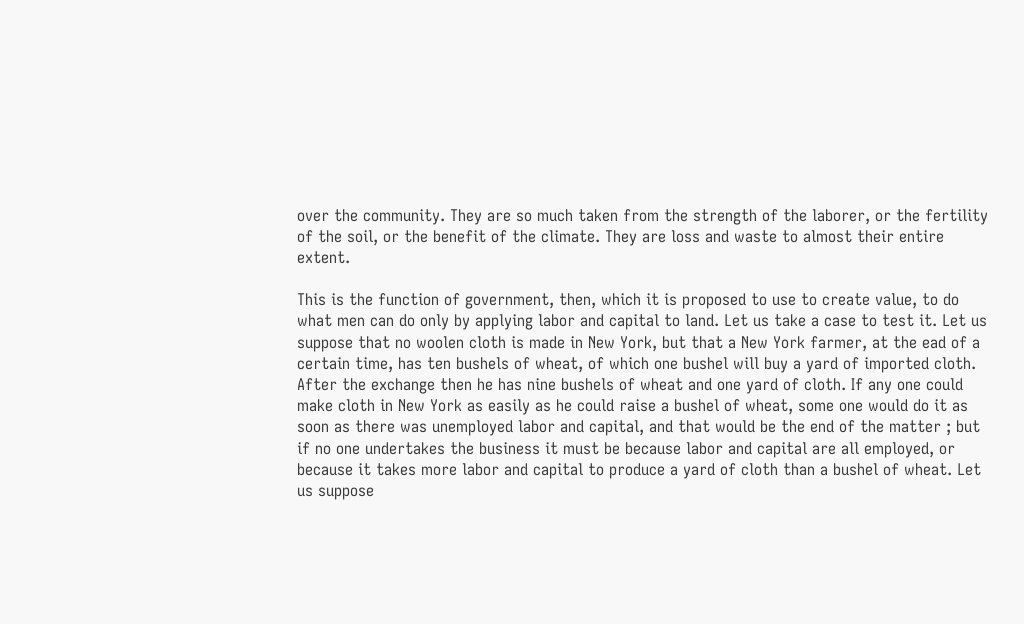over the community. They are so much taken from the strength of the laborer, or the fertility of the soil, or the benefit of the climate. They are loss and waste to almost their entire extent.

This is the function of government, then, which it is proposed to use to create value, to do what men can do only by applying labor and capital to land. Let us take a case to test it. Let us suppose that no woolen cloth is made in New York, but that a New York farmer, at the ead of a certain time, has ten bushels of wheat, of which one bushel will buy a yard of imported cloth. After the exchange then he has nine bushels of wheat and one yard of cloth. If any one could make cloth in New York as easily as he could raise a bushel of wheat, some one would do it as soon as there was unemployed labor and capital, and that would be the end of the matter ; but if no one undertakes the business it must be because labor and capital are all employed, or because it takes more labor and capital to produce a yard of cloth than a bushel of wheat. Let us suppose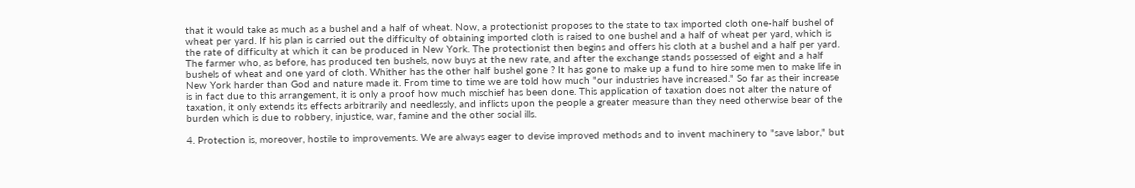that it would take as much as a bushel and a half of wheat. Now, a protectionist proposes to the state to tax imported cloth one-half bushel of wheat per yard. If his plan is carried out the difficulty of obtaining imported cloth is raised to one bushel and a half of wheat per yard, which is the rate of difficulty at which it can be produced in New York. The protectionist then begins and offers his cloth at a bushel and a half per yard. The farmer who, as before, has produced ten bushels, now buys at the new rate, and after the exchange stands possessed of eight and a half bushels of wheat and one yard of cloth. Whither has the other half bushel gone ? It has gone to make up a fund to hire some men to make life in New York harder than God and nature made it. From time to time we are told how much "our industries have increased." So far as their increase is in fact due to this arrangement, it is only a proof how much mischief has been done. This application of taxation does not alter the nature of taxation, it only extends its effects arbitrarily and needlessly, and inflicts upon the people a greater measure than they need otherwise bear of the burden which is due to robbery, injustice, war, famine and the other social ills.

4. Protection is, moreover, hostile to improvements. We are always eager to devise improved methods and to invent machinery to "save labor," but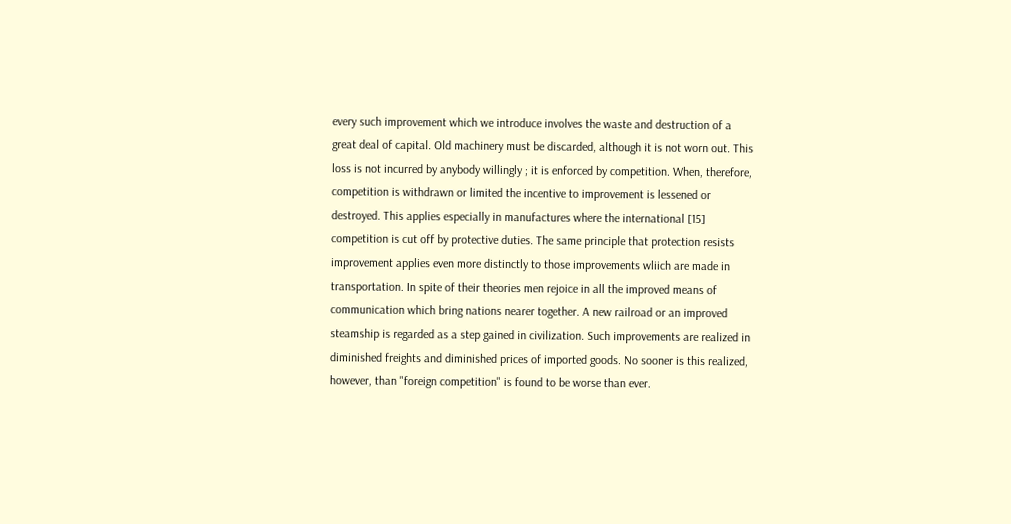every such improvement which we introduce involves the waste and destruction of a great deal of capital. Old machinery must be discarded, although it is not worn out. This loss is not incurred by anybody willingly ; it is enforced by competition. When, therefore, competition is withdrawn or limited the incentive to improvement is lessened or destroyed. This applies especially in manufactures where the international [15] competition is cut off by protective duties. The same principle that protection resists improvement applies even more distinctly to those improvements wliich are made in transportation. In spite of their theories men rejoice in all the improved means of communication which bring nations nearer together. A new railroad or an improved steamship is regarded as a step gained in civilization. Such improvements are realized in diminished freights and diminished prices of imported goods. No sooner is this realized, however, than "foreign competition" is found to be worse than ever.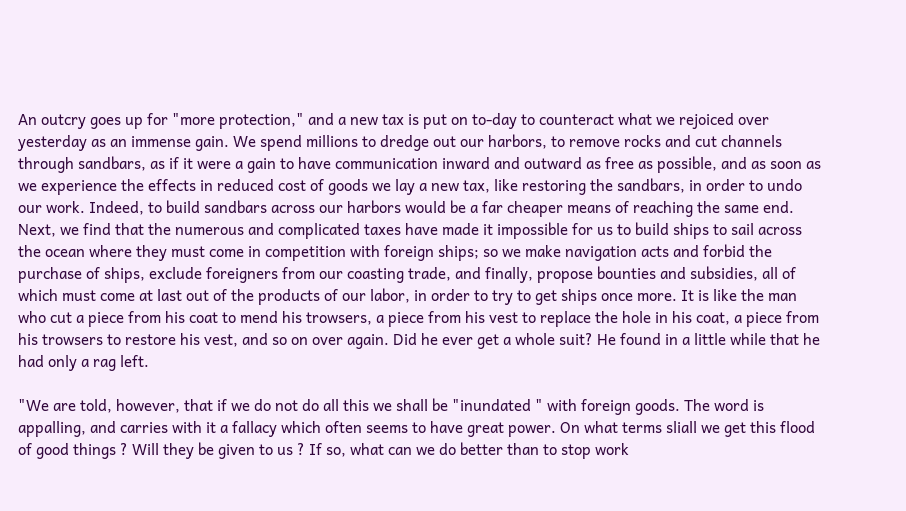An outcry goes up for "more protection," and a new tax is put on to-day to counteract what we rejoiced over yesterday as an immense gain. We spend millions to dredge out our harbors, to remove rocks and cut channels through sandbars, as if it were a gain to have communication inward and outward as free as possible, and as soon as we experience the effects in reduced cost of goods we lay a new tax, like restoring the sandbars, in order to undo our work. Indeed, to build sandbars across our harbors would be a far cheaper means of reaching the same end. Next, we find that the numerous and complicated taxes have made it impossible for us to build ships to sail across the ocean where they must come in competition with foreign ships; so we make navigation acts and forbid the purchase of ships, exclude foreigners from our coasting trade, and finally, propose bounties and subsidies, all of which must come at last out of the products of our labor, in order to try to get ships once more. It is like the man who cut a piece from his coat to mend his trowsers, a piece from his vest to replace the hole in his coat, a piece from his trowsers to restore his vest, and so on over again. Did he ever get a whole suit? He found in a little while that he had only a rag left.

"We are told, however, that if we do not do all this we shall be "inundated " with foreign goods. The word is appalling, and carries with it a fallacy which often seems to have great power. On what terms sliall we get this flood of good things ? Will they be given to us ? If so, what can we do better than to stop work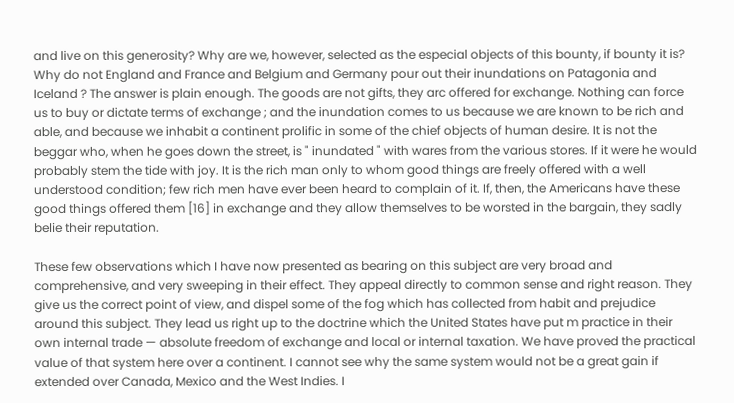and live on this generosity? Why are we, however, selected as the especial objects of this bounty, if bounty it is? Why do not England and France and Belgium and Germany pour out their inundations on Patagonia and Iceland ? The answer is plain enough. The goods are not gifts, they arc offered for exchange. Nothing can force us to buy or dictate terms of exchange ; and the inundation comes to us because we are known to be rich and able, and because we inhabit a continent prolific in some of the chief objects of human desire. It is not the beggar who, when he goes down the street, is " inundated " with wares from the various stores. If it were he would probably stem the tide with joy. It is the rich man only to whom good things are freely offered with a well understood condition; few rich men have ever been heard to complain of it. If, then, the Americans have these good things offered them [16] in exchange and they allow themselves to be worsted in the bargain, they sadly belie their reputation.

These few observations which I have now presented as bearing on this subject are very broad and comprehensive, and very sweeping in their effect. They appeal directly to common sense and right reason. They give us the correct point of view, and dispel some of the fog which has collected from habit and prejudice around this subject. They lead us right up to the doctrine which the United States have put m practice in their own internal trade — absolute freedom of exchange and local or internal taxation. We have proved the practical value of that system here over a continent. I cannot see why the same system would not be a great gain if extended over Canada, Mexico and the West Indies. I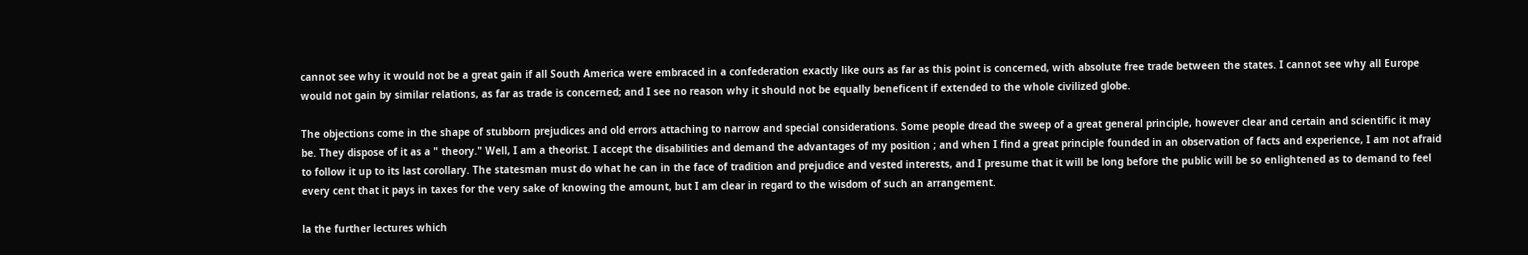cannot see why it would not be a great gain if all South America were embraced in a confederation exactly like ours as far as this point is concerned, with absolute free trade between the states. I cannot see why all Europe would not gain by similar relations, as far as trade is concerned; and I see no reason why it should not be equally beneficent if extended to the whole civilized globe.

The objections come in the shape of stubborn prejudices and old errors attaching to narrow and special considerations. Some people dread the sweep of a great general principle, however clear and certain and scientific it may be. They dispose of it as a " theory." Well, I am a theorist. I accept the disabilities and demand the advantages of my position ; and when I find a great principle founded in an observation of facts and experience, I am not afraid to follow it up to its last corollary. The statesman must do what he can in the face of tradition and prejudice and vested interests, and I presume that it will be long before the public will be so enlightened as to demand to feel every cent that it pays in taxes for the very sake of knowing the amount, but I am clear in regard to the wisdom of such an arrangement.

la the further lectures which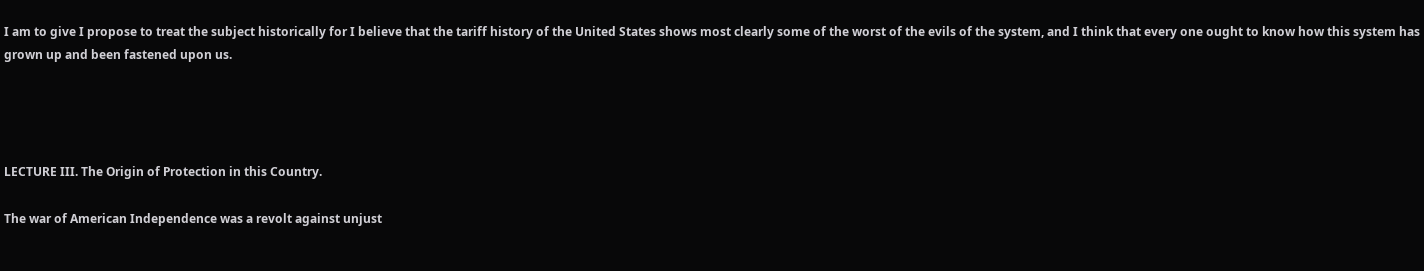I am to give I propose to treat the subject historically for I believe that the tariff history of the United States shows most clearly some of the worst of the evils of the system, and I think that every one ought to know how this system has grown up and been fastened upon us.




LECTURE III. The Origin of Protection in this Country.

The war of American Independence was a revolt against unjust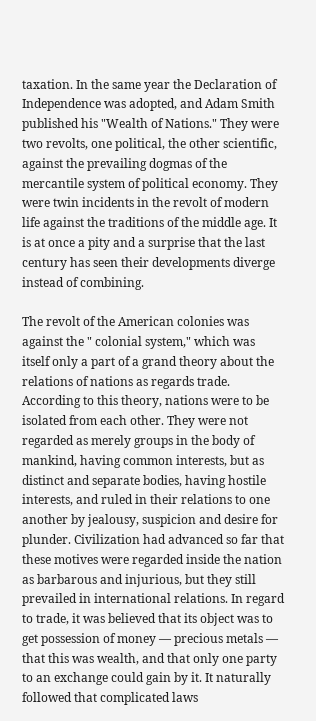taxation. In the same year the Declaration of Independence was adopted, and Adam Smith published his "Wealth of Nations." They were two revolts, one political, the other scientific, against the prevailing dogmas of the mercantile system of political economy. They were twin incidents in the revolt of modern life against the traditions of the middle age. It is at once a pity and a surprise that the last century has seen their developments diverge instead of combining.

The revolt of the American colonies was against the " colonial system," which was itself only a part of a grand theory about the relations of nations as regards trade. According to this theory, nations were to be isolated from each other. They were not regarded as merely groups in the body of mankind, having common interests, but as distinct and separate bodies, having hostile interests, and ruled in their relations to one another by jealousy, suspicion and desire for plunder. Civilization had advanced so far that these motives were regarded inside the nation as barbarous and injurious, but they still prevailed in international relations. In regard to trade, it was believed that its object was to get possession of money — precious metals — that this was wealth, and that only one party to an exchange could gain by it. It naturally followed that complicated laws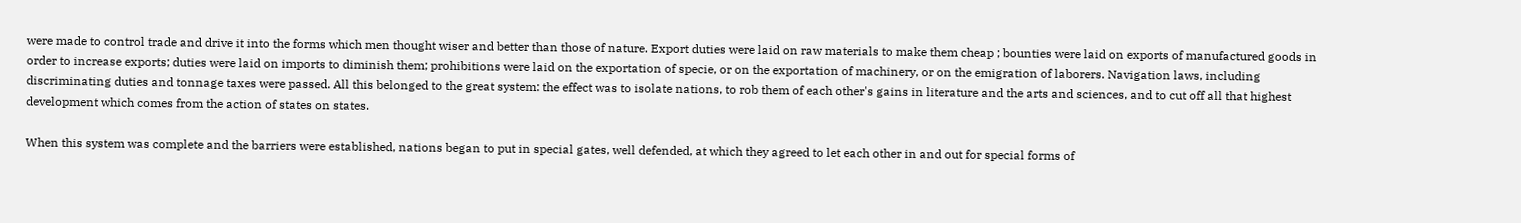were made to control trade and drive it into the forms which men thought wiser and better than those of nature. Export duties were laid on raw materials to make them cheap ; bounties were laid on exports of manufactured goods in order to increase exports; duties were laid on imports to diminish them; prohibitions were laid on the exportation of specie, or on the exportation of machinery, or on the emigration of laborers. Navigation laws, including discriminating duties and tonnage taxes were passed. All this belonged to the great system: the effect was to isolate nations, to rob them of each other's gains in literature and the arts and sciences, and to cut off all that highest development which comes from the action of states on states.

When this system was complete and the barriers were established, nations began to put in special gates, well defended, at which they agreed to let each other in and out for special forms of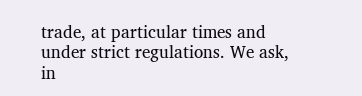trade, at particular times and under strict regulations. We ask, in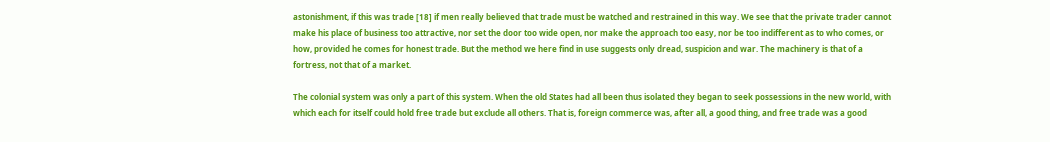astonishment, if this was trade [18] if men really believed that trade must be watched and restrained in this way. We see that the private trader cannot make his place of business too attractive, nor set the door too wide open, nor make the approach too easy, nor be too indifferent as to who comes, or how, provided he comes for honest trade. But the method we here find in use suggests only dread, suspicion and war. The machinery is that of a fortress, not that of a market.

The colonial system was only a part of this system. When the old States had all been thus isolated they began to seek possessions in the new world, with which each for itself could hold free trade but exclude all others. That is, foreign commerce was, after all, a good thing, and free trade was a good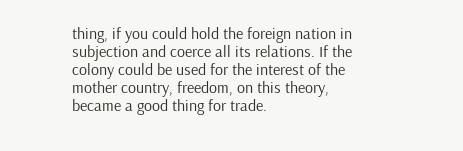thing, if you could hold the foreign nation in subjection and coerce all its relations. If the colony could be used for the interest of the mother country, freedom, on this theory, became a good thing for trade.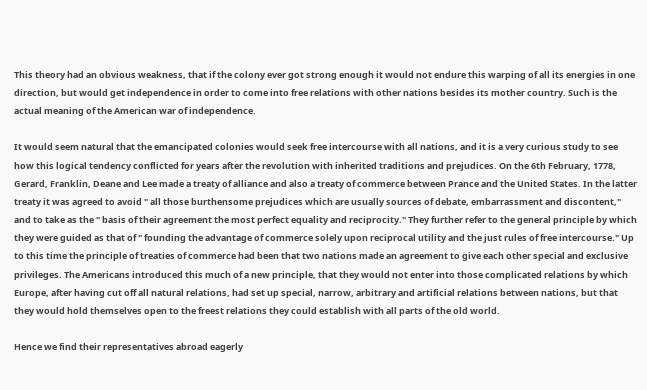This theory had an obvious weakness, that if the colony ever got strong enough it would not endure this warping of all its energies in one direction, but would get independence in order to come into free relations with other nations besides its mother country. Such is the actual meaning of the American war of independence.

It would seem natural that the emancipated colonies would seek free intercourse with all nations, and it is a very curious study to see how this logical tendency conflicted for years after the revolution with inherited traditions and prejudices. On the 6th February, 1778, Gerard, Franklin, Deane and Lee made a treaty of alliance and also a treaty of commerce between Prance and the United States. In the latter treaty it was agreed to avoid " all those burthensome prejudices which are usually sources of debate, embarrassment and discontent," and to take as the " basis of their agreement the most perfect equality and reciprocity." They further refer to the general principle by which they were guided as that of " founding the advantage of commerce solely upon reciprocal utility and the just rules of free intercourse." Up to this time the principle of treaties of commerce had been that two nations made an agreement to give each other special and exclusive privileges. The Americans introduced this much of a new principle, that they would not enter into those complicated relations by which Europe, after having cut off all natural relations, had set up special, narrow, arbitrary and artificial relations between nations, but that they would hold themselves open to the freest relations they could establish with all parts of the old world.

Hence we find their representatives abroad eagerly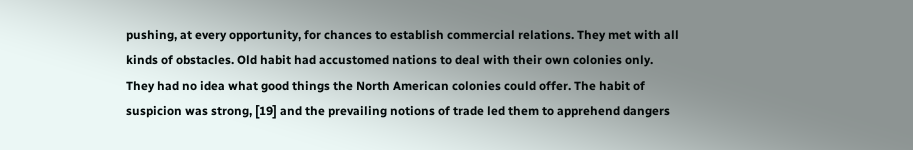pushing, at every opportunity, for chances to establish commercial relations. They met with all kinds of obstacles. Old habit had accustomed nations to deal with their own colonies only. They had no idea what good things the North American colonies could offer. The habit of suspicion was strong, [19] and the prevailing notions of trade led them to apprehend dangers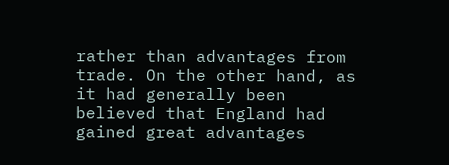rather than advantages from trade. On the other hand, as it had generally been believed that England had gained great advantages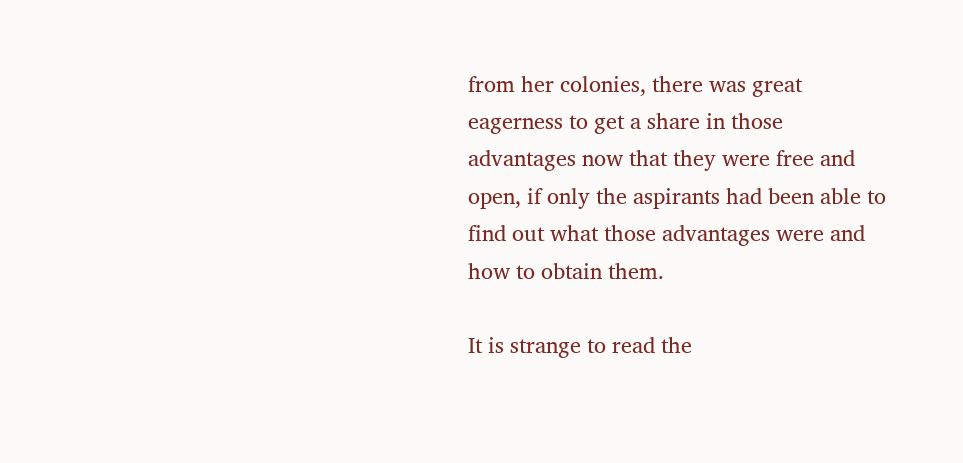from her colonies, there was great eagerness to get a share in those advantages now that they were free and open, if only the aspirants had been able to find out what those advantages were and how to obtain them.

It is strange to read the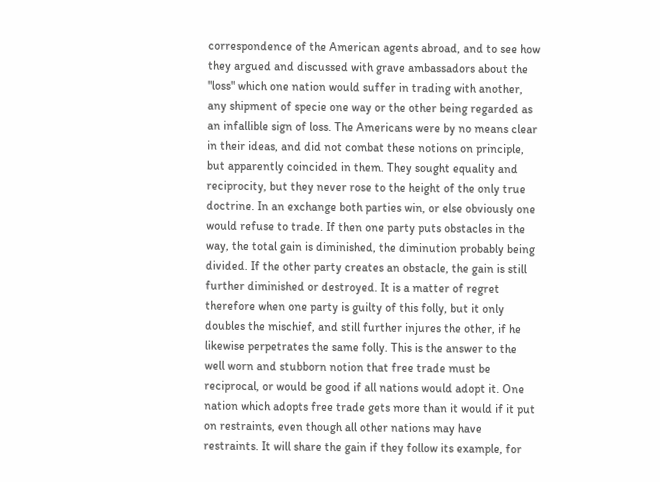correspondence of the American agents abroad, and to see how they argued and discussed with grave ambassadors about the "loss" which one nation would suffer in trading with another, any shipment of specie one way or the other being regarded as an infallible sign of loss. The Americans were by no means clear in their ideas, and did not combat these notions on principle, but apparently coincided in them. They sought equality and reciprocity, but they never rose to the height of the only true doctrine. In an exchange both parties win, or else obviously one would refuse to trade. If then one party puts obstacles in the way, the total gain is diminished, the diminution probably being divided. If the other party creates an obstacle, the gain is still further diminished or destroyed. It is a matter of regret therefore when one party is guilty of this folly, but it only doubles the mischief, and still further injures the other, if he likewise perpetrates the same folly. This is the answer to the well worn and stubborn notion that free trade must be reciprocal, or would be good if all nations would adopt it. One nation which adopts free trade gets more than it would if it put on restraints, even though all other nations may have restraints. It will share the gain if they follow its example, for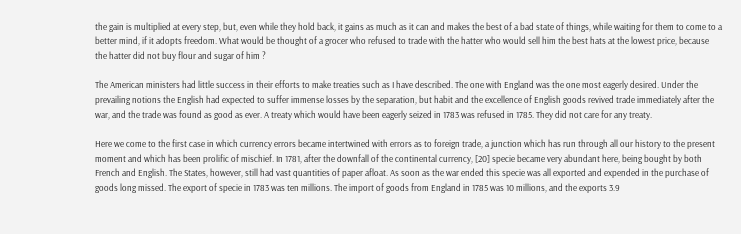the gain is multiplied at every step, but, even while they hold back, it gains as much as it can and makes the best of a bad state of things, while waiting for them to come to a better mind, if it adopts freedom. What would be thought of a grocer who refused to trade with the hatter who would sell him the best hats at the lowest price, because the hatter did not buy flour and sugar of him ?

The American ministers had little success in their efforts to make treaties such as I have described. The one with England was the one most eagerly desired. Under the prevailing notions the English had expected to suffer immense losses by the separation, but habit and the excellence of English goods revived trade immediately after the war, and the trade was found as good as ever. A treaty which would have been eagerly seized in 1783 was refused in 1785. They did not care for any treaty.

Here we come to the first case in which currency errors became intertwined with errors as to foreign trade, a junction which has run through all our history to the present moment and which has been prolific of mischief. In 1781, after the downfall of the continental currency, [20] specie became very abundant here, being bought by both French and English. The States, however, still had vast quantities of paper afloat. As soon as the war ended this specie was all exported and expended in the purchase of goods long missed. The export of specie in 1783 was ten millions. The import of goods from England in 1785 was 10 millions, and the exports 3.9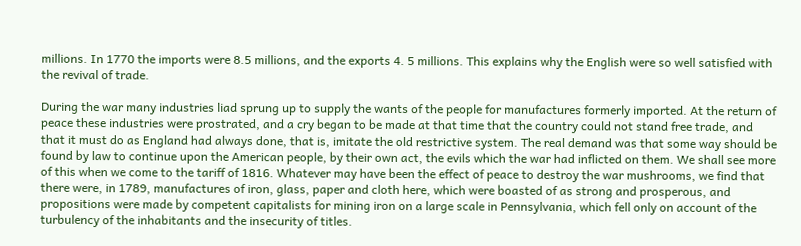millions. In 1770 the imports were 8.5 millions, and the exports 4. 5 millions. This explains why the English were so well satisfied with the revival of trade.

During the war many industries liad sprung up to supply the wants of the people for manufactures formerly imported. At the return of peace these industries were prostrated, and a cry began to be made at that time that the country could not stand free trade, and that it must do as England had always done, that is, imitate the old restrictive system. The real demand was that some way should be found by law to continue upon the American people, by their own act, the evils which the war had inflicted on them. We shall see more of this when we come to the tariff of 1816. Whatever may have been the effect of peace to destroy the war mushrooms, we find that there were, in 1789, manufactures of iron, glass, paper and cloth here, which were boasted of as strong and prosperous, and propositions were made by competent capitalists for mining iron on a large scale in Pennsylvania, which fell only on account of the turbulency of the inhabitants and the insecurity of titles.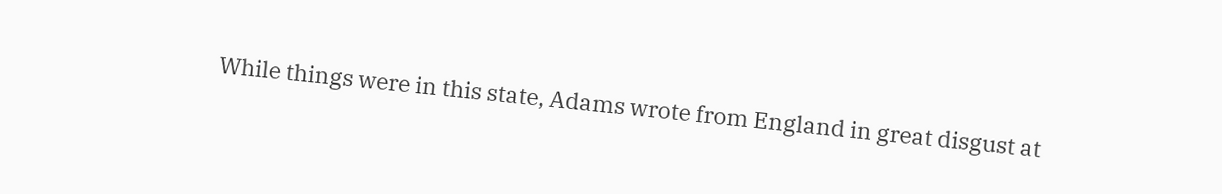While things were in this state, Adams wrote from England in great disgust at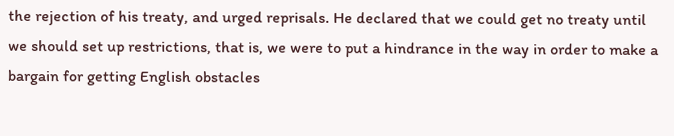the rejection of his treaty, and urged reprisals. He declared that we could get no treaty until we should set up restrictions, that is, we were to put a hindrance in the way in order to make a bargain for getting English obstacles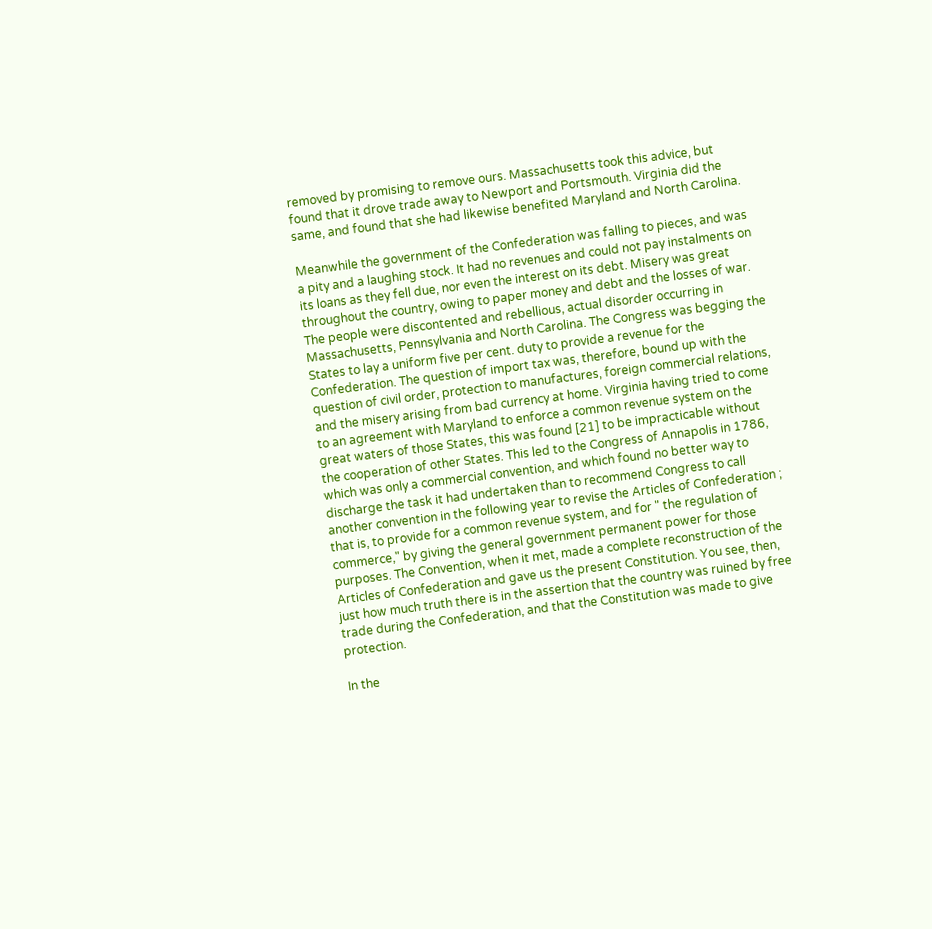removed by promising to remove ours. Massachusetts took this advice, but found that it drove trade away to Newport and Portsmouth. Virginia did the same, and found that she had likewise benefited Maryland and North Carolina.

Meanwhile the government of the Confederation was falling to pieces, and was a pity and a laughing stock. It had no revenues and could not pay instalments on its loans as they fell due, nor even the interest on its debt. Misery was great throughout the country, owing to paper money and debt and the losses of war. The people were discontented and rebellious, actual disorder occurring in Massachusetts, Pennsylvania and North Carolina. The Congress was begging the States to lay a uniform five per cent. duty to provide a revenue for the Confederation. The question of import tax was, therefore, bound up with the question of civil order, protection to manufactures, foreign commercial relations, and the misery arising from bad currency at home. Virginia having tried to come to an agreement with Maryland to enforce a common revenue system on the great waters of those States, this was found [21] to be impracticable without the cooperation of other States. This led to the Congress of Annapolis in 1786, which was only a commercial convention, and which found no better way to discharge the task it had undertaken than to recommend Congress to call another convention in the following year to revise the Articles of Confederation ; that is, to provide for a common revenue system, and for " the regulation of commerce," by giving the general government permanent power for those purposes. The Convention, when it met, made a complete reconstruction of the Articles of Confederation and gave us the present Constitution. You see, then, just how much truth there is in the assertion that the country was ruined by free trade during the Confederation, and that the Constitution was made to give protection.

In the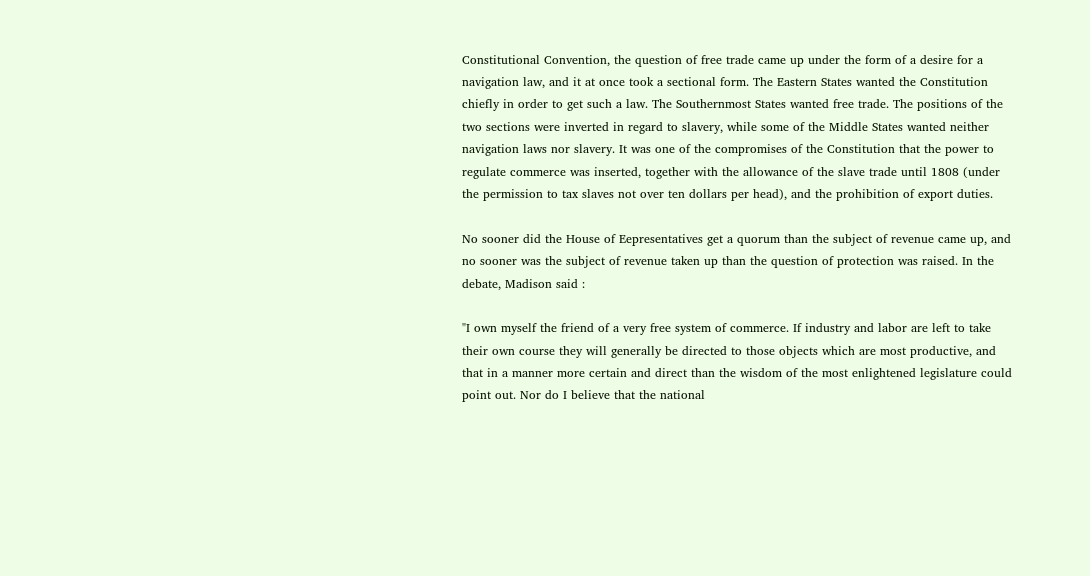Constitutional Convention, the question of free trade came up under the form of a desire for a navigation law, and it at once took a sectional form. The Eastern States wanted the Constitution chiefly in order to get such a law. The Southernmost States wanted free trade. The positions of the two sections were inverted in regard to slavery, while some of the Middle States wanted neither navigation laws nor slavery. It was one of the compromises of the Constitution that the power to regulate commerce was inserted, together with the allowance of the slave trade until 1808 (under the permission to tax slaves not over ten dollars per head), and the prohibition of export duties.

No sooner did the House of Eepresentatives get a quorum than the subject of revenue came up, and no sooner was the subject of revenue taken up than the question of protection was raised. In the debate, Madison said :

"I own myself the friend of a very free system of commerce. If industry and labor are left to take their own course they will generally be directed to those objects which are most productive, and that in a manner more certain and direct than the wisdom of the most enlightened legislature could point out. Nor do I believe that the national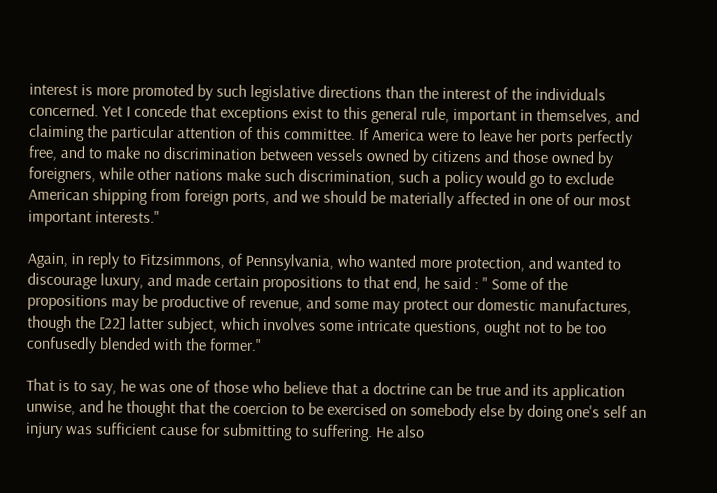interest is more promoted by such legislative directions than the interest of the individuals concerned. Yet I concede that exceptions exist to this general rule, important in themselves, and claiming the particular attention of this committee. If America were to leave her ports perfectly free, and to make no discrimination between vessels owned by citizens and those owned by foreigners, while other nations make such discrimination, such a policy would go to exclude American shipping from foreign ports, and we should be materially affected in one of our most important interests."

Again, in reply to Fitzsimmons, of Pennsylvania, who wanted more protection, and wanted to discourage luxury, and made certain propositions to that end, he said : " Some of the propositions may be productive of revenue, and some may protect our domestic manufactures, though the [22] latter subject, which involves some intricate questions, ought not to be too confusedly blended with the former."

That is to say, he was one of those who believe that a doctrine can be true and its application unwise, and he thought that the coercion to be exercised on somebody else by doing one's self an injury was sufficient cause for submitting to suffering. He also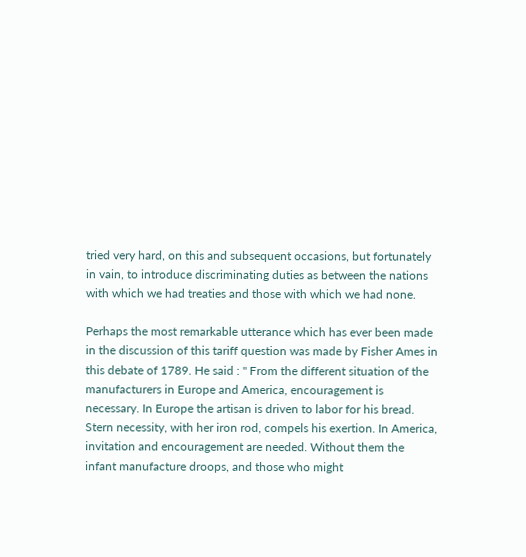tried very hard, on this and subsequent occasions, but fortunately in vain, to introduce discriminating duties as between the nations with which we had treaties and those with which we had none.

Perhaps the most remarkable utterance which has ever been made in the discussion of this tariff question was made by Fisher Ames in this debate of 1789. He said : " From the different situation of the manufacturers in Europe and America, encouragement is necessary. In Europe the artisan is driven to labor for his bread. Stern necessity, with her iron rod, compels his exertion. In America, invitation and encouragement are needed. Without them the infant manufacture droops, and those who might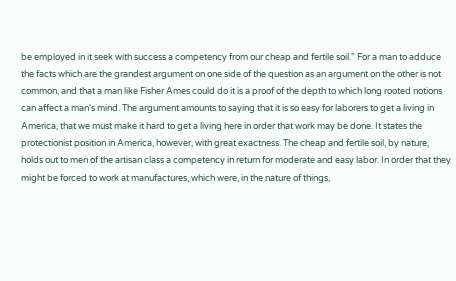be employed in it seek with success a competency from our cheap and fertile soil." For a man to adduce the facts which are the grandest argument on one side of the question as an argument on the other is not common, and that a man like Fisher Ames could do it is a proof of the depth to which long rooted notions can affect a man's mind. The argument amounts to saying that it is so easy for laborers to get a living in America, that we must make it hard to get a living here in order that work may be done. It states the protectionist position in America, however, with great exactness. The cheap and fertile soil, by nature, holds out to men of the artisan class a competency in return for moderate and easy labor. In order that they might be forced to work at manufactures, which were, in the nature of things,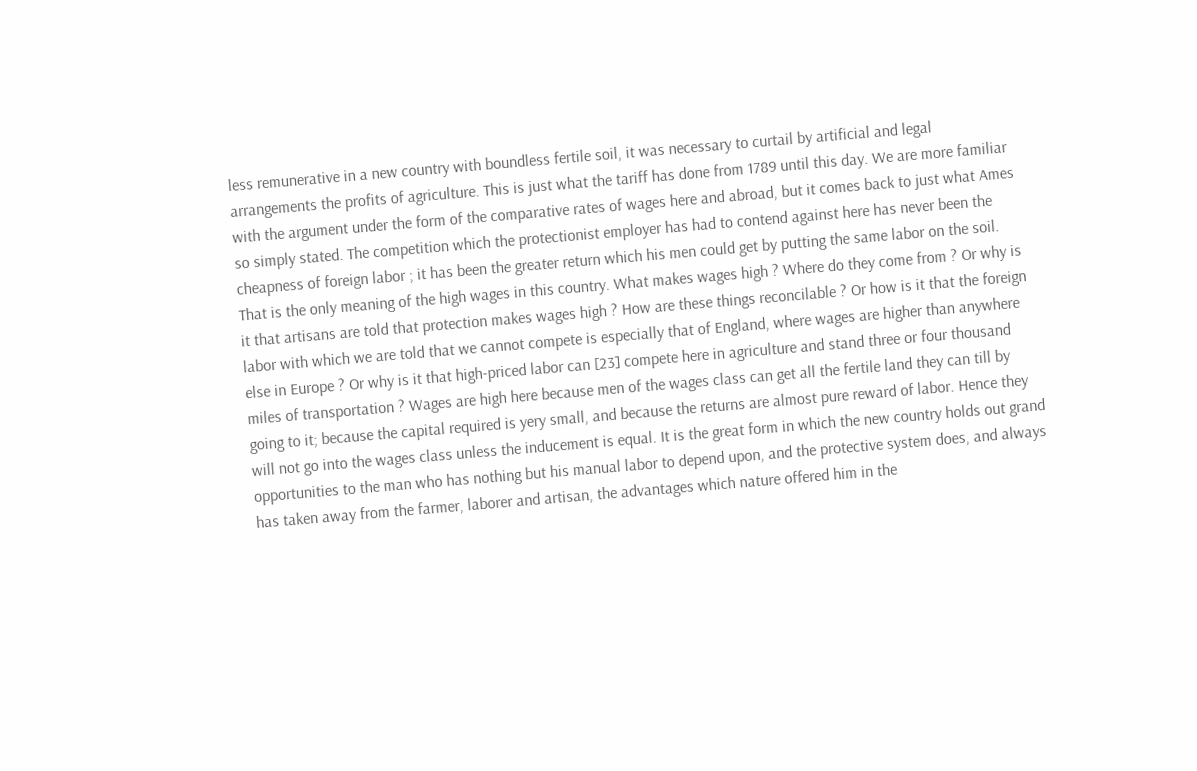less remunerative in a new country with boundless fertile soil, it was necessary to curtail by artificial and legal arrangements the profits of agriculture. This is just what the tariff has done from 1789 until this day. We are more familiar with the argument under the form of the comparative rates of wages here and abroad, but it comes back to just what Ames so simply stated. The competition which the protectionist employer has had to contend against here has never been the cheapness of foreign labor ; it has been the greater return which his men could get by putting the same labor on the soil. That is the only meaning of the high wages in this country. What makes wages high ? Where do they come from ? Or why is it that artisans are told that protection makes wages high ? How are these things reconcilable ? Or how is it that the foreign labor with which we are told that we cannot compete is especially that of England, where wages are higher than anywhere else in Europe ? Or why is it that high-priced labor can [23] compete here in agriculture and stand three or four thousand miles of transportation ? Wages are high here because men of the wages class can get all the fertile land they can till by going to it; because the capital required is yery small, and because the returns are almost pure reward of labor. Hence they will not go into the wages class unless the inducement is equal. It is the great form in which the new country holds out grand opportunities to the man who has nothing but his manual labor to depend upon, and the protective system does, and always has taken away from the farmer, laborer and artisan, the advantages which nature offered him in the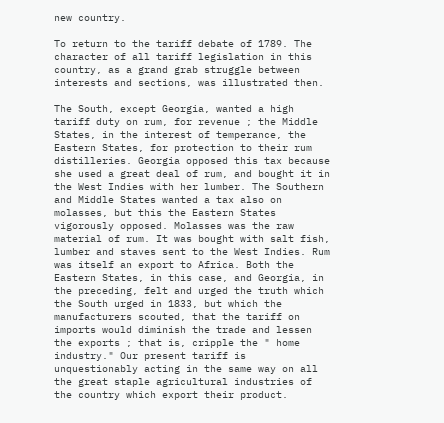new country.

To return to the tariff debate of 1789. The character of all tariff legislation in this country, as a grand grab struggle between interests and sections, was illustrated then.

The South, except Georgia, wanted a high tariff duty on rum, for revenue ; the Middle States, in the interest of temperance, the Eastern States, for protection to their rum distilleries. Georgia opposed this tax because she used a great deal of rum, and bought it in the West Indies with her lumber. The Southern and Middle States wanted a tax also on molasses, but this the Eastern States vigorously opposed. Molasses was the raw material of rum. It was bought with salt fish, lumber and staves sent to the West Indies. Rum was itself an export to Africa. Both the Eastern States, in this case, and Georgia, in the preceding, felt and urged the truth which the South urged in 1833, but which the manufacturers scouted, that the tariff on imports would diminish the trade and lessen the exports ; that is, cripple the " home industry." Our present tariff is unquestionably acting in the same way on all the great staple agricultural industries of the country which export their product.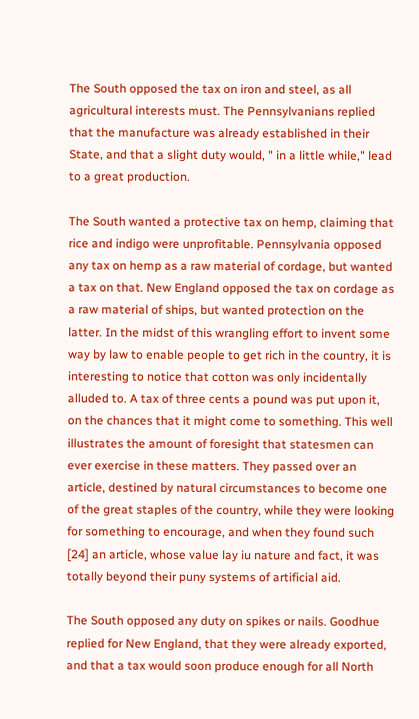The South opposed the tax on iron and steel, as all agricultural interests must. The Pennsylvanians replied that the manufacture was already established in their State, and that a slight duty would, " in a little while," lead to a great production.

The South wanted a protective tax on hemp, claiming that rice and indigo were unprofitable. Pennsylvania opposed any tax on hemp as a raw material of cordage, but wanted a tax on that. New England opposed the tax on cordage as a raw material of ships, but wanted protection on the latter. In the midst of this wrangling effort to invent some way by law to enable people to get rich in the country, it is interesting to notice that cotton was only incidentally alluded to. A tax of three cents a pound was put upon it, on the chances that it might come to something. This well illustrates the amount of foresight that statesmen can ever exercise in these matters. They passed over an article, destined by natural circumstances to become one of the great staples of the country, while they were looking for something to encourage, and when they found such [24] an article, whose value lay iu nature and fact, it was totally beyond their puny systems of artificial aid.

The South opposed any duty on spikes or nails. Goodhue replied for New England, that they were already exported, and that a tax would soon produce enough for all North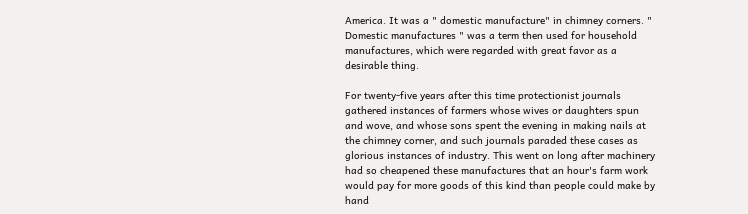America. It was a " domestic manufacture" in chimney corners. " Domestic manufactures " was a term then used for household manufactures, which were regarded with great favor as a desirable thing.

For twenty-five years after this time protectionist journals gathered instances of farmers whose wives or daughters spun and wove, and whose sons spent the evening in making nails at the chimney corner, and such journals paraded these cases as glorious instances of industry. This went on long after machinery had so cheapened these manufactures that an hour's farm work would pay for more goods of this kind than people could make by hand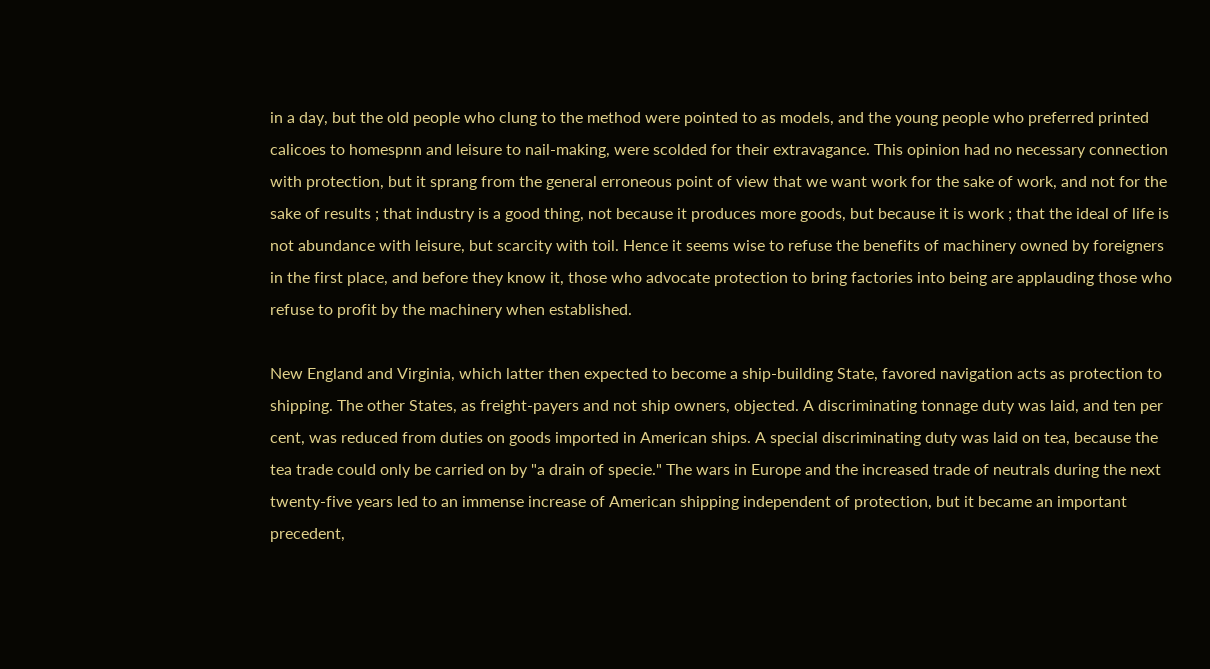in a day, but the old people who clung to the method were pointed to as models, and the young people who preferred printed calicoes to homespnn and leisure to nail-making, were scolded for their extravagance. This opinion had no necessary connection with protection, but it sprang from the general erroneous point of view that we want work for the sake of work, and not for the sake of results ; that industry is a good thing, not because it produces more goods, but because it is work ; that the ideal of life is not abundance with leisure, but scarcity with toil. Hence it seems wise to refuse the benefits of machinery owned by foreigners in the first place, and before they know it, those who advocate protection to bring factories into being are applauding those who refuse to profit by the machinery when established.

New England and Virginia, which latter then expected to become a ship-building State, favored navigation acts as protection to shipping. The other States, as freight-payers and not ship owners, objected. A discriminating tonnage duty was laid, and ten per cent, was reduced from duties on goods imported in American ships. A special discriminating duty was laid on tea, because the tea trade could only be carried on by "a drain of specie." The wars in Europe and the increased trade of neutrals during the next twenty-five years led to an immense increase of American shipping independent of protection, but it became an important precedent,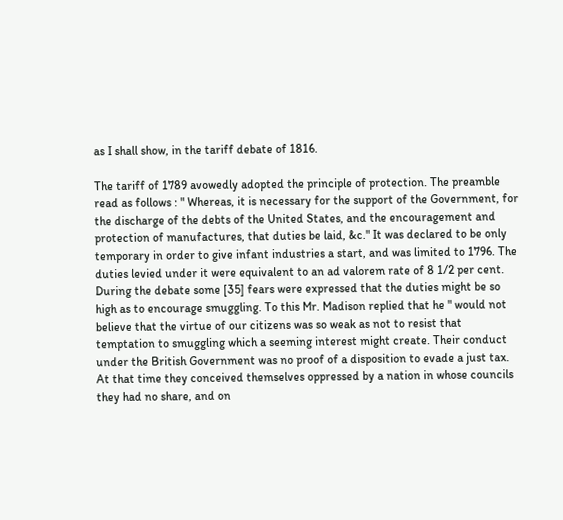as I shall show, in the tariff debate of 1816.

The tariff of 1789 avowedly adopted the principle of protection. The preamble read as follows : " Whereas, it is necessary for the support of the Government, for the discharge of the debts of the United States, and the encouragement and protection of manufactures, that duties be laid, &c." It was declared to be only temporary in order to give infant industries a start, and was limited to 1796. The duties levied under it were equivalent to an ad valorem rate of 8 1/2 per cent. During the debate some [35] fears were expressed that the duties might be so high as to encourage smuggling. To this Mr. Madison replied that he " would not believe that the virtue of our citizens was so weak as not to resist that temptation to smuggling which a seeming interest might create. Their conduct under the British Government was no proof of a disposition to evade a just tax. At that time they conceived themselves oppressed by a nation in whose councils they had no share, and on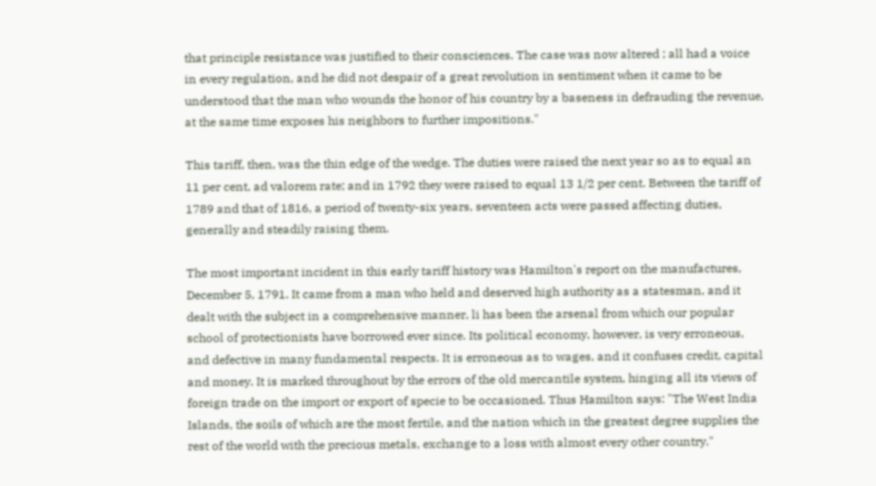that principle resistance was justified to their consciences. The case was now altered ; all had a voice in every regulation, and he did not despair of a great revolution in sentiment when it came to be understood that the man who wounds the honor of his country by a baseness in defrauding the revenue, at the same time exposes his neighbors to further impositions."

This tariff, then, was the thin edge of the wedge. The duties were raised the next year so as to equal an 11 per cent, ad valorem rate; and in 1792 they were raised to equal 13 1/2 per cent. Between the tariff of 1789 and that of 1816, a period of twenty-six years, seventeen acts were passed affecting duties, generally and steadily raising them.

The most important incident in this early tariff history was Hamilton's report on the manufactures, December 5, 1791. It came from a man who held and deserved high authority as a statesman, and it dealt with the subject in a comprehensive manner, li has been the arsenal from which our popular school of protectionists have borrowed ever since. Its political economy, however, is very erroneous, and defective in many fundamental respects. It is erroneous as to wages, and it confuses credit, capital and money. It is marked throughout by the errors of the old mercantile system, hinging all its views of foreign trade on the import or export of specie to be occasioned. Thus Hamilton says: "The West India Islands, the soils of which are the most fertile, and the nation which in the greatest degree supplies the rest of the world with the precious metals, exchange to a loss with almost every other country."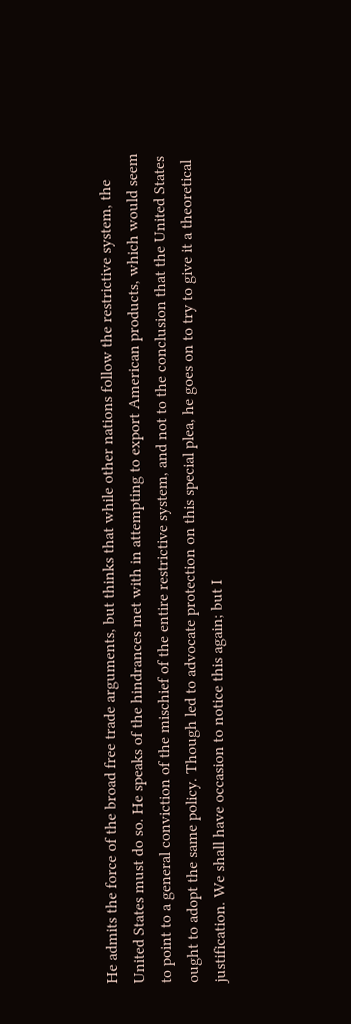He admits the force of the broad free trade arguments, but thinks that while other nations follow the restrictive system, the United States must do so. He speaks of the hindrances met with in attempting to export American products, which would seem to point to a general conviction of the mischief of the entire restrictive system, and not to the conclusion that the United States ought to adopt the same policy. Though led to advocate protection on this special plea, he goes on to try to give it a theoretical justification. We shall have occasion to notice this again; but I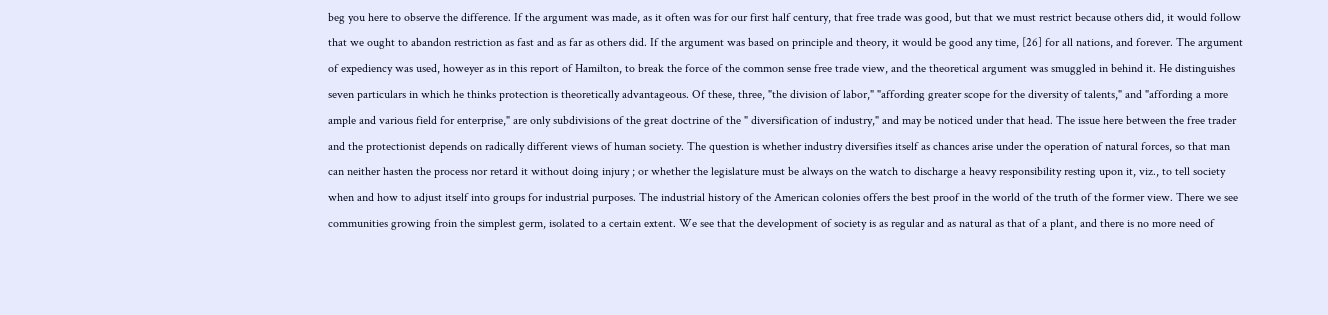beg you here to observe the difference. If the argument was made, as it often was for our first half century, that free trade was good, but that we must restrict because others did, it would follow that we ought to abandon restriction as fast and as far as others did. If the argument was based on principle and theory, it would be good any time, [26] for all nations, and forever. The argument of expediency was used, howeyer as in this report of Hamilton, to break the force of the common sense free trade view, and the theoretical argument was smuggled in behind it. He distinguishes seven particulars in which he thinks protection is theoretically advantageous. Of these, three, "the division of labor," "affording greater scope for the diversity of talents," and "affording a more ample and various field for enterprise," are only subdivisions of the great doctrine of the " diversification of industry," and may be noticed under that head. The issue here between the free trader and the protectionist depends on radically different views of human society. The question is whether industry diversifies itself as chances arise under the operation of natural forces, so that man can neither hasten the process nor retard it without doing injury ; or whether the legislature must be always on the watch to discharge a heavy responsibility resting upon it, viz., to tell society when and how to adjust itself into groups for industrial purposes. The industrial history of the American colonies offers the best proof in the world of the truth of the former view. There we see communities growing froin the simplest germ, isolated to a certain extent. We see that the development of society is as regular and as natural as that of a plant, and there is no more need of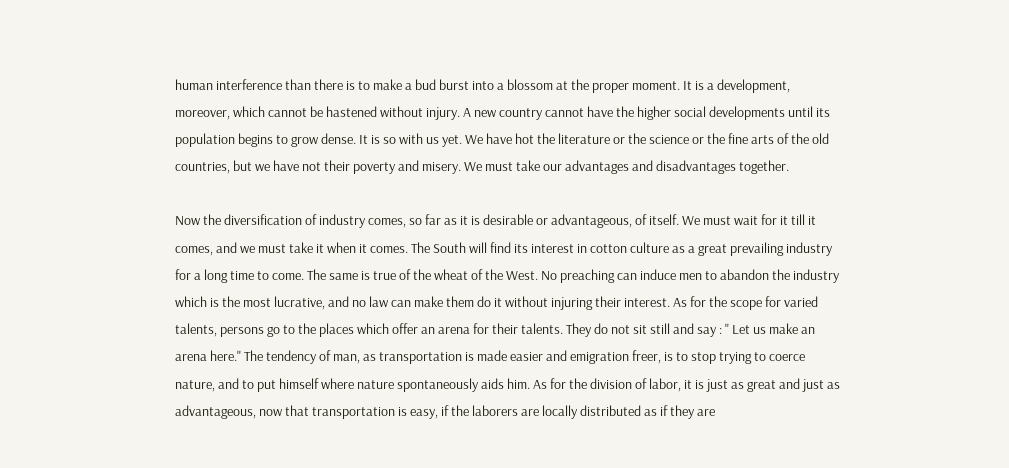human interference than there is to make a bud burst into a blossom at the proper moment. It is a development, moreover, which cannot be hastened without injury. A new country cannot have the higher social developments until its population begins to grow dense. It is so with us yet. We have hot the literature or the science or the fine arts of the old countries, but we have not their poverty and misery. We must take our advantages and disadvantages together.

Now the diversification of industry comes, so far as it is desirable or advantageous, of itself. We must wait for it till it comes, and we must take it when it comes. The South will find its interest in cotton culture as a great prevailing industry for a long time to come. The same is true of the wheat of the West. No preaching can induce men to abandon the industry which is the most lucrative, and no law can make them do it without injuring their interest. As for the scope for varied talents, persons go to the places which offer an arena for their talents. They do not sit still and say : " Let us make an arena here." The tendency of man, as transportation is made easier and emigration freer, is to stop trying to coerce nature, and to put himself where nature spontaneously aids him. As for the division of labor, it is just as great and just as advantageous, now that transportation is easy, if the laborers are locally distributed as if they are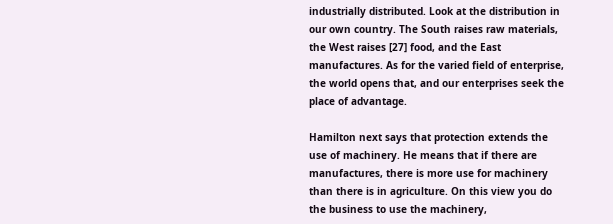industrially distributed. Look at the distribution in our own country. The South raises raw materials, the West raises [27] food, and the East manufactures. As for the varied field of enterprise, the world opens that, and our enterprises seek the place of advantage.

Hamilton next says that protection extends the use of machinery. He means that if there are manufactures, there is more use for machinery than there is in agriculture. On this view you do the business to use the machinery,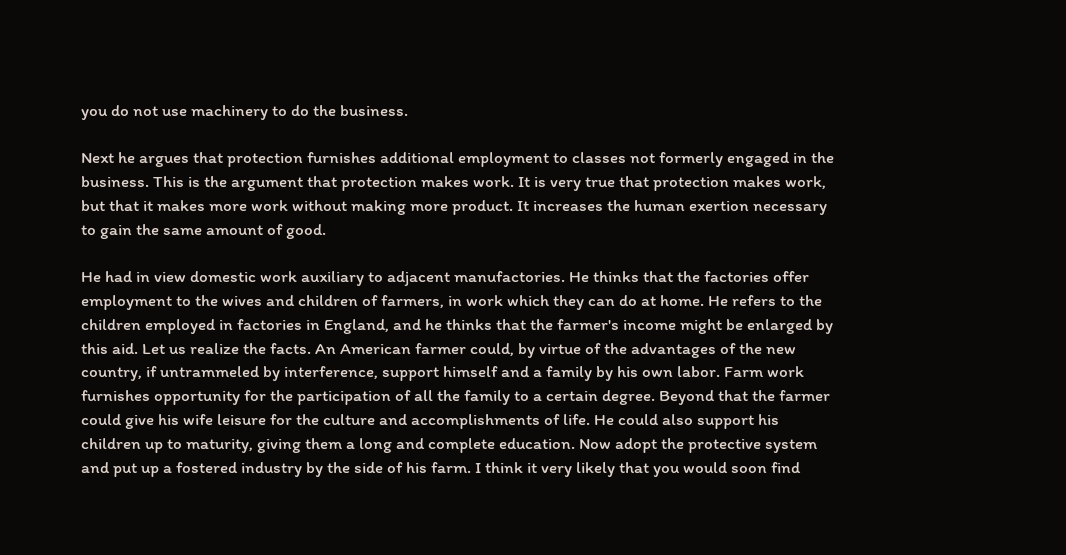you do not use machinery to do the business.

Next he argues that protection furnishes additional employment to classes not formerly engaged in the business. This is the argument that protection makes work. It is very true that protection makes work, but that it makes more work without making more product. It increases the human exertion necessary to gain the same amount of good.

He had in view domestic work auxiliary to adjacent manufactories. He thinks that the factories offer employment to the wives and children of farmers, in work which they can do at home. He refers to the children employed in factories in England, and he thinks that the farmer's income might be enlarged by this aid. Let us realize the facts. An American farmer could, by virtue of the advantages of the new country, if untrammeled by interference, support himself and a family by his own labor. Farm work furnishes opportunity for the participation of all the family to a certain degree. Beyond that the farmer could give his wife leisure for the culture and accomplishments of life. He could also support his children up to maturity, giving them a long and complete education. Now adopt the protective system and put up a fostered industry by the side of his farm. I think it very likely that you would soon find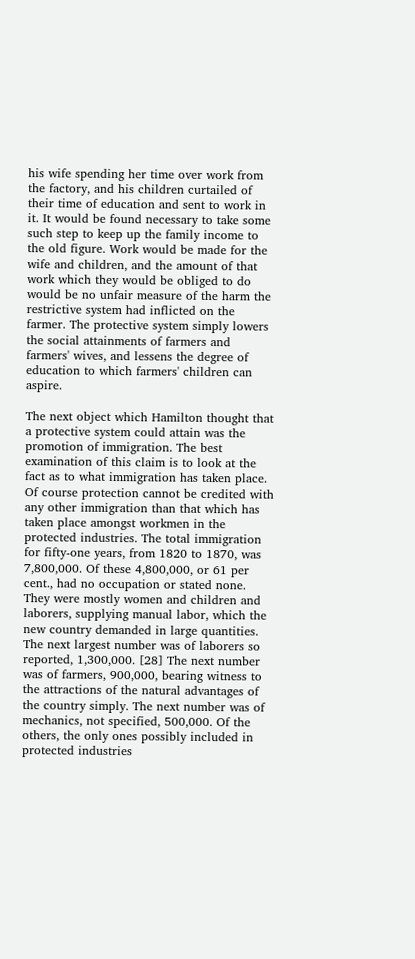his wife spending her time over work from the factory, and his children curtailed of their time of education and sent to work in it. It would be found necessary to take some such step to keep up the family income to the old figure. Work would be made for the wife and children, and the amount of that work which they would be obliged to do would be no unfair measure of the harm the restrictive system had inflicted on the farmer. The protective system simply lowers the social attainments of farmers and farmers' wives, and lessens the degree of education to which farmers' children can aspire.

The next object which Hamilton thought that a protective system could attain was the promotion of immigration. The best examination of this claim is to look at the fact as to what immigration has taken place. Of course protection cannot be credited with any other immigration than that which has taken place amongst workmen in the protected industries. The total immigration for fifty-one years, from 1820 to 1870, was 7,800,000. Of these 4,800,000, or 61 per cent., had no occupation or stated none. They were mostly women and children and laborers, supplying manual labor, which the new country demanded in large quantities. The next largest number was of laborers so reported, 1,300,000. [28] The next number was of farmers, 900,000, bearing witness to the attractions of the natural advantages of the country simply. The next number was of mechanics, not specified, 500,000. Of the others, the only ones possibly included in protected industries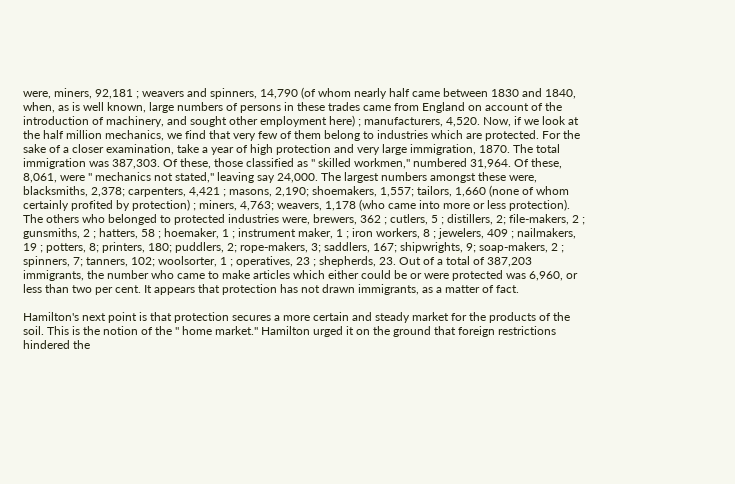were, miners, 92,181 ; weavers and spinners, 14,790 (of whom nearly half came between 1830 and 1840, when, as is well known, large numbers of persons in these trades came from England on account of the introduction of machinery, and sought other employment here) ; manufacturers, 4,520. Now, if we look at the half million mechanics, we find that very few of them belong to industries which are protected. For the sake of a closer examination, take a year of high protection and very large immigration, 1870. The total immigration was 387,303. Of these, those classified as " skilled workmen," numbered 31,964. Of these, 8,061, were " mechanics not stated," leaving say 24,000. The largest numbers amongst these were, blacksmiths, 2,378; carpenters, 4,421 ; masons, 2,190; shoemakers, 1,557; tailors, 1,660 (none of whom certainly profited by protection) ; miners, 4,763; weavers, 1,178 (who came into more or less protection). The others who belonged to protected industries were, brewers, 362 ; cutlers, 5 ; distillers, 2; file-makers, 2 ; gunsmiths, 2 ; hatters, 58 ; hoemaker, 1 ; instrument maker, 1 ; iron workers, 8 ; jewelers, 409 ; nailmakers, 19 ; potters, 8; printers, 180; puddlers, 2; rope-makers, 3; saddlers, 167; shipwrights, 9; soap-makers, 2 ; spinners, 7; tanners, 102; woolsorter, 1 ; operatives, 23 ; shepherds, 23. Out of a total of 387,203 immigrants, the number who came to make articles which either could be or were protected was 6,960, or less than two per cent. It appears that protection has not drawn immigrants, as a matter of fact.

Hamilton's next point is that protection secures a more certain and steady market for the products of the soil. This is the notion of the " home market." Hamilton urged it on the ground that foreign restrictions hindered the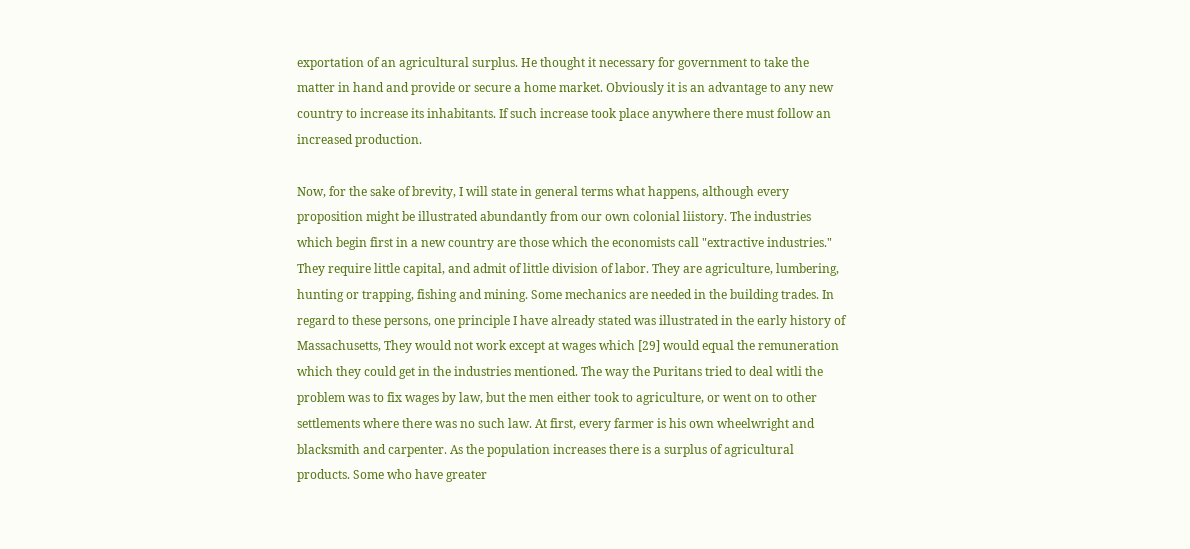exportation of an agricultural surplus. He thought it necessary for government to take the matter in hand and provide or secure a home market. Obviously it is an advantage to any new country to increase its inhabitants. If such increase took place anywhere there must follow an increased production.

Now, for the sake of brevity, I will state in general terms what happens, although every proposition might be illustrated abundantly from our own colonial liistory. The industries which begin first in a new country are those which the economists call "extractive industries." They require little capital, and admit of little division of labor. They are agriculture, lumbering, hunting or trapping, fishing and mining. Some mechanics are needed in the building trades. In regard to these persons, one principle I have already stated was illustrated in the early history of Massachusetts, They would not work except at wages which [29] would equal the remuneration which they could get in the industries mentioned. The way the Puritans tried to deal witli the problem was to fix wages by law, but the men either took to agriculture, or went on to other settlements where there was no such law. At first, every farmer is his own wheelwright and blacksmith and carpenter. As the population increases there is a surplus of agricultural products. Some who have greater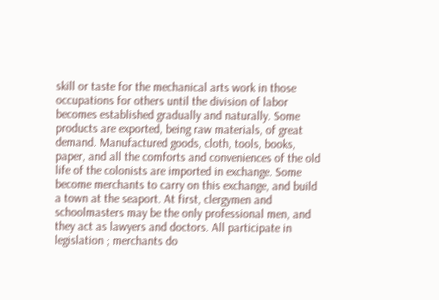skill or taste for the mechanical arts work in those occupations for others until the division of labor becomes established gradually and naturally. Some products are exported, being raw materials, of great demand. Manufactured goods, cloth, tools, books, paper, and all the comforts and conveniences of the old life of the colonists are imported in exchange. Some become merchants to carry on this exchange, and build a town at the seaport. At first, clergymen and schoolmasters may be the only professional men, and they act as lawyers and doctors. All participate in legislation ; merchants do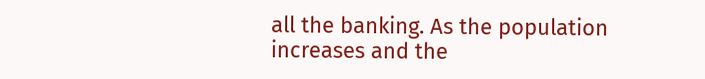all the banking. As the population increases and the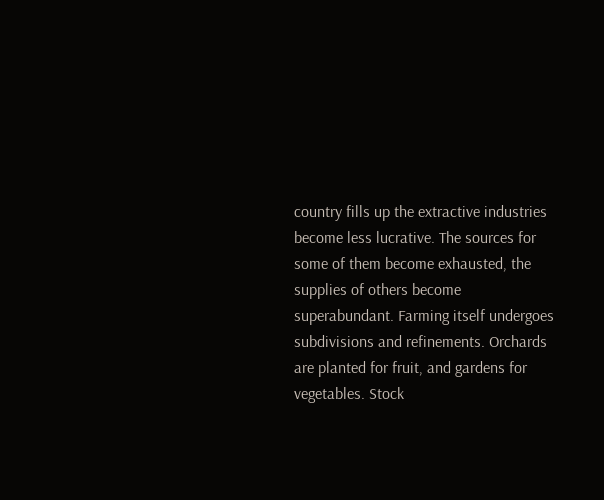country fills up the extractive industries become less lucrative. The sources for some of them become exhausted, the supplies of others become superabundant. Farming itself undergoes subdivisions and refinements. Orchards are planted for fruit, and gardens for vegetables. Stock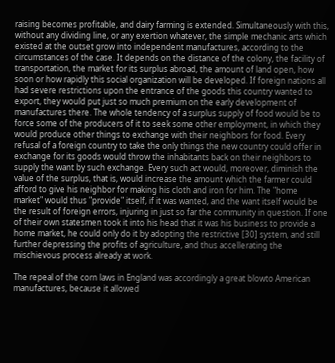raising becomes profitable, and dairy farming is extended. Simultaneously with this, without any dividing line, or any exertion whatever, the simple mechanic arts which existed at the outset grow into independent manufactures, according to the circumstances of the case. It depends on the distance of the colony, the facility of transportation, the market for its surplus abroad, the amount of land open, how soon or how rapidly this social organization will be developed. If foreign nations all had severe restrictions upon the entrance of the goods this country wanted to export, they would put just so much premium on the early development of manufactures there. The whole tendency of a surplus supply of food would be to force some of the producers of it to seek some other employment, in which they would produce other things to exchange with their neighbors for food. Every refusal of a foreign country to take the only things the new country could offer in exchange for its goods would throw the inhabitants back on their neighbors to supply the want by such exchange. Every such act would, moreover, diminish the value of the surplus, that is, would increase the amount which the farmer could afford to give his neighbor for making his cloth and iron for him. The "home market" would thus "provide" itself, if it was wanted, and the want itself would be the result of foreign errors, injuring in just so far the community in question. If one of their own statesmen took it into his head that it was his business to provide a home market, he could only do it by adopting the restrictive [30] system, and still further depressing the profits of agriculture, and thus accellerating the mischievous process already at work.

The repeal of the corn laws in England was accordingly a great blowto American manufactures, because it allowed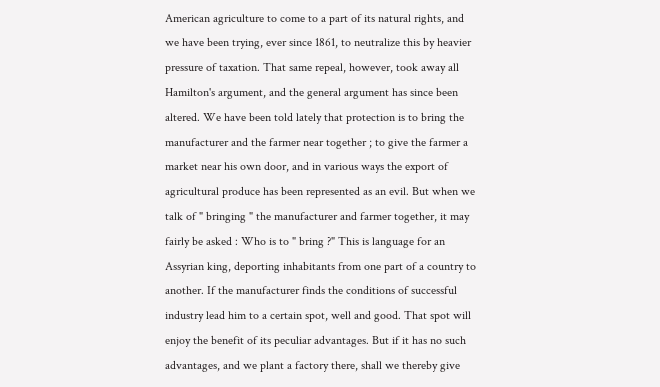American agriculture to come to a part of its natural rights, and we have been trying, ever since 1861, to neutralize this by heavier pressure of taxation. That same repeal, however, took away all Hamilton's argument, and the general argument has since been altered. We have been told lately that protection is to bring the manufacturer and the farmer near together ; to give the farmer a market near his own door, and in various ways the export of agricultural produce has been represented as an evil. But when we talk of " bringing " the manufacturer and farmer together, it may fairly be asked : Who is to " bring ?" This is language for an Assyrian king, deporting inhabitants from one part of a country to another. If the manufacturer finds the conditions of successful industry lead him to a certain spot, well and good. That spot will enjoy the benefit of its peculiar advantages. But if it has no such advantages, and we plant a factory there, shall we thereby give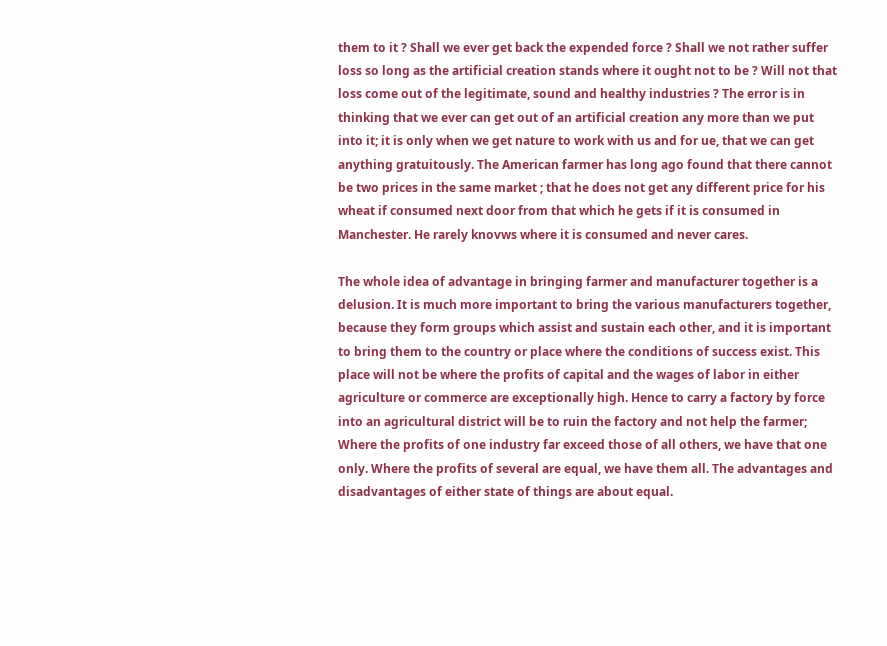them to it ? Shall we ever get back the expended force ? Shall we not rather suffer loss so long as the artificial creation stands where it ought not to be ? Will not that loss come out of the legitimate, sound and healthy industries ? The error is in thinking that we ever can get out of an artificial creation any more than we put into it; it is only when we get nature to work with us and for ue, that we can get anything gratuitously. The American farmer has long ago found that there cannot be two prices in the same market ; that he does not get any different price for his wheat if consumed next door from that which he gets if it is consumed in Manchester. He rarely knovws where it is consumed and never cares.

The whole idea of advantage in bringing farmer and manufacturer together is a delusion. It is much more important to bring the various manufacturers together, because they form groups which assist and sustain each other, and it is important to bring them to the country or place where the conditions of success exist. This place will not be where the profits of capital and the wages of labor in either agriculture or commerce are exceptionally high. Hence to carry a factory by force into an agricultural district will be to ruin the factory and not help the farmer; Where the profits of one industry far exceed those of all others, we have that one only. Where the profits of several are equal, we have them all. The advantages and disadvantages of either state of things are about equal.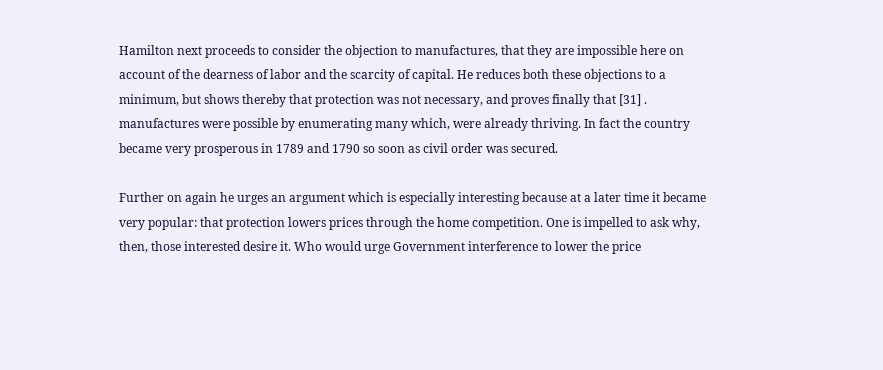Hamilton next proceeds to consider the objection to manufactures, that they are impossible here on account of the dearness of labor and the scarcity of capital. He reduces both these objections to a minimum, but shows thereby that protection was not necessary, and proves finally that [31] . manufactures were possible by enumerating many which, were already thriving. In fact the country became very prosperous in 1789 and 1790 so soon as civil order was secured.

Further on again he urges an argument which is especially interesting because at a later time it became very popular: that protection lowers prices through the home competition. One is impelled to ask why, then, those interested desire it. Who would urge Government interference to lower the price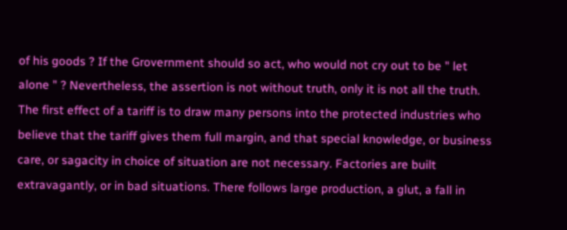of his goods ? If the Grovernment should so act, who would not cry out to be " let alone " ? Nevertheless, the assertion is not without truth, only it is not all the truth. The first effect of a tariff is to draw many persons into the protected industries who believe that the tariff gives them full margin, and that special knowledge, or business care, or sagacity in choice of situation are not necessary. Factories are built extravagantly, or in bad situations. There follows large production, a glut, a fall in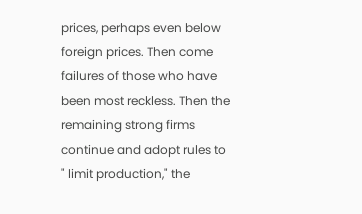prices, perhaps even below foreign prices. Then come failures of those who have been most reckless. Then the remaining strong firms continue and adopt rules to " limit production," the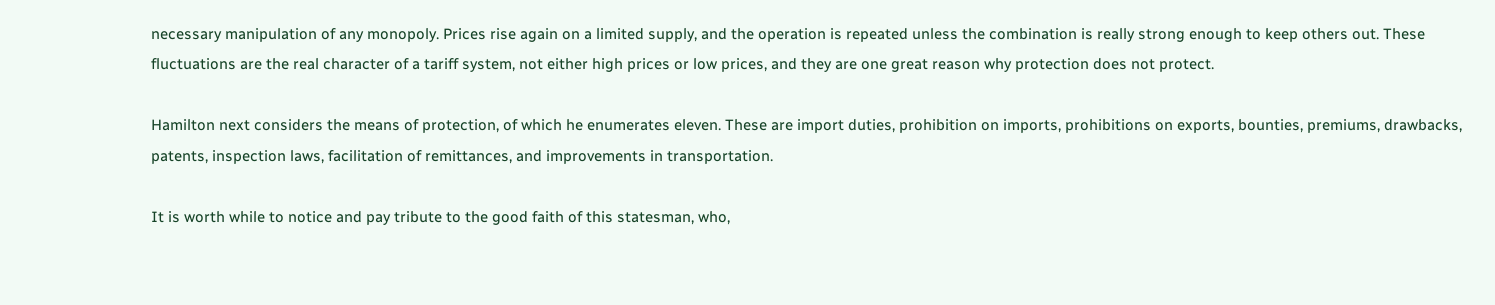necessary manipulation of any monopoly. Prices rise again on a limited supply, and the operation is repeated unless the combination is really strong enough to keep others out. These fluctuations are the real character of a tariff system, not either high prices or low prices, and they are one great reason why protection does not protect.

Hamilton next considers the means of protection, of which he enumerates eleven. These are import duties, prohibition on imports, prohibitions on exports, bounties, premiums, drawbacks, patents, inspection laws, facilitation of remittances, and improvements in transportation.

It is worth while to notice and pay tribute to the good faith of this statesman, who,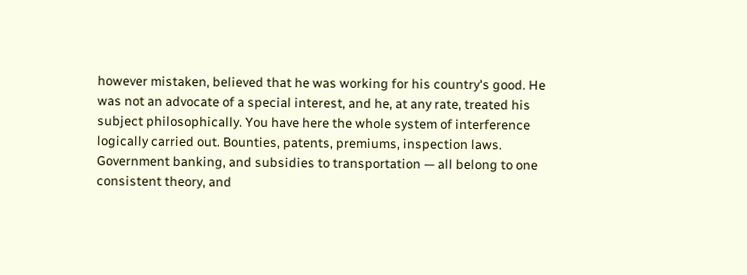however mistaken, believed that he was working for his country's good. He was not an advocate of a special interest, and he, at any rate, treated his subject philosophically. You have here the whole system of interference logically carried out. Bounties, patents, premiums, inspection laws. Government banking, and subsidies to transportation — all belong to one consistent theory, and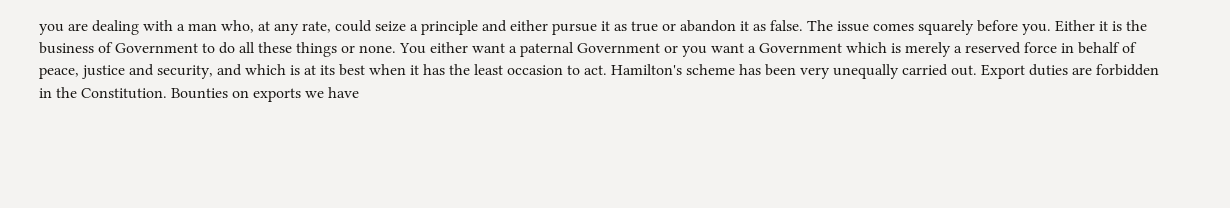you are dealing with a man who, at any rate, could seize a principle and either pursue it as true or abandon it as false. The issue comes squarely before you. Either it is the business of Government to do all these things or none. You either want a paternal Government or you want a Government which is merely a reserved force in behalf of peace, justice and security, and which is at its best when it has the least occasion to act. Hamilton's scheme has been very unequally carried out. Export duties are forbidden in the Constitution. Bounties on exports we have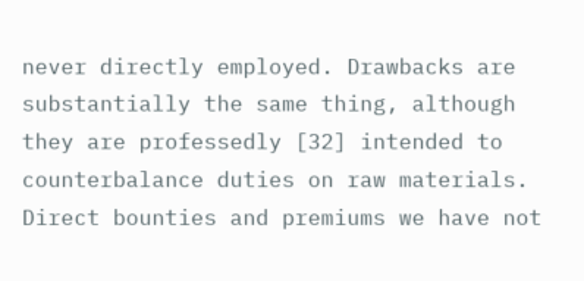never directly employed. Drawbacks are substantially the same thing, although they are professedly [32] intended to counterbalance duties on raw materials. Direct bounties and premiums we have not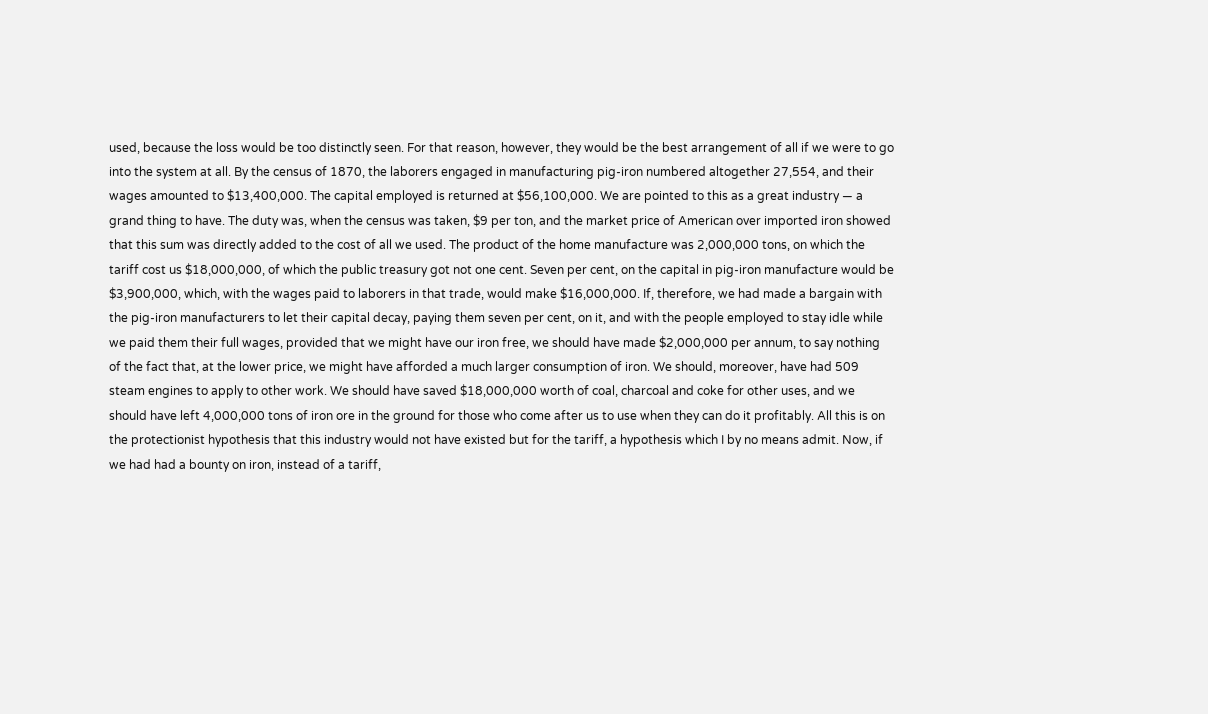used, because the loss would be too distinctly seen. For that reason, however, they would be the best arrangement of all if we were to go into the system at all. By the census of 1870, the laborers engaged in manufacturing pig-iron numbered altogether 27,554, and their wages amounted to $13,400,000. The capital employed is returned at $56,100,000. We are pointed to this as a great industry — a grand thing to have. The duty was, when the census was taken, $9 per ton, and the market price of American over imported iron showed that this sum was directly added to the cost of all we used. The product of the home manufacture was 2,000,000 tons, on which the tariff cost us $18,000,000, of which the public treasury got not one cent. Seven per cent, on the capital in pig-iron manufacture would be $3,900,000, which, with the wages paid to laborers in that trade, would make $16,000,000. If, therefore, we had made a bargain with the pig-iron manufacturers to let their capital decay, paying them seven per cent, on it, and with the people employed to stay idle while we paid them their full wages, provided that we might have our iron free, we should have made $2,000,000 per annum, to say nothing of the fact that, at the lower price, we might have afforded a much larger consumption of iron. We should, moreover, have had 509 steam engines to apply to other work. We should have saved $18,000,000 worth of coal, charcoal and coke for other uses, and we should have left 4,000,000 tons of iron ore in the ground for those who come after us to use when they can do it profitably. All this is on the protectionist hypothesis that this industry would not have existed but for the tariff, a hypothesis which I by no means admit. Now, if we had had a bounty on iron, instead of a tariff,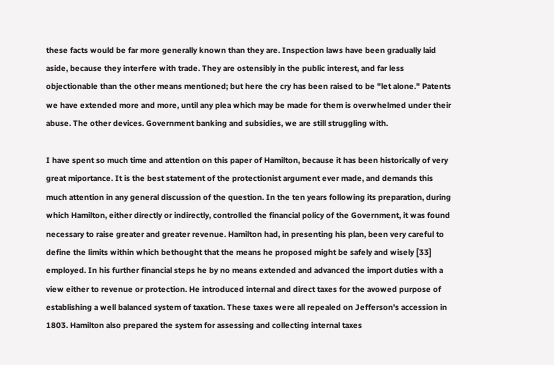these facts would be far more generally known than they are. Inspection laws have been gradually laid aside, because they interfere with trade. They are ostensibly in the public interest, and far less objectionable than the other means mentioned; but here the cry has been raised to be "let alone." Patents we have extended more and more, until any plea which may be made for them is overwhelmed under their abuse. The other devices. Government banking and subsidies, we are still struggling with.

I have spent so much time and attention on this paper of Hamilton, because it has been historically of very great miportance. It is the best statement of the protectionist argument ever made, and demands this much attention in any general discussion of the question. In the ten years following its preparation, during which Hamilton, either directly or indirectly, controlled the financial policy of the Government, it was found necessary to raise greater and greater revenue. Hamilton had, in presenting his plan, been very careful to define the limits within which bethought that the means he proposed might be safely and wisely [33] employed. In his further financial steps he by no means extended and advanced the import duties with a view either to revenue or protection. He introduced internal and direct taxes for the avowed purpose of establishing a well balanced system of taxation. These taxes were all repealed on Jefferson's accession in 1803. Hamilton also prepared the system for assessing and collecting internal taxes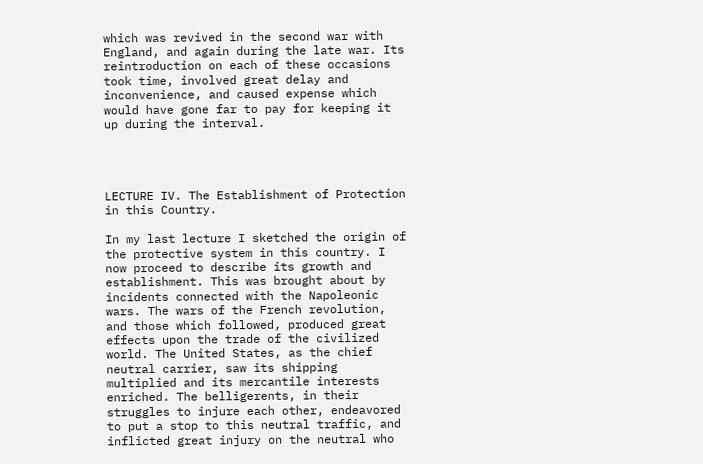which was revived in the second war with England, and again during the late war. Its reintroduction on each of these occasions took time, involved great delay and inconvenience, and caused expense which would have gone far to pay for keeping it up during the interval.




LECTURE IV. The Establishment of Protection in this Country.

In my last lecture I sketched the origin of the protective system in this country. I now proceed to describe its growth and establishment. This was brought about by incidents connected with the Napoleonic wars. The wars of the French revolution, and those which followed, produced great effects upon the trade of the civilized world. The United States, as the chief neutral carrier, saw its shipping multiplied and its mercantile interests enriched. The belligerents, in their struggles to injure each other, endeavored to put a stop to this neutral traffic, and inflicted great injury on the neutral who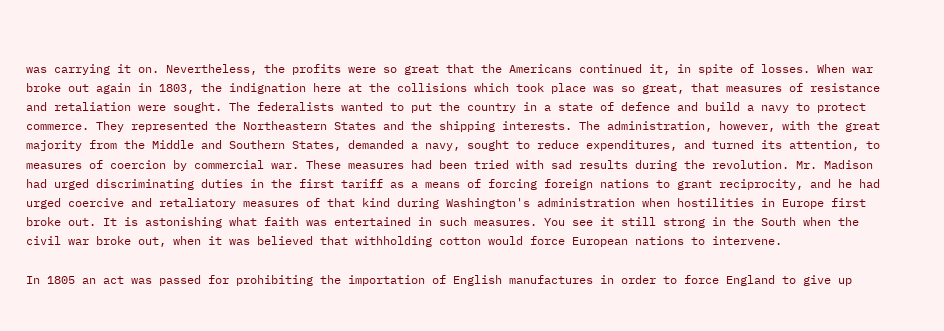was carrying it on. Nevertheless, the profits were so great that the Americans continued it, in spite of losses. When war broke out again in 1803, the indignation here at the collisions which took place was so great, that measures of resistance and retaliation were sought. The federalists wanted to put the country in a state of defence and build a navy to protect commerce. They represented the Northeastern States and the shipping interests. The administration, however, with the great majority from the Middle and Southern States, demanded a navy, sought to reduce expenditures, and turned its attention, to measures of coercion by commercial war. These measures had been tried with sad results during the revolution. Mr. Madison had urged discriminating duties in the first tariff as a means of forcing foreign nations to grant reciprocity, and he had urged coercive and retaliatory measures of that kind during Washington's administration when hostilities in Europe first broke out. It is astonishing what faith was entertained in such measures. You see it still strong in the South when the civil war broke out, when it was believed that withholding cotton would force European nations to intervene.

In 1805 an act was passed for prohibiting the importation of English manufactures in order to force England to give up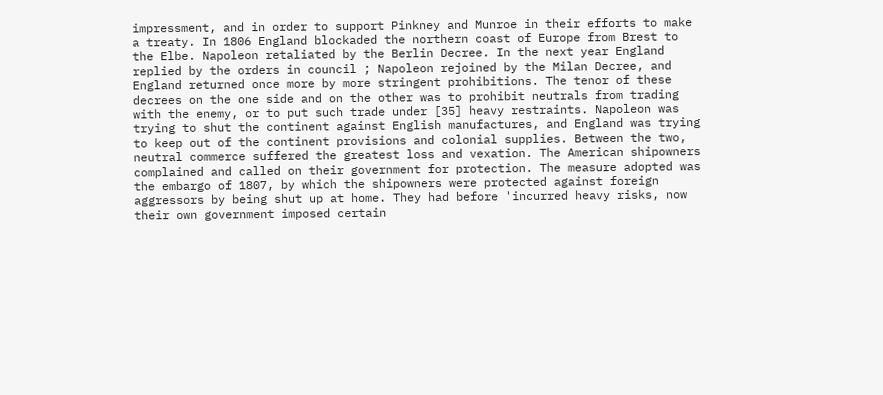impressment, and in order to support Pinkney and Munroe in their efforts to make a treaty. In 1806 England blockaded the northern coast of Europe from Brest to the Elbe. Napoleon retaliated by the Berlin Decree. In the next year England replied by the orders in council ; Napoleon rejoined by the Milan Decree, and England returned once more by more stringent prohibitions. The tenor of these decrees on the one side and on the other was to prohibit neutrals from trading with the enemy, or to put such trade under [35] heavy restraints. Napoleon was trying to shut the continent against English manufactures, and England was trying to keep out of the continent provisions and colonial supplies. Between the two, neutral commerce suffered the greatest loss and vexation. The American shipowners complained and called on their government for protection. The measure adopted was the embargo of 1807, by which the shipowners were protected against foreign aggressors by being shut up at home. They had before 'incurred heavy risks, now their own government imposed certain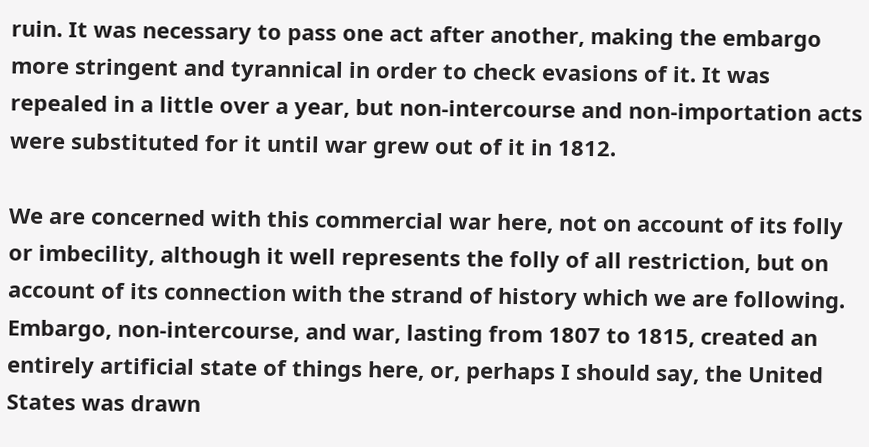ruin. It was necessary to pass one act after another, making the embargo more stringent and tyrannical in order to check evasions of it. It was repealed in a little over a year, but non-intercourse and non-importation acts were substituted for it until war grew out of it in 1812.

We are concerned with this commercial war here, not on account of its folly or imbecility, although it well represents the folly of all restriction, but on account of its connection with the strand of history which we are following. Embargo, non-intercourse, and war, lasting from 1807 to 1815, created an entirely artificial state of things here, or, perhaps I should say, the United States was drawn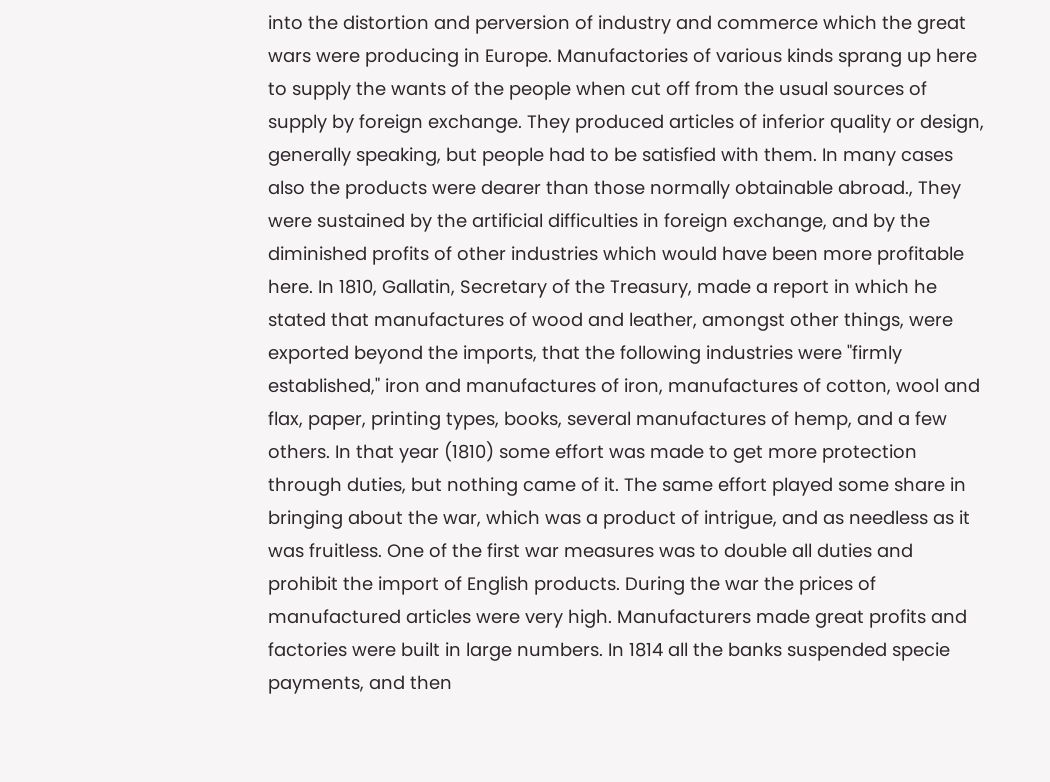into the distortion and perversion of industry and commerce which the great wars were producing in Europe. Manufactories of various kinds sprang up here to supply the wants of the people when cut off from the usual sources of supply by foreign exchange. They produced articles of inferior quality or design, generally speaking, but people had to be satisfied with them. In many cases also the products were dearer than those normally obtainable abroad., They were sustained by the artificial difficulties in foreign exchange, and by the diminished profits of other industries which would have been more profitable here. In 1810, Gallatin, Secretary of the Treasury, made a report in which he stated that manufactures of wood and leather, amongst other things, were exported beyond the imports, that the following industries were "firmly established," iron and manufactures of iron, manufactures of cotton, wool and flax, paper, printing types, books, several manufactures of hemp, and a few others. In that year (1810) some effort was made to get more protection through duties, but nothing came of it. The same effort played some share in bringing about the war, which was a product of intrigue, and as needless as it was fruitless. One of the first war measures was to double all duties and prohibit the import of English products. During the war the prices of manufactured articles were very high. Manufacturers made great profits and factories were built in large numbers. In 1814 all the banks suspended specie payments, and then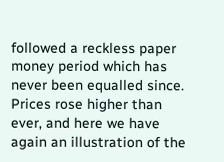followed a reckless paper money period which has never been equalled since. Prices rose higher than ever, and here we have again an illustration of the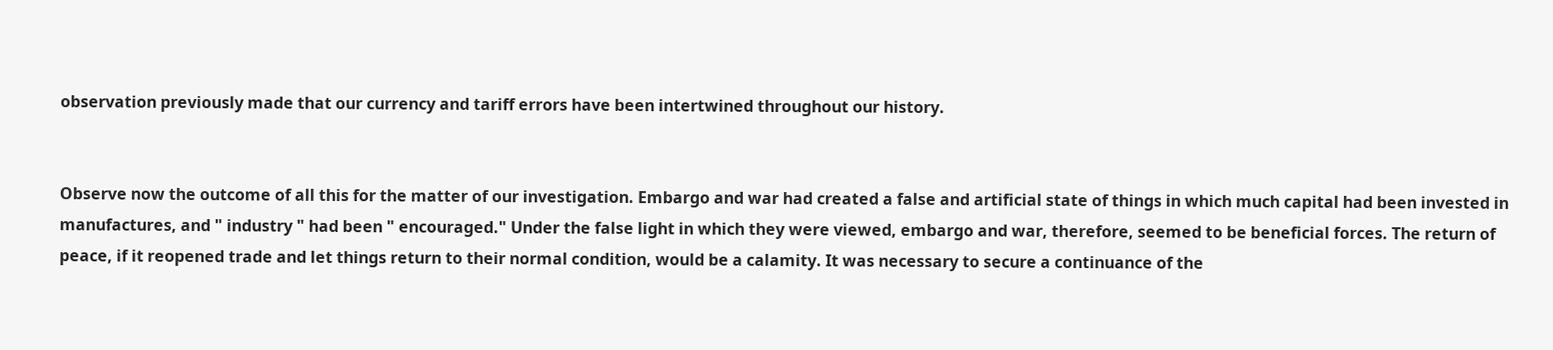observation previously made that our currency and tariff errors have been intertwined throughout our history.


Observe now the outcome of all this for the matter of our investigation. Embargo and war had created a false and artificial state of things in which much capital had been invested in manufactures, and " industry " had been " encouraged." Under the false light in which they were viewed, embargo and war, therefore, seemed to be beneficial forces. The return of peace, if it reopened trade and let things return to their normal condition, would be a calamity. It was necessary to secure a continuance of the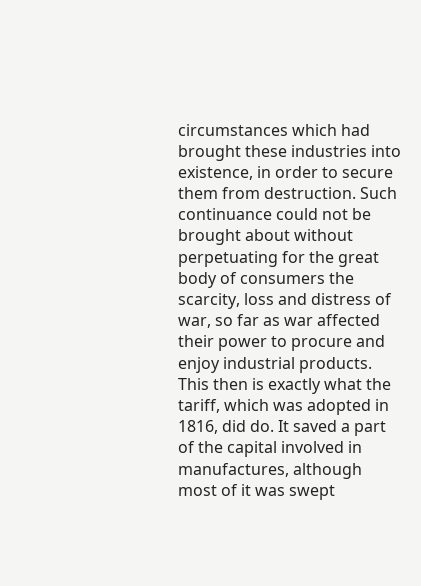circumstances which had brought these industries into existence, in order to secure them from destruction. Such continuance could not be brought about without perpetuating for the great body of consumers the scarcity, loss and distress of war, so far as war affected their power to procure and enjoy industrial products. This then is exactly what the tariff, which was adopted in 1816, did do. It saved a part of the capital involved in manufactures, although most of it was swept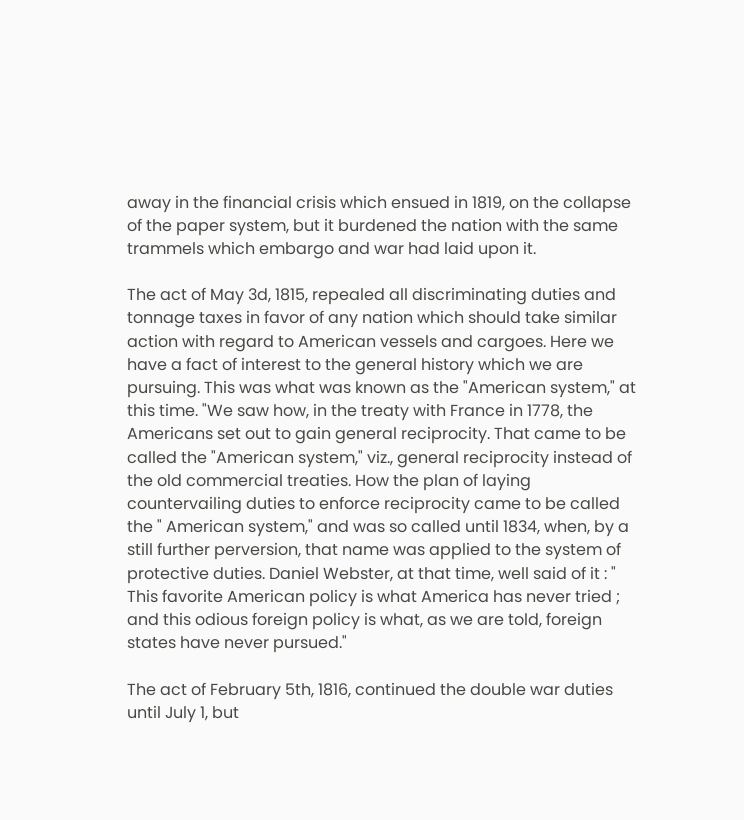away in the financial crisis which ensued in 1819, on the collapse of the paper system, but it burdened the nation with the same trammels which embargo and war had laid upon it.

The act of May 3d, 1815, repealed all discriminating duties and tonnage taxes in favor of any nation which should take similar action with regard to American vessels and cargoes. Here we have a fact of interest to the general history which we are pursuing. This was what was known as the "American system," at this time. "We saw how, in the treaty with France in 1778, the Americans set out to gain general reciprocity. That came to be called the "American system," viz., general reciprocity instead of the old commercial treaties. How the plan of laying countervailing duties to enforce reciprocity came to be called the " American system," and was so called until 1834, when, by a still further perversion, that name was applied to the system of protective duties. Daniel Webster, at that time, well said of it : " This favorite American policy is what America has never tried ; and this odious foreign policy is what, as we are told, foreign states have never pursued."

The act of February 5th, 1816, continued the double war duties until July 1, but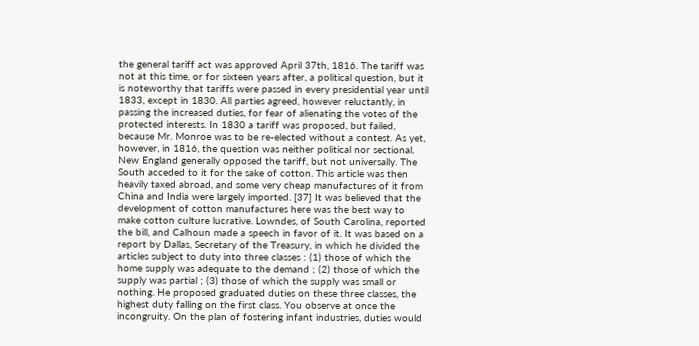the general tariff act was approved April 37th, 1816. The tariff was not at this time, or for sixteen years after, a political question, but it is noteworthy that tariffs were passed in every presidential year until 1833, except in 1830. All parties agreed, however reluctantly, in passing the increased duties, for fear of alienating the votes of the protected interests. In 1830 a tariff was proposed, but failed, because Mr. Monroe was to be re-elected without a contest. As yet, however, in 1816, the question was neither political nor sectional. New England generally opposed the tariff, but not universally. The South acceded to it for the sake of cotton. This article was then heavily taxed abroad, and some very cheap manufactures of it from China and India were largely imported. [37] It was believed that the development of cotton manufactures here was the best way to make cotton culture lucrative. Lowndes, of South Carolina, reported the bill, and Calhoun made a speech in favor of it. It was based on a report by Dallas, Secretary of the Treasury, in which he divided the articles subject to duty into three classes : (1) those of which the home supply was adequate to the demand ; (2) those of which the supply was partial ; (3) those of which the supply was small or nothing. He proposed graduated duties on these three classes, the highest duty falling on the first class. You observe at once the incongruity. On the plan of fostering infant industries, duties would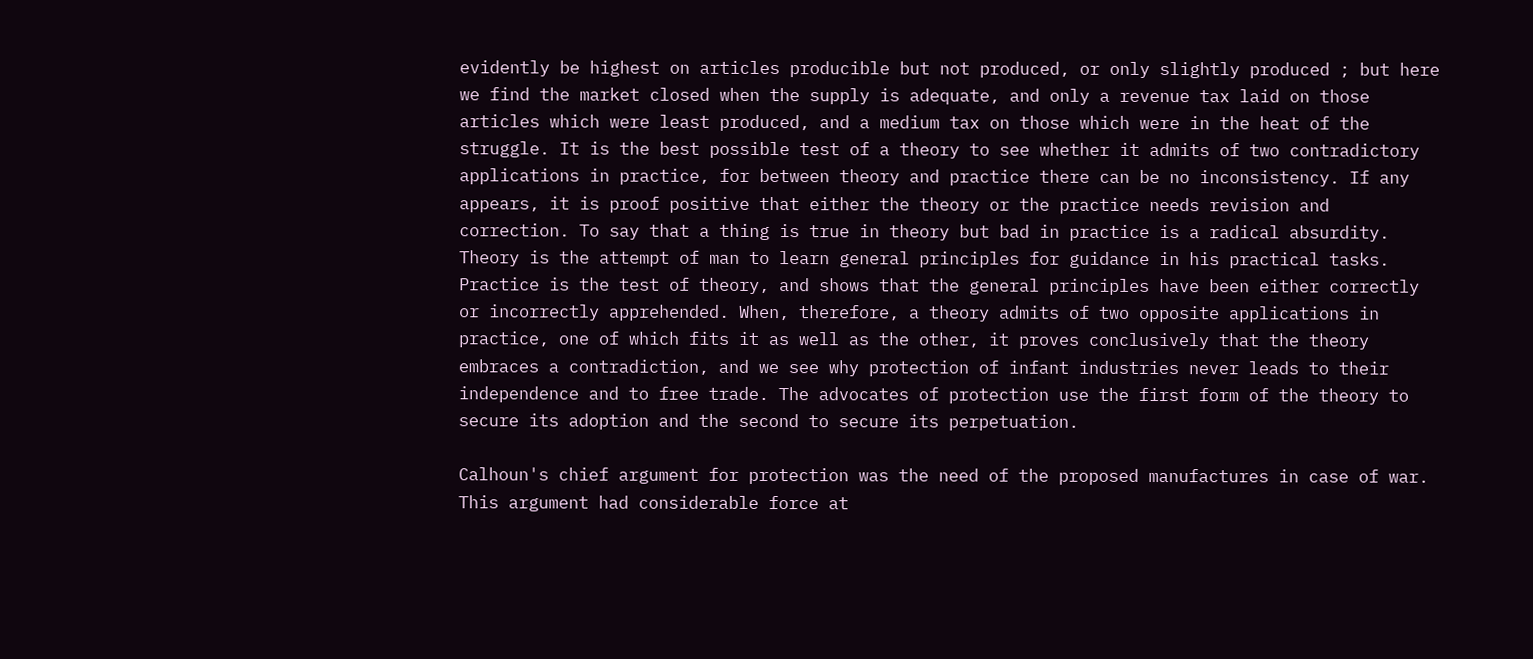evidently be highest on articles producible but not produced, or only slightly produced ; but here we find the market closed when the supply is adequate, and only a revenue tax laid on those articles which were least produced, and a medium tax on those which were in the heat of the struggle. It is the best possible test of a theory to see whether it admits of two contradictory applications in practice, for between theory and practice there can be no inconsistency. If any appears, it is proof positive that either the theory or the practice needs revision and correction. To say that a thing is true in theory but bad in practice is a radical absurdity. Theory is the attempt of man to learn general principles for guidance in his practical tasks. Practice is the test of theory, and shows that the general principles have been either correctly or incorrectly apprehended. When, therefore, a theory admits of two opposite applications in practice, one of which fits it as well as the other, it proves conclusively that the theory embraces a contradiction, and we see why protection of infant industries never leads to their independence and to free trade. The advocates of protection use the first form of the theory to secure its adoption and the second to secure its perpetuation.

Calhoun's chief argument for protection was the need of the proposed manufactures in case of war. This argument had considerable force at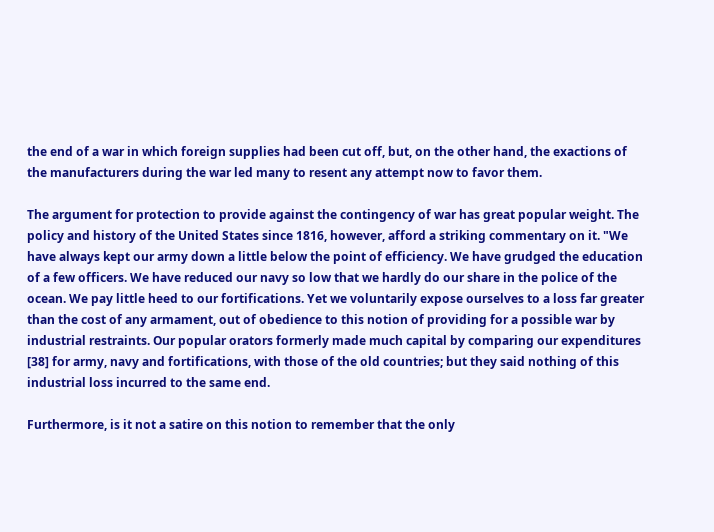the end of a war in which foreign supplies had been cut off, but, on the other hand, the exactions of the manufacturers during the war led many to resent any attempt now to favor them.

The argument for protection to provide against the contingency of war has great popular weight. The policy and history of the United States since 1816, however, afford a striking commentary on it. "We have always kept our army down a little below the point of efficiency. We have grudged the education of a few officers. We have reduced our navy so low that we hardly do our share in the police of the ocean. We pay little heed to our fortifications. Yet we voluntarily expose ourselves to a loss far greater than the cost of any armament, out of obedience to this notion of providing for a possible war by industrial restraints. Our popular orators formerly made much capital by comparing our expenditures [38] for army, navy and fortifications, with those of the old countries; but they said nothing of this industrial loss incurred to the same end.

Furthermore, is it not a satire on this notion to remember that the only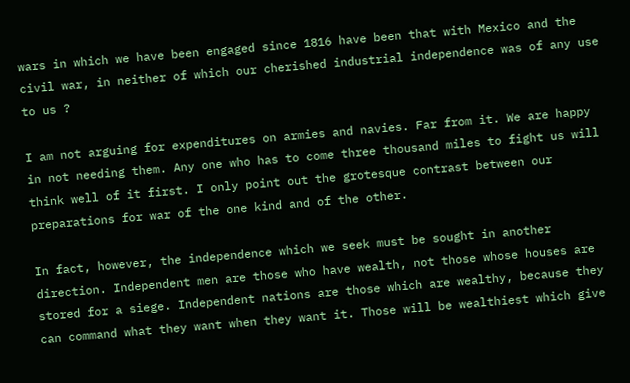wars in which we have been engaged since 1816 have been that with Mexico and the civil war, in neither of which our cherished industrial independence was of any use to us ?

I am not arguing for expenditures on armies and navies. Far from it. We are happy in not needing them. Any one who has to come three thousand miles to fight us will think well of it first. I only point out the grotesque contrast between our preparations for war of the one kind and of the other.

In fact, however, the independence which we seek must be sought in another direction. Independent men are those who have wealth, not those whose houses are stored for a siege. Independent nations are those which are wealthy, because they can command what they want when they want it. Those will be wealthiest which give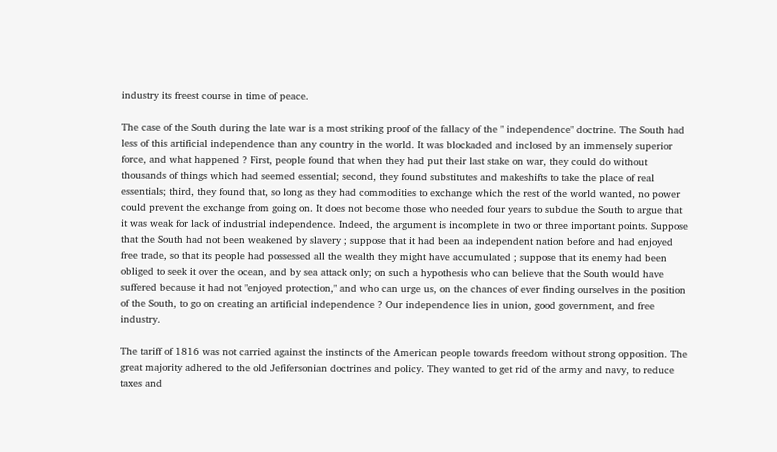industry its freest course in time of peace.

The case of the South during the late war is a most striking proof of the fallacy of the " independence" doctrine. The South had less of this artificial independence than any country in the world. It was blockaded and inclosed by an immensely superior force, and what happened ? First, people found that when they had put their last stake on war, they could do without thousands of things which had seemed essential; second, they found substitutes and makeshifts to take the place of real essentials; third, they found that, so long as they had commodities to exchange which the rest of the world wanted, no power could prevent the exchange from going on. It does not become those who needed four years to subdue the South to argue that it was weak for lack of industrial independence. Indeed, the argument is incomplete in two or three important points. Suppose that the South had not been weakened by slavery ; suppose that it had been aa independent nation before and had enjoyed free trade, so that its people had possessed all the wealth they might have accumulated ; suppose that its enemy had been obliged to seek it over the ocean, and by sea attack only; on such a hypothesis who can believe that the South would have suffered because it had not "enjoyed protection," and who can urge us, on the chances of ever finding ourselves in the position of the South, to go on creating an artificial independence ? Our independence lies in union, good government, and free industry.

The tariff of 1816 was not carried against the instincts of the American people towards freedom without strong opposition. The great majority adhered to the old Jefifersonian doctrines and policy. They wanted to get rid of the army and navy, to reduce taxes and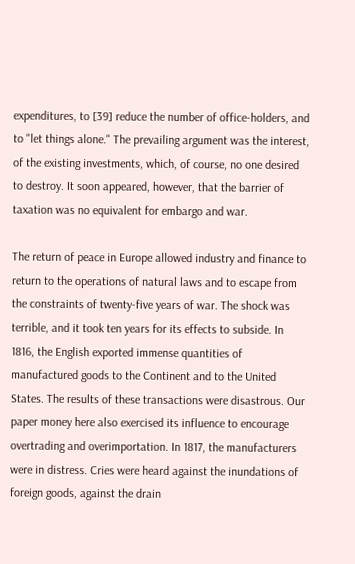expenditures, to [39] reduce the number of office-holders, and to "let things alone." The prevailing argument was the interest, of the existing investments, which, of course, no one desired to destroy. It soon appeared, however, that the barrier of taxation was no equivalent for embargo and war.

The return of peace in Europe allowed industry and finance to return to the operations of natural laws and to escape from the constraints of twenty-five years of war. The shock was terrible, and it took ten years for its effects to subside. In 1816, the English exported immense quantities of manufactured goods to the Continent and to the United States. The results of these transactions were disastrous. Our paper money here also exercised its influence to encourage overtrading and overimportation. In 1817, the manufacturers were in distress. Cries were heard against the inundations of foreign goods, against the drain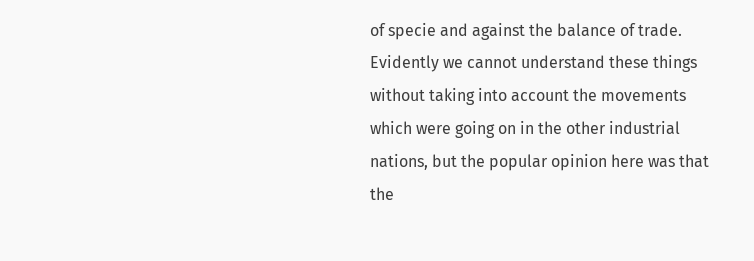of specie and against the balance of trade. Evidently we cannot understand these things without taking into account the movements which were going on in the other industrial nations, but the popular opinion here was that the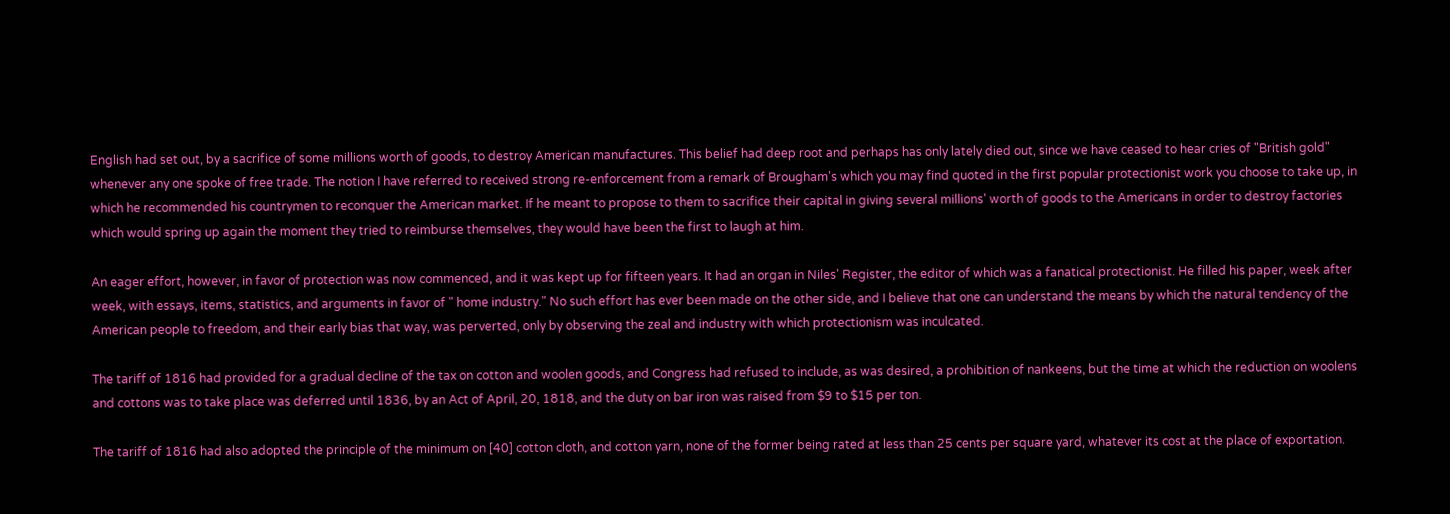English had set out, by a sacrifice of some millions worth of goods, to destroy American manufactures. This belief had deep root and perhaps has only lately died out, since we have ceased to hear cries of "British gold" whenever any one spoke of free trade. The notion I have referred to received strong re-enforcement from a remark of Brougham's which you may find quoted in the first popular protectionist work you choose to take up, in which he recommended his countrymen to reconquer the American market. If he meant to propose to them to sacrifice their capital in giving several millions' worth of goods to the Americans in order to destroy factories which would spring up again the moment they tried to reimburse themselves, they would have been the first to laugh at him.

An eager effort, however, in favor of protection was now commenced, and it was kept up for fifteen years. It had an organ in Niles' Register, the editor of which was a fanatical protectionist. He filled his paper, week after week, with essays, items, statistics, and arguments in favor of " home industry." No such effort has ever been made on the other side, and I believe that one can understand the means by which the natural tendency of the American people to freedom, and their early bias that way, was perverted, only by observing the zeal and industry with which protectionism was inculcated.

The tariff of 1816 had provided for a gradual decline of the tax on cotton and woolen goods, and Congress had refused to include, as was desired, a prohibition of nankeens, but the time at which the reduction on woolens and cottons was to take place was deferred until 1836, by an Act of April, 20, 1818, and the duty on bar iron was raised from $9 to $15 per ton.

The tariff of 1816 had also adopted the principle of the minimum on [40] cotton cloth, and cotton yarn, none of the former being rated at less than 25 cents per square yard, whatever its cost at the place of exportation.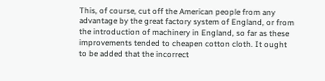This, of course, cut off the American people from any advantage by the great factory system of England, or from the introduction of machinery in England, so far as these improvements tended to cheapen cotton cloth. It ought to be added that the incorrect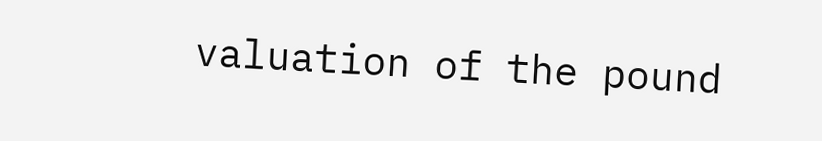valuation of the pound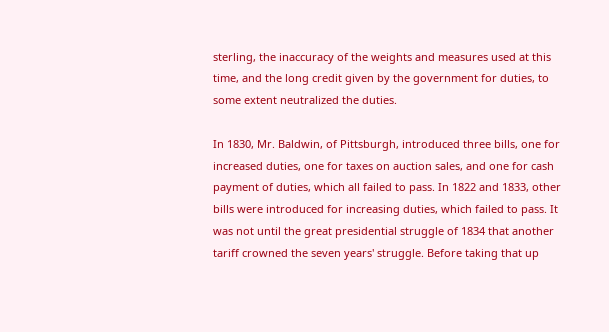sterling, the inaccuracy of the weights and measures used at this time, and the long credit given by the government for duties, to some extent neutralized the duties.

In 1830, Mr. Baldwin, of Pittsburgh, introduced three bills, one for increased duties, one for taxes on auction sales, and one for cash payment of duties, which all failed to pass. In 1822 and 1833, other bills were introduced for increasing duties, which failed to pass. It was not until the great presidential struggle of 1834 that another tariff crowned the seven years' struggle. Before taking that up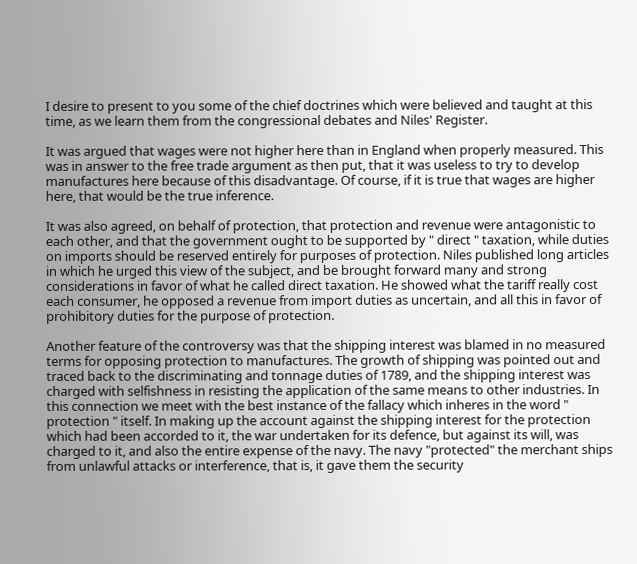I desire to present to you some of the chief doctrines which were believed and taught at this time, as we learn them from the congressional debates and Niles' Register.

It was argued that wages were not higher here than in England when properly measured. This was in answer to the free trade argument as then put, that it was useless to try to develop manufactures here because of this disadvantage. Of course, if it is true that wages are higher here, that would be the true inference.

It was also agreed, on behalf of protection, that protection and revenue were antagonistic to each other, and that the government ought to be supported by " direct " taxation, while duties on imports should be reserved entirely for purposes of protection. Niles published long articles in which he urged this view of the subject, and be brought forward many and strong considerations in favor of what he called direct taxation. He showed what the tariff really cost each consumer, he opposed a revenue from import duties as uncertain, and all this in favor of prohibitory duties for the purpose of protection.

Another feature of the controversy was that the shipping interest was blamed in no measured terms for opposing protection to manufactures. The growth of shipping was pointed out and traced back to the discriminating and tonnage duties of 1789, and the shipping interest was charged with selfishness in resisting the application of the same means to other industries. In this connection we meet with the best instance of the fallacy which inheres in the word " protection " itself. In making up the account against the shipping interest for the protection which had been accorded to it, the war undertaken for its defence, but against its will, was charged to it, and also the entire expense of the navy. The navy "protected" the merchant ships from unlawful attacks or interference, that is, it gave them the security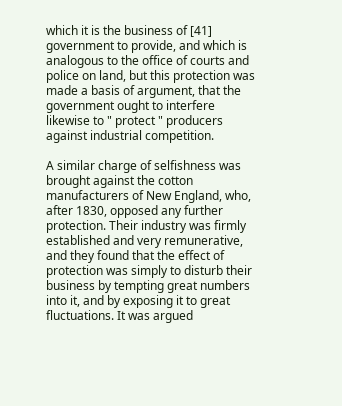which it is the business of [41] government to provide, and which is analogous to the office of courts and police on land, but this protection was made a basis of argument, that the government ought to interfere likewise to " protect " producers against industrial competition.

A similar charge of selfishness was brought against the cotton manufacturers of New England, who, after 1830, opposed any further protection. Their industry was firmly established and very remunerative, and they found that the effect of protection was simply to disturb their business by tempting great numbers into it, and by exposing it to great fluctuations. It was argued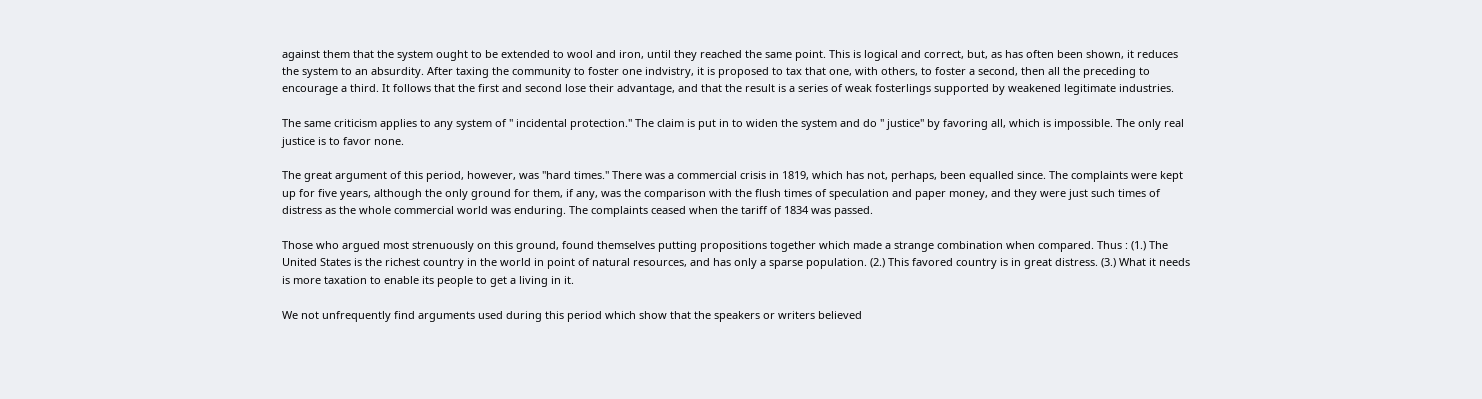against them that the system ought to be extended to wool and iron, until they reached the same point. This is logical and correct, but, as has often been shown, it reduces the system to an absurdity. After taxing the community to foster one indvistry, it is proposed to tax that one, with others, to foster a second, then all the preceding to encourage a third. It follows that the first and second lose their advantage, and that the result is a series of weak fosterlings supported by weakened legitimate industries.

The same criticism applies to any system of " incidental protection." The claim is put in to widen the system and do " justice" by favoring all, which is impossible. The only real justice is to favor none.

The great argument of this period, however, was "hard times." There was a commercial crisis in 1819, which has not, perhaps, been equalled since. The complaints were kept up for five years, although the only ground for them, if any, was the comparison with the flush times of speculation and paper money, and they were just such times of distress as the whole commercial world was enduring. The complaints ceased when the tariff of 1834 was passed.

Those who argued most strenuously on this ground, found themselves putting propositions together which made a strange combination when compared. Thus : (1.) The United States is the richest country in the world in point of natural resources, and has only a sparse population. (2.) This favored country is in great distress. (3.) What it needs is more taxation to enable its people to get a living in it.

We not unfrequently find arguments used during this period which show that the speakers or writers believed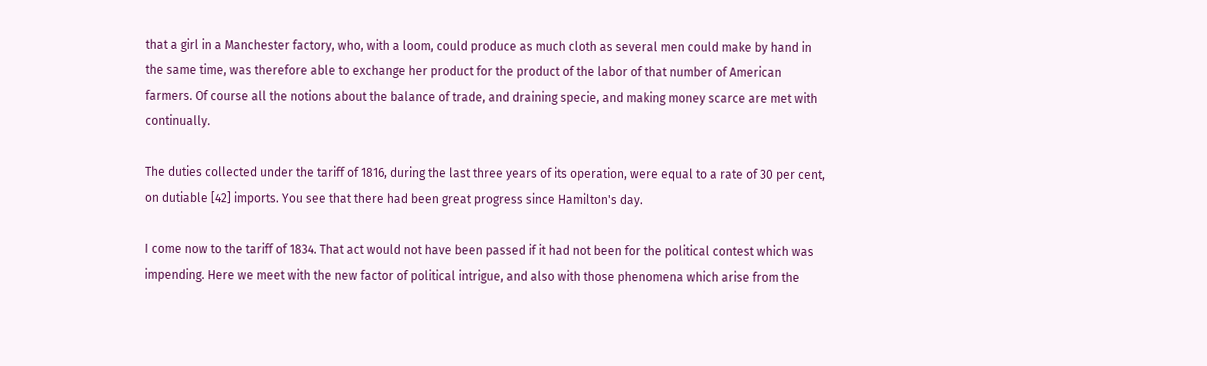that a girl in a Manchester factory, who, with a loom, could produce as much cloth as several men could make by hand in the same time, was therefore able to exchange her product for the product of the labor of that number of American farmers. Of course all the notions about the balance of trade, and draining specie, and making money scarce are met with continually.

The duties collected under the tariff of 1816, during the last three years of its operation, were equal to a rate of 30 per cent, on dutiable [42] imports. You see that there had been great progress since Hamilton's day.

I come now to the tariff of 1834. That act would not have been passed if it had not been for the political contest which was impending. Here we meet with the new factor of political intrigue, and also with those phenomena which arise from the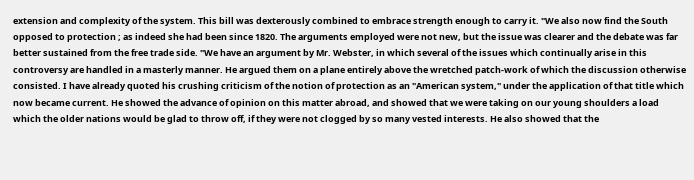extension and complexity of the system. This bill was dexterously combined to embrace strength enough to carry it. "We also now find the South opposed to protection ; as indeed she had been since 1820. The arguments employed were not new, but the issue was clearer and the debate was far better sustained from the free trade side. "We have an argument by Mr. Webster, in which several of the issues which continually arise in this controversy are handled in a masterly manner. He argued them on a plane entirely above the wretched patch-work of which the discussion otherwise consisted. I have already quoted his crushing criticism of the notion of protection as an "American system," under the application of that title which now became current. He showed the advance of opinion on this matter abroad, and showed that we were taking on our young shoulders a load which the older nations would be glad to throw off, if they were not clogged by so many vested interests. He also showed that the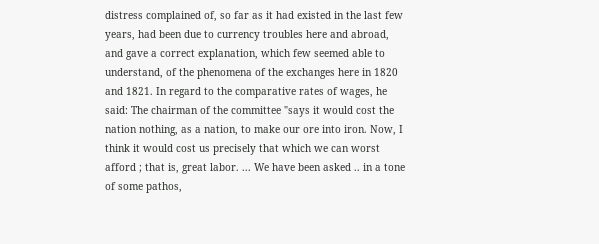distress complained of, so far as it had existed in the last few years, had been due to currency troubles here and abroad, and gave a correct explanation, which few seemed able to understand, of the phenomena of the exchanges here in 1820 and 1821. In regard to the comparative rates of wages, he said: The chairman of the committee "says it would cost the nation nothing, as a nation, to make our ore into iron. Now, I think it would cost us precisely that which we can worst afford ; that is, great labor. ... We have been asked .. in a tone of some pathos,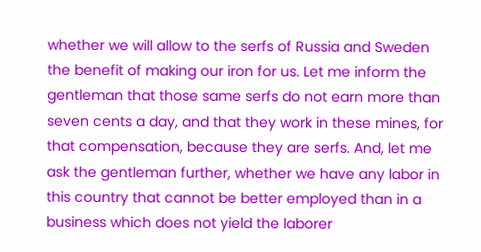whether we will allow to the serfs of Russia and Sweden the benefit of making our iron for us. Let me inform the gentleman that those same serfs do not earn more than seven cents a day, and that they work in these mines, for that compensation, because they are serfs. And, let me ask the gentleman further, whether we have any labor in this country that cannot be better employed than in a business which does not yield the laborer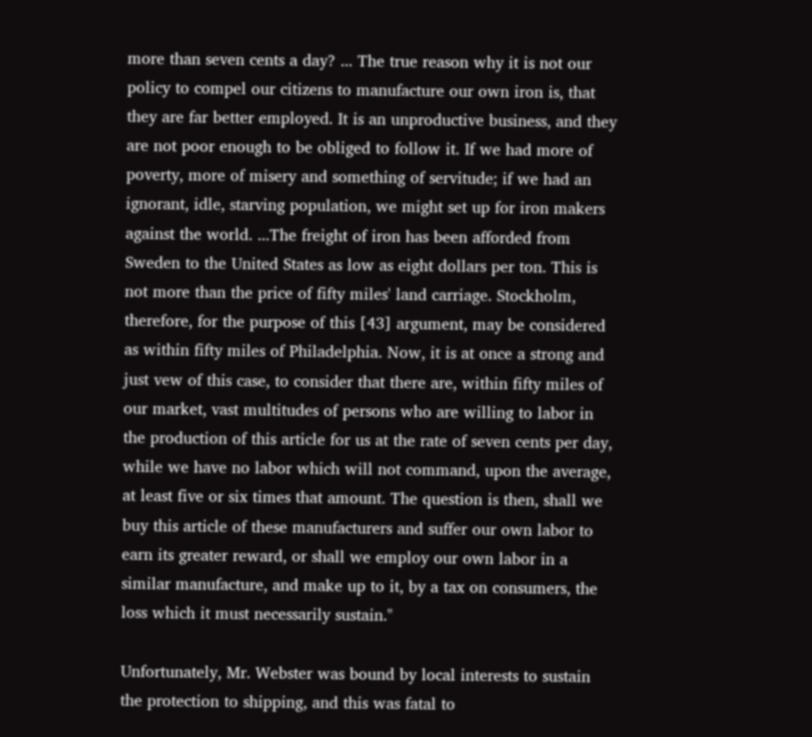more than seven cents a day? ... The true reason why it is not our policy to compel our citizens to manufacture our own iron is, that they are far better employed. It is an unproductive business, and they are not poor enough to be obliged to follow it. If we had more of poverty, more of misery and something of servitude; if we had an ignorant, idle, starving population, we might set up for iron makers against the world. ...The freight of iron has been afforded from Sweden to the United States as low as eight dollars per ton. This is not more than the price of fifty miles' land carriage. Stockholm, therefore, for the purpose of this [43] argument, may be considered as within fifty miles of Philadelphia. Now, it is at once a strong and just vew of this case, to consider that there are, within fifty miles of our market, vast multitudes of persons who are willing to labor in the production of this article for us at the rate of seven cents per day, while we have no labor which will not command, upon the average, at least five or six times that amount. The question is then, shall we buy this article of these manufacturers and suffer our own labor to earn its greater reward, or shall we employ our own labor in a similar manufacture, and make up to it, by a tax on consumers, the loss which it must necessarily sustain."

Unfortunately, Mr. Webster was bound by local interests to sustain the protection to shipping, and this was fatal to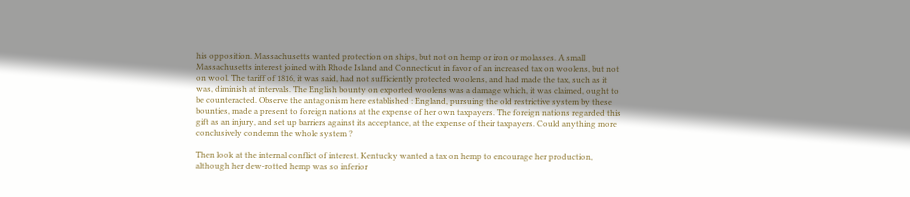his opposition. Massachusetts wanted protection on ships, but not on hemp or iron or molasses. A small Massachusetts interest joined with Rhode Island and Connecticut in favor of an increased tax on woolens, but not on wool. The tariff of 1816, it was said, had not sufficiently protected woolens, and had made the tax, such as it was, diminish at intervals. The English bounty on exported woolens was a damage which, it was claimed, ought to be counteracted. Observe the antagonism here established : England, pursuing the old restrictive system by these bounties, made a present to foreign nations at the expense of her own taxpayers. The foreign nations regarded this gift as an injury, and set up barriers against its acceptance, at the expense of their taxpayers. Could anything more conclusively condemn the whole system ?

Then look at the internal conflict of interest. Kentucky wanted a tax on hemp to encourage her production, although her dew-rotted hemp was so inferior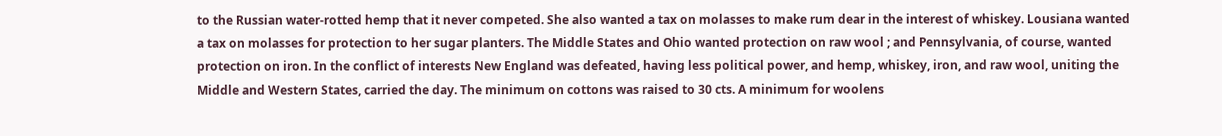to the Russian water-rotted hemp that it never competed. She also wanted a tax on molasses to make rum dear in the interest of whiskey. Lousiana wanted a tax on molasses for protection to her sugar planters. The Middle States and Ohio wanted protection on raw wool ; and Pennsylvania, of course, wanted protection on iron. In the conflict of interests New England was defeated, having less political power, and hemp, whiskey, iron, and raw wool, uniting the Middle and Western States, carried the day. The minimum on cottons was raised to 30 cts. A minimum for woolens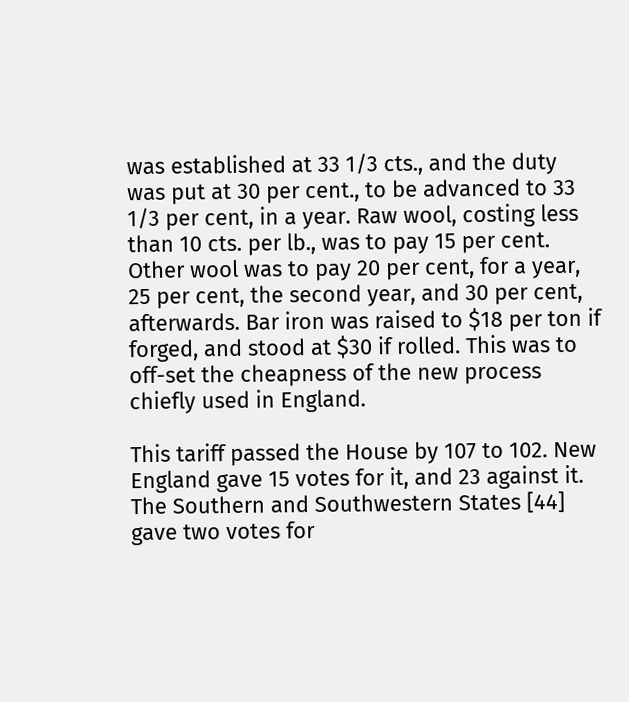was established at 33 1/3 cts., and the duty was put at 30 per cent., to be advanced to 33 1/3 per cent, in a year. Raw wool, costing less than 10 cts. per lb., was to pay 15 per cent. Other wool was to pay 20 per cent, for a year, 25 per cent, the second year, and 30 per cent, afterwards. Bar iron was raised to $18 per ton if forged, and stood at $30 if rolled. This was to off-set the cheapness of the new process chiefly used in England.

This tariff passed the House by 107 to 102. New England gave 15 votes for it, and 23 against it. The Southern and Southwestern States [44] gave two votes for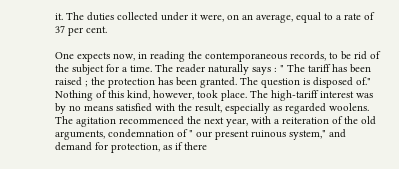it. The duties collected under it were, on an average, equal to a rate of 37 per cent.

One expects now, in reading the contemporaneous records, to be rid of the subject for a time. The reader naturally says : " The tariff has been raised ; the protection has been granted. The question is disposed of." Nothing of this kind, however, took place. The high-tariff interest was by no means satisfied with the result, especially as regarded woolens. The agitation recommenced the next year, with a reiteration of the old arguments, condemnation of " our present ruinous system," and demand for protection, as if there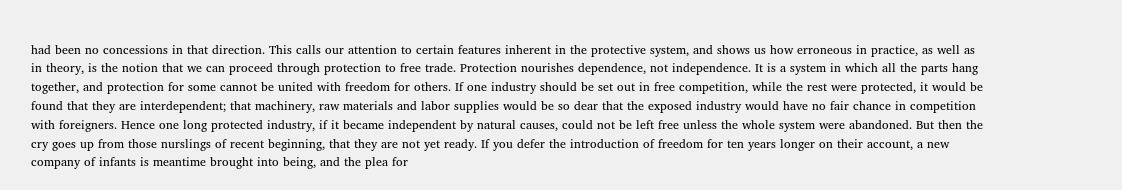had been no concessions in that direction. This calls our attention to certain features inherent in the protective system, and shows us how erroneous in practice, as well as in theory, is the notion that we can proceed through protection to free trade. Protection nourishes dependence, not independence. It is a system in which all the parts hang together, and protection for some cannot be united with freedom for others. If one industry should be set out in free competition, while the rest were protected, it would be found that they are interdependent; that machinery, raw materials and labor supplies would be so dear that the exposed industry would have no fair chance in competition with foreigners. Hence one long protected industry, if it became independent by natural causes, could not be left free unless the whole system were abandoned. But then the cry goes up from those nurslings of recent beginning, that they are not yet ready. If you defer the introduction of freedom for ten years longer on their account, a new company of infants is meantime brought into being, and the plea for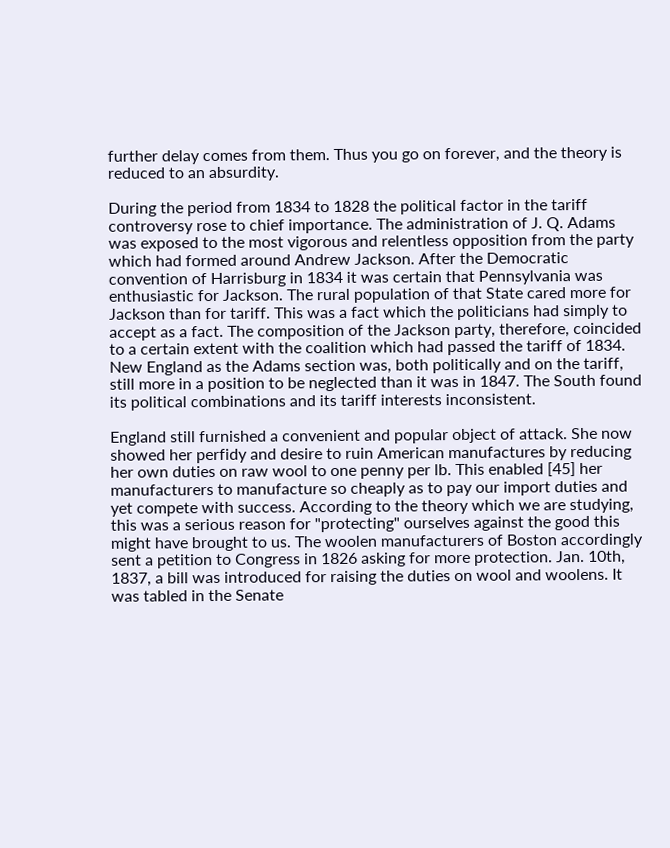further delay comes from them. Thus you go on forever, and the theory is reduced to an absurdity.

During the period from 1834 to 1828 the political factor in the tariff controversy rose to chief importance. The administration of J. Q. Adams was exposed to the most vigorous and relentless opposition from the party which had formed around Andrew Jackson. After the Democratic convention of Harrisburg in 1834 it was certain that Pennsylvania was enthusiastic for Jackson. The rural population of that State cared more for Jackson than for tariff. This was a fact which the politicians had simply to accept as a fact. The composition of the Jackson party, therefore, coincided to a certain extent with the coalition which had passed the tariff of 1834. New England as the Adams section was, both politically and on the tariff, still more in a position to be neglected than it was in 1847. The South found its political combinations and its tariff interests inconsistent.

England still furnished a convenient and popular object of attack. She now showed her perfidy and desire to ruin American manufactures by reducing her own duties on raw wool to one penny per lb. This enabled [45] her manufacturers to manufacture so cheaply as to pay our import duties and yet compete with success. According to the theory which we are studying, this was a serious reason for "protecting" ourselves against the good this might have brought to us. The woolen manufacturers of Boston accordingly sent a petition to Congress in 1826 asking for more protection. Jan. 10th, 1837, a bill was introduced for raising the duties on wool and woolens. It was tabled in the Senate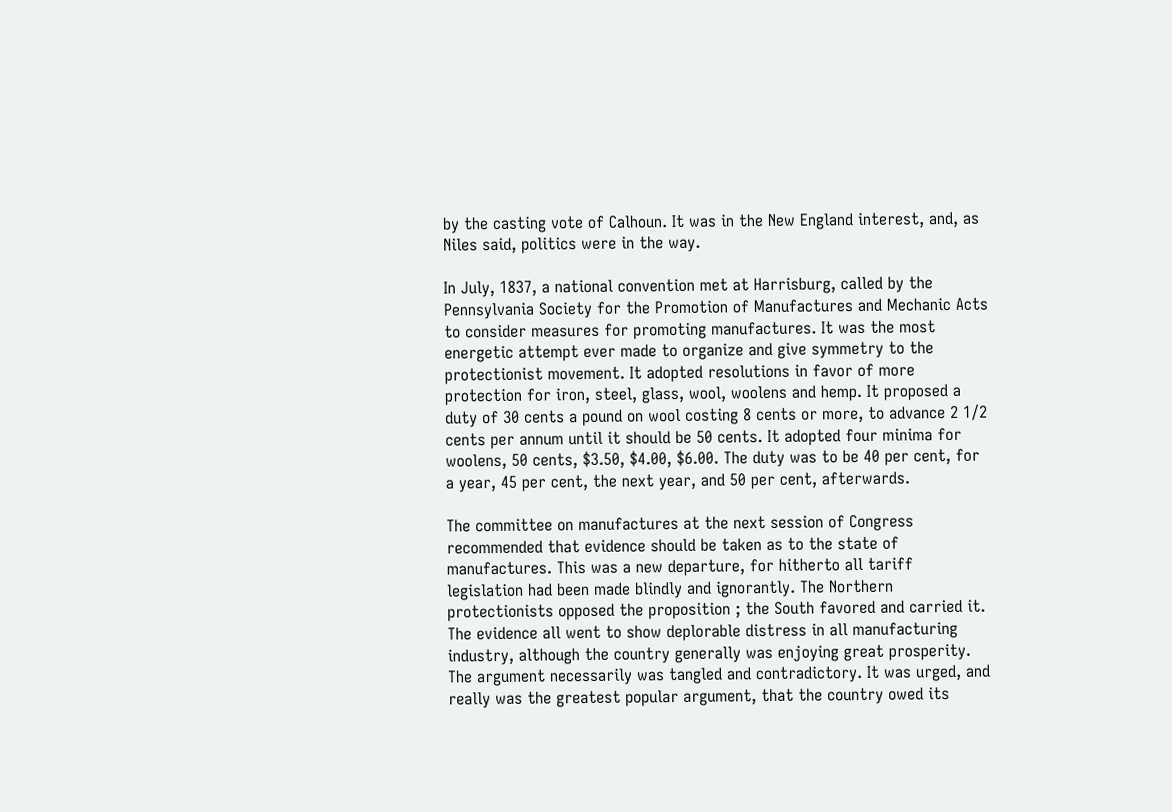by the casting vote of Calhoun. It was in the New England interest, and, as Niles said, politics were in the way.

In July, 1837, a national convention met at Harrisburg, called by the Pennsylvania Society for the Promotion of Manufactures and Mechanic Acts to consider measures for promoting manufactures. It was the most energetic attempt ever made to organize and give symmetry to the protectionist movement. It adopted resolutions in favor of more protection for iron, steel, glass, wool, woolens and hemp. It proposed a duty of 30 cents a pound on wool costing 8 cents or more, to advance 2 1/2 cents per annum until it should be 50 cents. It adopted four minima for woolens, 50 cents, $3.50, $4.00, $6.00. The duty was to be 40 per cent, for a year, 45 per cent, the next year, and 50 per cent, afterwards.

The committee on manufactures at the next session of Congress recommended that evidence should be taken as to the state of manufactures. This was a new departure, for hitherto all tariff legislation had been made blindly and ignorantly. The Northern protectionists opposed the proposition ; the South favored and carried it. The evidence all went to show deplorable distress in all manufacturing industry, although the country generally was enjoying great prosperity. The argument necessarily was tangled and contradictory. It was urged, and really was the greatest popular argument, that the country owed its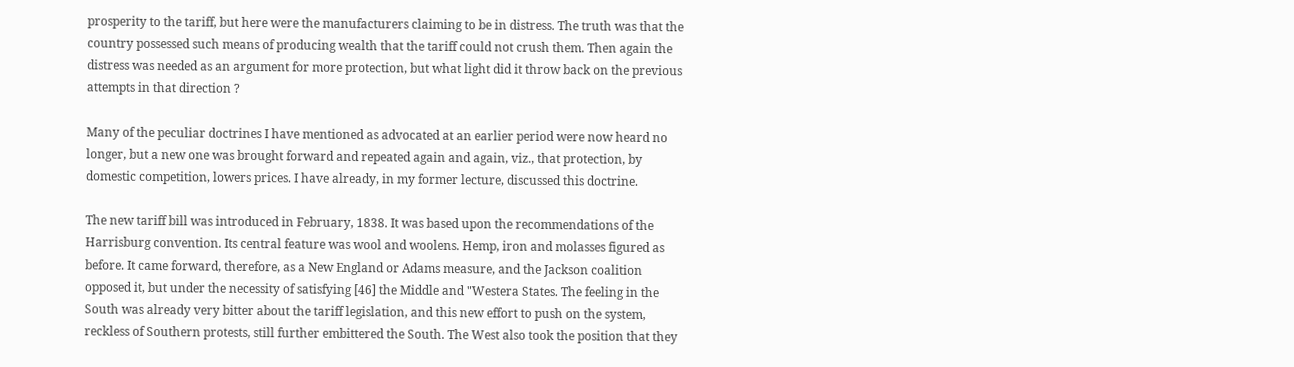prosperity to the tariff, but here were the manufacturers claiming to be in distress. The truth was that the country possessed such means of producing wealth that the tariff could not crush them. Then again the distress was needed as an argument for more protection, but what light did it throw back on the previous attempts in that direction ?

Many of the peculiar doctrines I have mentioned as advocated at an earlier period were now heard no longer, but a new one was brought forward and repeated again and again, viz., that protection, by domestic competition, lowers prices. I have already, in my former lecture, discussed this doctrine.

The new tariff bill was introduced in February, 1838. It was based upon the recommendations of the Harrisburg convention. Its central feature was wool and woolens. Hemp, iron and molasses figured as before. It came forward, therefore, as a New England or Adams measure, and the Jackson coalition opposed it, but under the necessity of satisfying [46] the Middle and "Westera States. The feeling in the South was already very bitter about the tariff legislation, and this new effort to push on the system, reckless of Southern protests, still further embittered the South. The West also took the position that they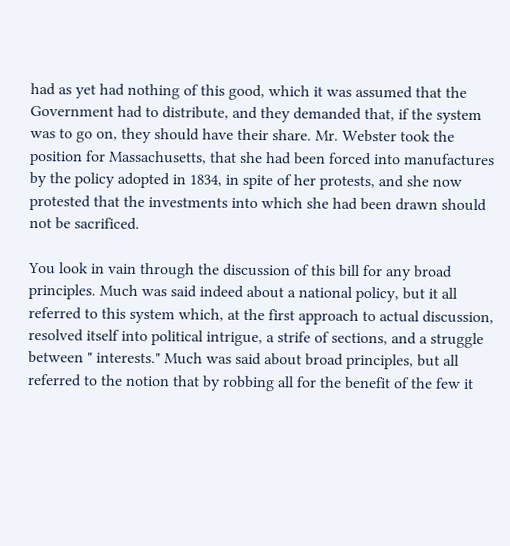had as yet had nothing of this good, which it was assumed that the Government had to distribute, and they demanded that, if the system was to go on, they should have their share. Mr. Webster took the position for Massachusetts, that she had been forced into manufactures by the policy adopted in 1834, in spite of her protests, and she now protested that the investments into which she had been drawn should not be sacrificed.

You look in vain through the discussion of this bill for any broad principles. Much was said indeed about a national policy, but it all referred to this system which, at the first approach to actual discussion, resolved itself into political intrigue, a strife of sections, and a struggle between " interests." Much was said about broad principles, but all referred to the notion that by robbing all for the benefit of the few it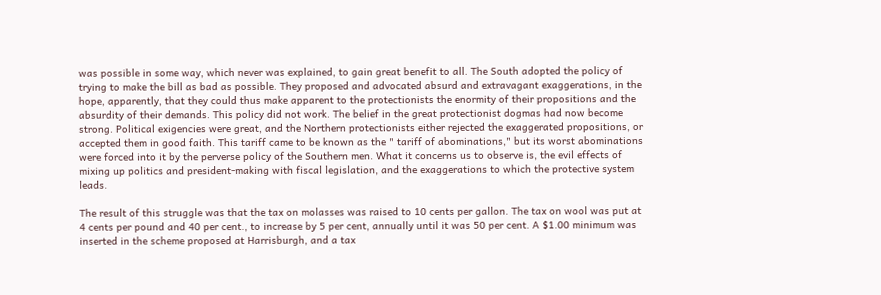was possible in some way, which never was explained, to gain great benefit to all. The South adopted the policy of trying to make the bill as bad as possible. They proposed and advocated absurd and extravagant exaggerations, in the hope, apparently, that they could thus make apparent to the protectionists the enormity of their propositions and the absurdity of their demands. This policy did not work. The belief in the great protectionist dogmas had now become strong. Political exigencies were great, and the Northern protectionists either rejected the exaggerated propositions, or accepted them in good faith. This tariff came to be known as the " tariff of abominations," but its worst abominations were forced into it by the perverse policy of the Southern men. What it concerns us to observe is, the evil effects of mixing up politics and president-making with fiscal legislation, and the exaggerations to which the protective system leads.

The result of this struggle was that the tax on molasses was raised to 10 cents per gallon. The tax on wool was put at 4 cents per pound and 40 per cent., to increase by 5 per cent, annually until it was 50 per cent. A $1.00 minimum was inserted in the scheme proposed at Harrisburgh, and a tax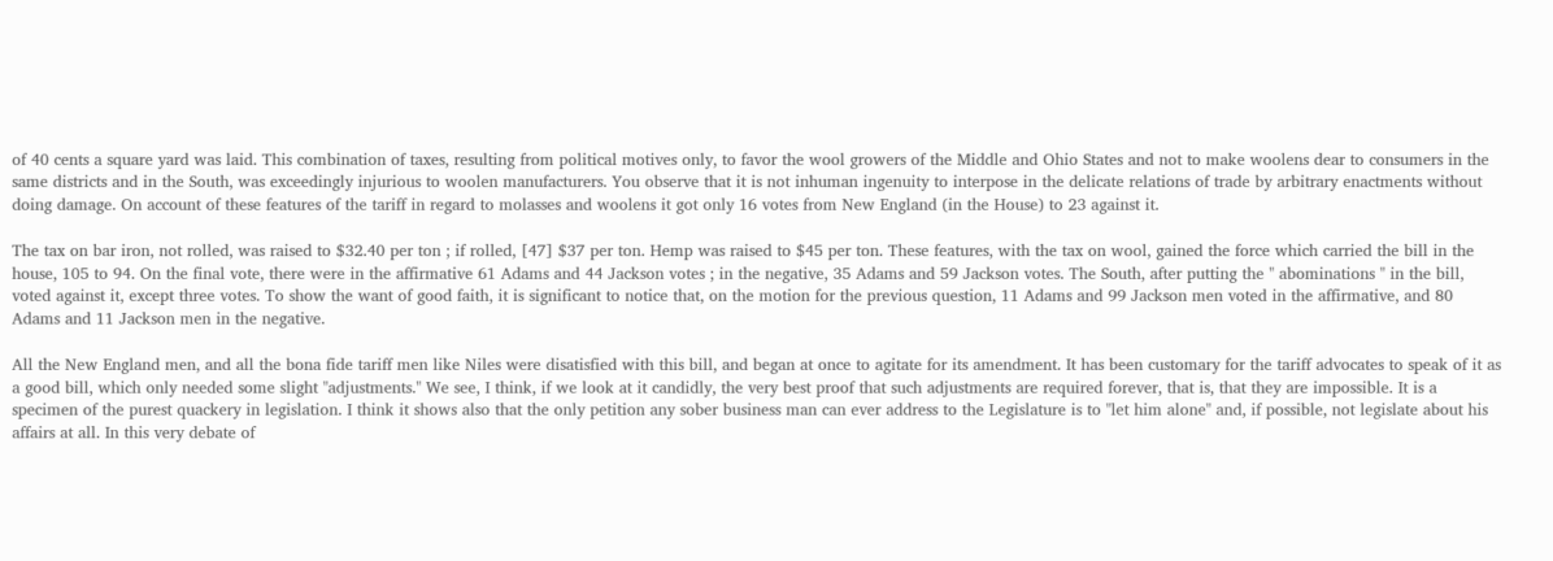of 40 cents a square yard was laid. This combination of taxes, resulting from political motives only, to favor the wool growers of the Middle and Ohio States and not to make woolens dear to consumers in the same districts and in the South, was exceedingly injurious to woolen manufacturers. You observe that it is not inhuman ingenuity to interpose in the delicate relations of trade by arbitrary enactments without doing damage. On account of these features of the tariff in regard to molasses and woolens it got only 16 votes from New England (in the House) to 23 against it.

The tax on bar iron, not rolled, was raised to $32.40 per ton ; if rolled, [47] $37 per ton. Hemp was raised to $45 per ton. These features, with the tax on wool, gained the force which carried the bill in the house, 105 to 94. On the final vote, there were in the affirmative 61 Adams and 44 Jackson votes ; in the negative, 35 Adams and 59 Jackson votes. The South, after putting the " abominations " in the bill, voted against it, except three votes. To show the want of good faith, it is significant to notice that, on the motion for the previous question, 11 Adams and 99 Jackson men voted in the affirmative, and 80 Adams and 11 Jackson men in the negative.

All the New England men, and all the bona fide tariff men like Niles were disatisfied with this bill, and began at once to agitate for its amendment. It has been customary for the tariff advocates to speak of it as a good bill, which only needed some slight "adjustments." We see, I think, if we look at it candidly, the very best proof that such adjustments are required forever, that is, that they are impossible. It is a specimen of the purest quackery in legislation. I think it shows also that the only petition any sober business man can ever address to the Legislature is to "let him alone" and, if possible, not legislate about his affairs at all. In this very debate of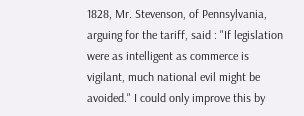1828, Mr. Stevenson, of Pennsylvania, arguing for the tariff, said : "If legislation were as intelligent as commerce is vigilant, much national evil might be avoided." I could only improve this by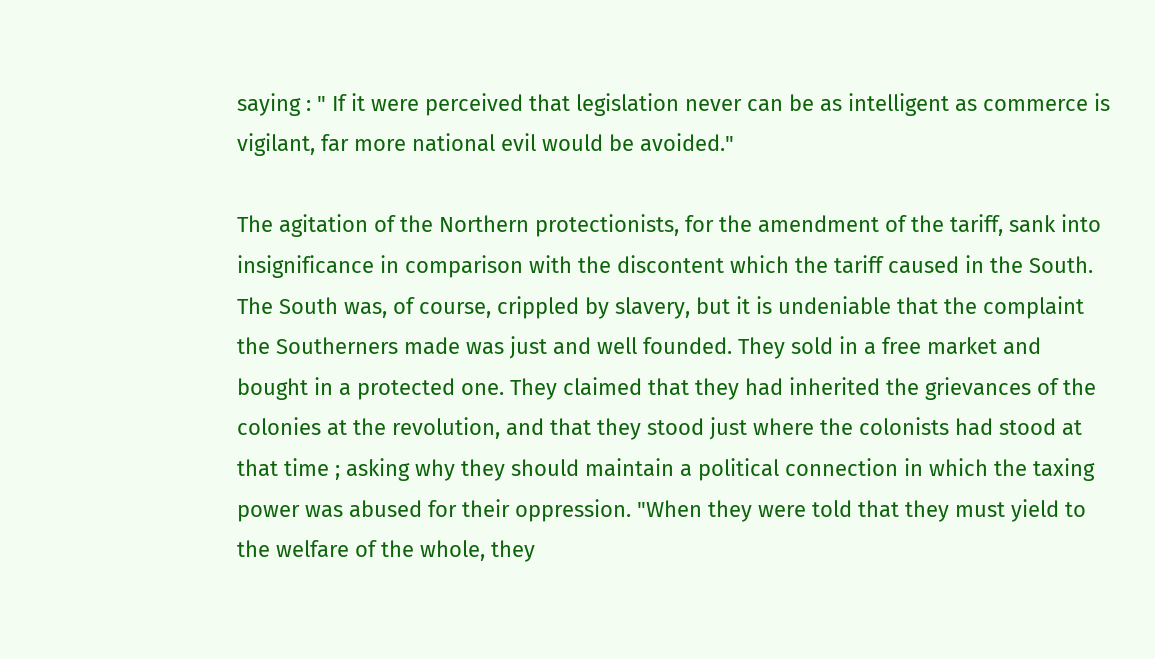saying : " If it were perceived that legislation never can be as intelligent as commerce is vigilant, far more national evil would be avoided."

The agitation of the Northern protectionists, for the amendment of the tariff, sank into insignificance in comparison with the discontent which the tariff caused in the South. The South was, of course, crippled by slavery, but it is undeniable that the complaint the Southerners made was just and well founded. They sold in a free market and bought in a protected one. They claimed that they had inherited the grievances of the colonies at the revolution, and that they stood just where the colonists had stood at that time ; asking why they should maintain a political connection in which the taxing power was abused for their oppression. "When they were told that they must yield to the welfare of the whole, they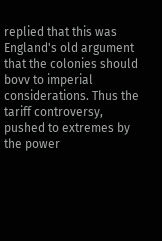replied that this was England's old argument that the colonies should bovv to imperial considerations. Thus the tariff controversy, pushed to extremes by the power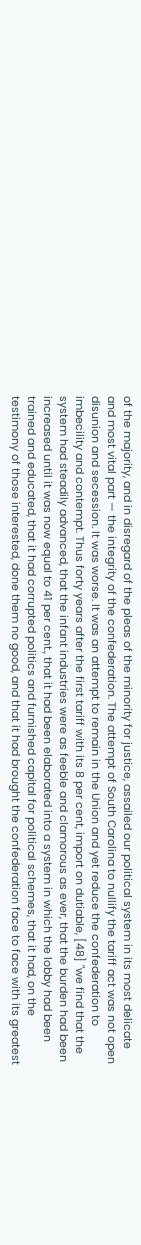of the majority, and in disregard of the pleas of the minority for justice, assailed our political system in its most delicate and most vital part — the integrity of the confederation. The attempt of South Carolina to nullify the tariff act was not open disunion and secession. It was worse. It was an attempt to remain in the Union and yet reduce the confederation to imbecility and contempt. Thus forty years after the first tariff with its 8 per cent, import on dutiable, [48] "we find that the system had steadily advanced, that the infant industries were as feeble and clamorous as ever, that the burden had been increased until it was now equal to 41 per cent., that it had been elaborated into a system in which the lobby had been trained and educated, that it had corrupted politics and furnished capital for political schemes, that it had, on the testimony of those interested, done them no good, and that it had brought the confederation face to face with its greatest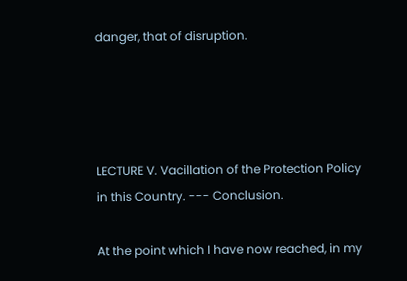danger, that of disruption.




LECTURE V. Vacillation of the Protection Policy in this Country. --- Conclusion.

At the point which I have now reached, in my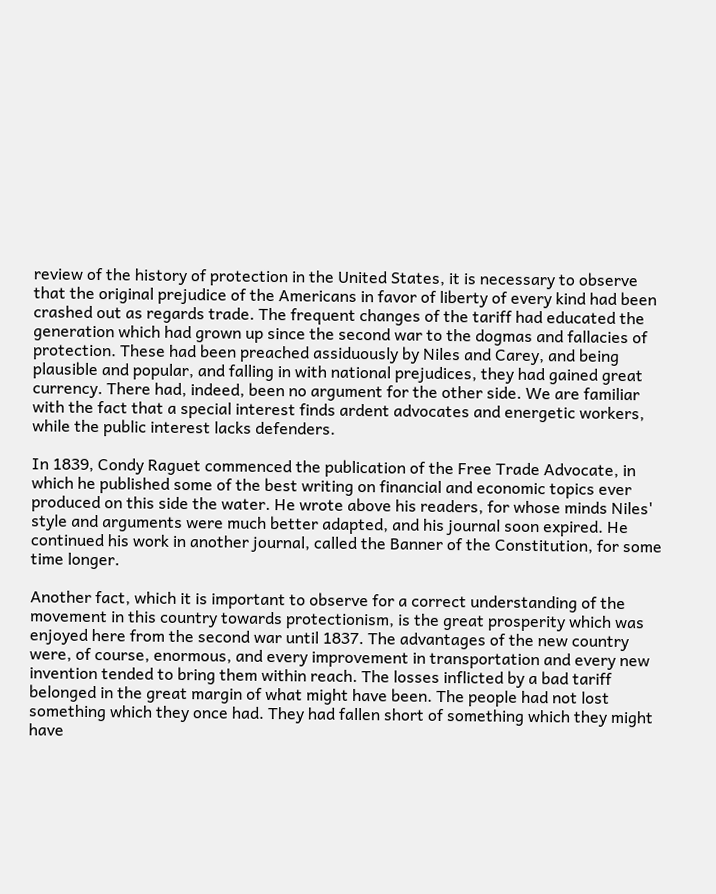review of the history of protection in the United States, it is necessary to observe that the original prejudice of the Americans in favor of liberty of every kind had been crashed out as regards trade. The frequent changes of the tariff had educated the generation which had grown up since the second war to the dogmas and fallacies of protection. These had been preached assiduously by Niles and Carey, and being plausible and popular, and falling in with national prejudices, they had gained great currency. There had, indeed, been no argument for the other side. We are familiar with the fact that a special interest finds ardent advocates and energetic workers, while the public interest lacks defenders.

In 1839, Condy Raguet commenced the publication of the Free Trade Advocate, in which he published some of the best writing on financial and economic topics ever produced on this side the water. He wrote above his readers, for whose minds Niles' style and arguments were much better adapted, and his journal soon expired. He continued his work in another journal, called the Banner of the Constitution, for some time longer.

Another fact, which it is important to observe for a correct understanding of the movement in this country towards protectionism, is the great prosperity which was enjoyed here from the second war until 1837. The advantages of the new country were, of course, enormous, and every improvement in transportation and every new invention tended to bring them within reach. The losses inflicted by a bad tariff belonged in the great margin of what might have been. The people had not lost something which they once had. They had fallen short of something which they might have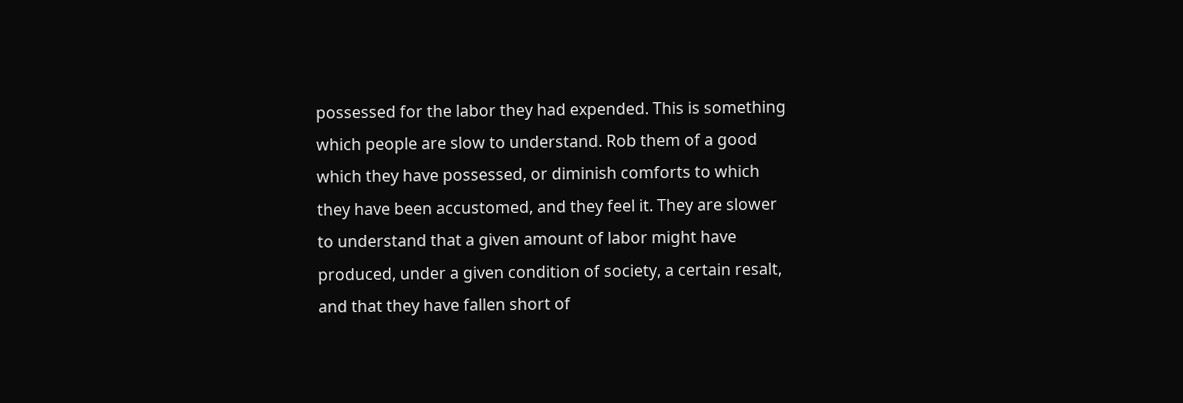possessed for the labor they had expended. This is something which people are slow to understand. Rob them of a good which they have possessed, or diminish comforts to which they have been accustomed, and they feel it. They are slower to understand that a given amount of labor might have produced, under a given condition of society, a certain resalt, and that they have fallen short of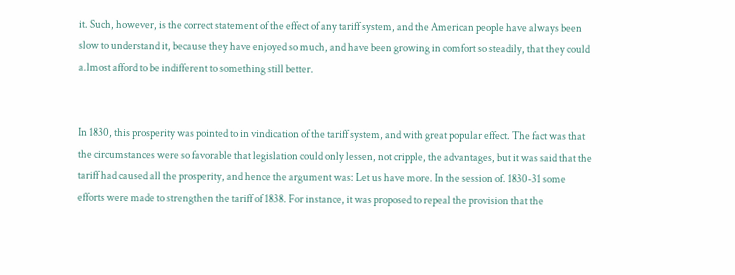it. Such, however, is the correct statement of the effect of any tariff system, and the American people have always been slow to understand it, because they have enjoyed so much, and have been growing in comfort so steadily, that they could a.lmost afford to be indifferent to something still better.


In 1830, this prosperity was pointed to in vindication of the tariff system, and with great popular effect. The fact was that the circumstances were so favorable that legislation could only lessen, not cripple, the advantages, but it was said that the tariff had caused all the prosperity, and hence the argument was: Let us have more. In the session of. 1830-31 some efforts were made to strengthen the tariff of 1838. For instance, it was proposed to repeal the provision that the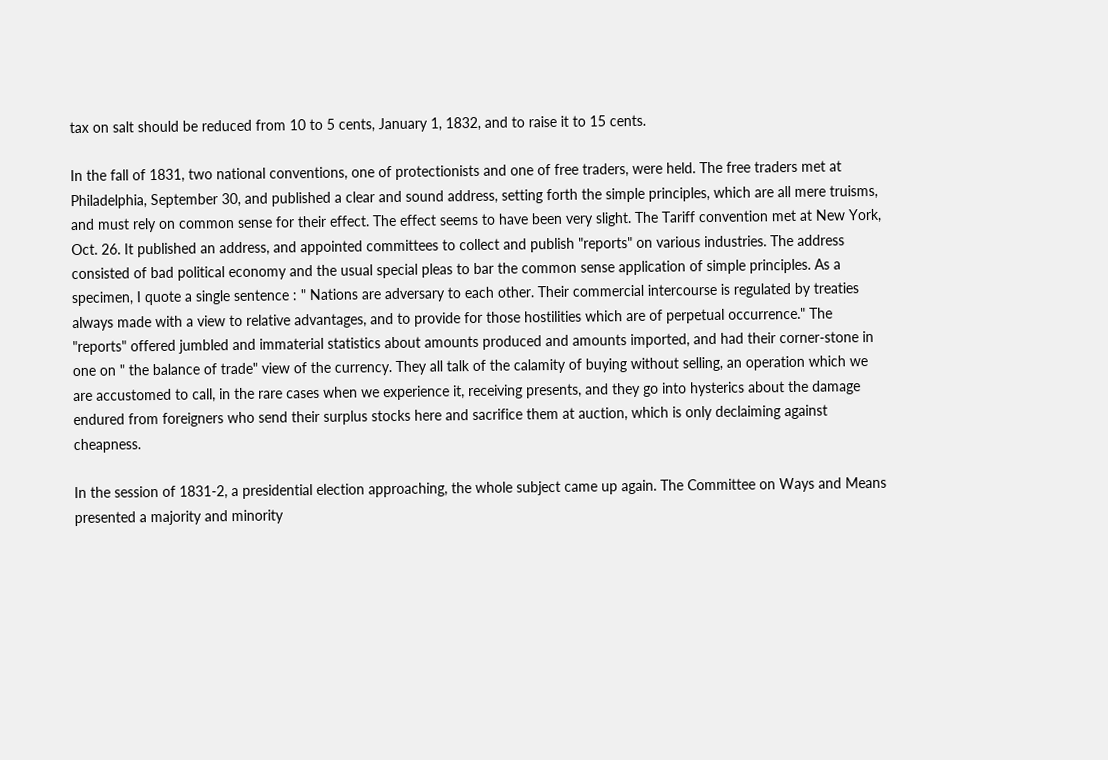tax on salt should be reduced from 10 to 5 cents, January 1, 1832, and to raise it to 15 cents.

In the fall of 1831, two national conventions, one of protectionists and one of free traders, were held. The free traders met at Philadelphia, September 30, and published a clear and sound address, setting forth the simple principles, which are all mere truisms, and must rely on common sense for their effect. The effect seems to have been very slight. The Tariff convention met at New York, Oct. 26. It published an address, and appointed committees to collect and publish "reports" on various industries. The address consisted of bad political economy and the usual special pleas to bar the common sense application of simple principles. As a specimen, I quote a single sentence : " Nations are adversary to each other. Their commercial intercourse is regulated by treaties always made with a view to relative advantages, and to provide for those hostilities which are of perpetual occurrence." The "reports" offered jumbled and immaterial statistics about amounts produced and amounts imported, and had their corner-stone in one on " the balance of trade" view of the currency. They all talk of the calamity of buying without selling, an operation which we are accustomed to call, in the rare cases when we experience it, receiving presents, and they go into hysterics about the damage endured from foreigners who send their surplus stocks here and sacrifice them at auction, which is only declaiming against cheapness.

In the session of 1831-2, a presidential election approaching, the whole subject came up again. The Committee on Ways and Means presented a majority and minority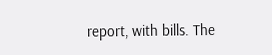report, with bills. The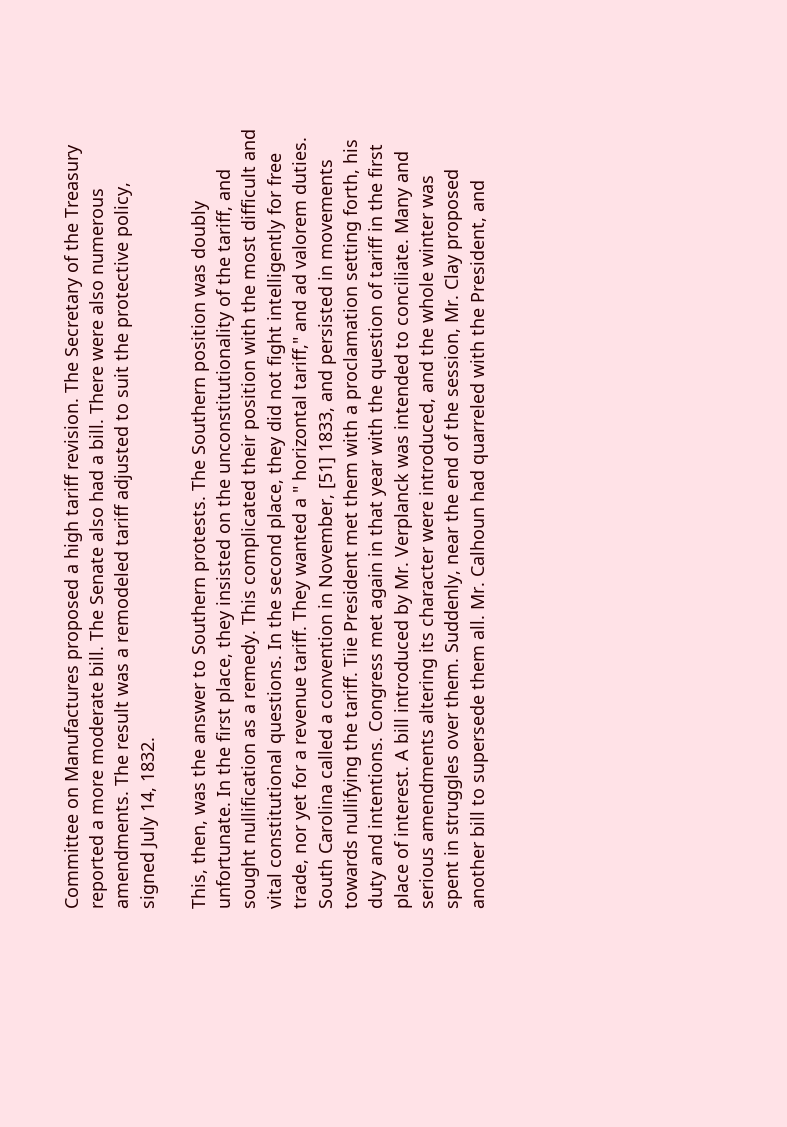Committee on Manufactures proposed a high tariff revision. The Secretary of the Treasury reported a more moderate bill. The Senate also had a bill. There were also numerous amendments. The result was a remodeled tariff adjusted to suit the protective policy, signed July 14, 1832.

This, then, was the answer to Southern protests. The Southern position was doubly unfortunate. In the first place, they insisted on the unconstitutionality of the tariff, and sought nullification as a remedy. This complicated their position with the most difficult and vital constitutional questions. In the second place, they did not fight intelligently for free trade, nor yet for a revenue tariff. They wanted a " horizontal tariff," and ad valorem duties. South Carolina called a convention in November, [51] 1833, and persisted in movements towards nullifying the tariff. Tiie President met them with a proclamation setting forth, his duty and intentions. Congress met again in that year with the question of tariff in the first place of interest. A bill introduced by Mr. Verplanck was intended to conciliate. Many and serious amendments altering its character were introduced, and the whole winter was spent in struggles over them. Suddenly, near the end of the session, Mr. Clay proposed another bill to supersede them all. Mr. Calhoun had quarreled with the President, and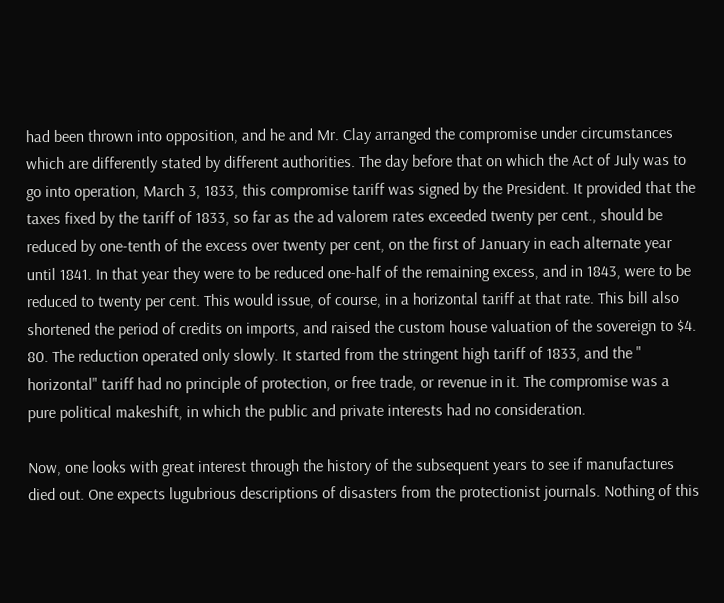had been thrown into opposition, and he and Mr. Clay arranged the compromise under circumstances which are differently stated by different authorities. The day before that on which the Act of July was to go into operation, March 3, 1833, this compromise tariff was signed by the President. It provided that the taxes fixed by the tariff of 1833, so far as the ad valorem rates exceeded twenty per cent., should be reduced by one-tenth of the excess over twenty per cent, on the first of January in each alternate year until 1841. In that year they were to be reduced one-half of the remaining excess, and in 1843, were to be reduced to twenty per cent. This would issue, of course, in a horizontal tariff at that rate. This bill also shortened the period of credits on imports, and raised the custom house valuation of the sovereign to $4. 80. The reduction operated only slowly. It started from the stringent high tariff of 1833, and the " horizontal" tariff had no principle of protection, or free trade, or revenue in it. The compromise was a pure political makeshift, in which the public and private interests had no consideration.

Now, one looks with great interest through the history of the subsequent years to see if manufactures died out. One expects lugubrious descriptions of disasters from the protectionist journals. Nothing of this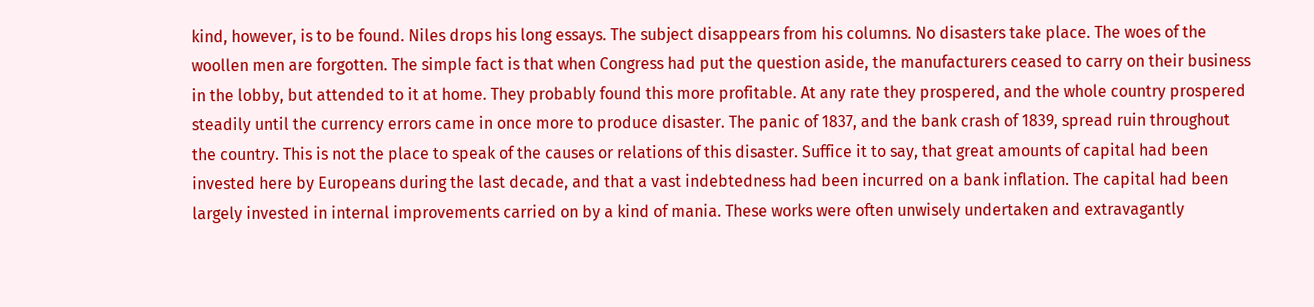kind, however, is to be found. Niles drops his long essays. The subject disappears from his columns. No disasters take place. The woes of the woollen men are forgotten. The simple fact is that when Congress had put the question aside, the manufacturers ceased to carry on their business in the lobby, but attended to it at home. They probably found this more profitable. At any rate they prospered, and the whole country prospered steadily until the currency errors came in once more to produce disaster. The panic of 1837, and the bank crash of 1839, spread ruin throughout the country. This is not the place to speak of the causes or relations of this disaster. Suffice it to say, that great amounts of capital had been invested here by Europeans during the last decade, and that a vast indebtedness had been incurred on a bank inflation. The capital had been largely invested in internal improvements carried on by a kind of mania. These works were often unwisely undertaken and extravagantly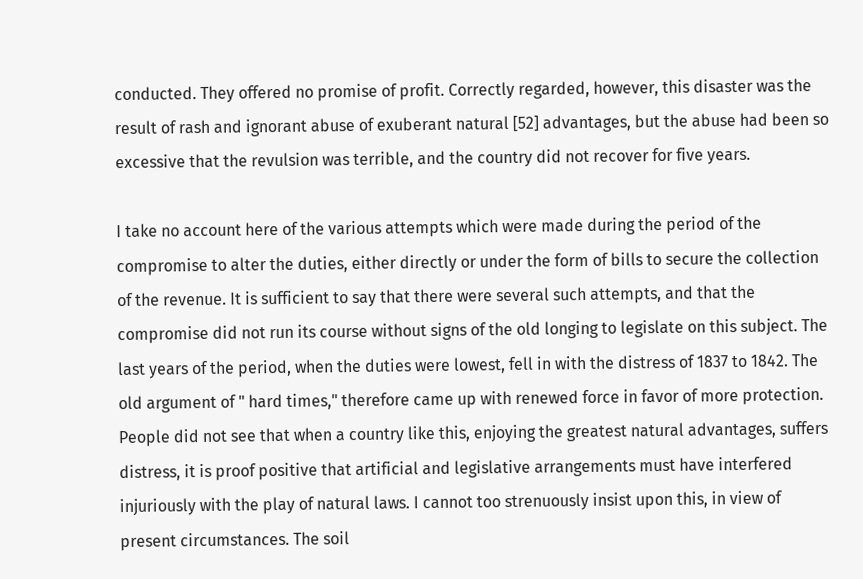conducted. They offered no promise of profit. Correctly regarded, however, this disaster was the result of rash and ignorant abuse of exuberant natural [52] advantages, but the abuse had been so excessive that the revulsion was terrible, and the country did not recover for five years.

I take no account here of the various attempts which were made during the period of the compromise to alter the duties, either directly or under the form of bills to secure the collection of the revenue. It is sufficient to say that there were several such attempts, and that the compromise did not run its course without signs of the old longing to legislate on this subject. The last years of the period, when the duties were lowest, fell in with the distress of 1837 to 1842. The old argument of " hard times," therefore came up with renewed force in favor of more protection. People did not see that when a country like this, enjoying the greatest natural advantages, suffers distress, it is proof positive that artificial and legislative arrangements must have interfered injuriously with the play of natural laws. I cannot too strenuously insist upon this, in view of present circumstances. The soil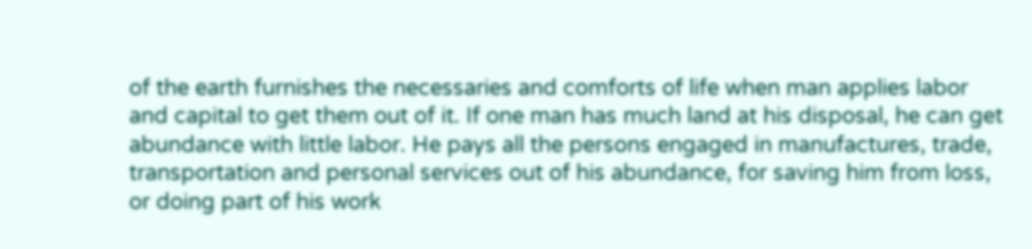of the earth furnishes the necessaries and comforts of life when man applies labor and capital to get them out of it. If one man has much land at his disposal, he can get abundance with little labor. He pays all the persons engaged in manufactures, trade, transportation and personal services out of his abundance, for saving him from loss, or doing part of his work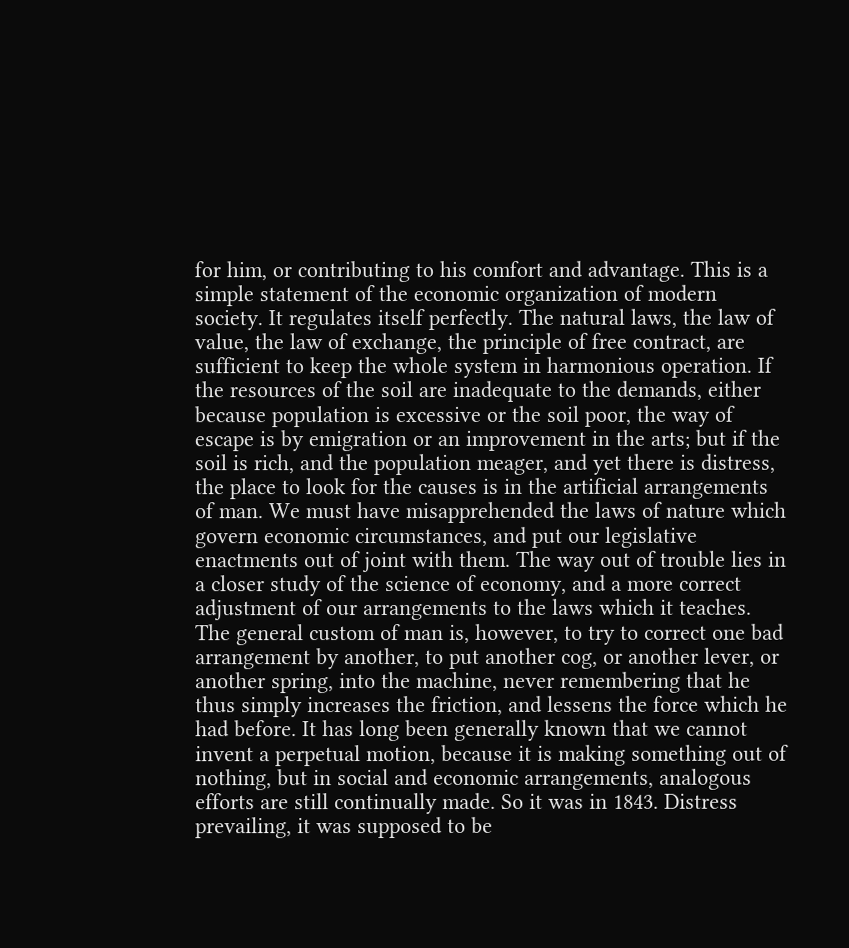for him, or contributing to his comfort and advantage. This is a simple statement of the economic organization of modern society. It regulates itself perfectly. The natural laws, the law of value, the law of exchange, the principle of free contract, are sufficient to keep the whole system in harmonious operation. If the resources of the soil are inadequate to the demands, either because population is excessive or the soil poor, the way of escape is by emigration or an improvement in the arts; but if the soil is rich, and the population meager, and yet there is distress, the place to look for the causes is in the artificial arrangements of man. We must have misapprehended the laws of nature which govern economic circumstances, and put our legislative enactments out of joint with them. The way out of trouble lies in a closer study of the science of economy, and a more correct adjustment of our arrangements to the laws which it teaches. The general custom of man is, however, to try to correct one bad arrangement by another, to put another cog, or another lever, or another spring, into the machine, never remembering that he thus simply increases the friction, and lessens the force which he had before. It has long been generally known that we cannot invent a perpetual motion, because it is making something out of nothing, but in social and economic arrangements, analogous efforts are still continually made. So it was in 1843. Distress prevailing, it was supposed to be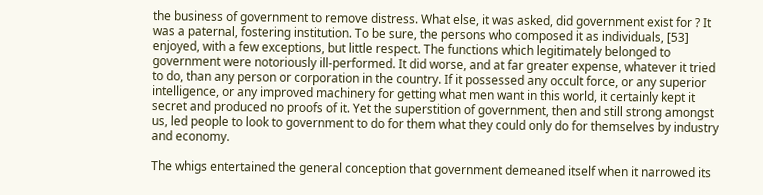the business of government to remove distress. What else, it was asked, did government exist for ? It was a paternal, fostering institution. To be sure, the persons who composed it as individuals, [53] enjoyed, with a few exceptions, but little respect. The functions which legitimately belonged to government were notoriously ill-performed. It did worse, and at far greater expense, whatever it tried to do, than any person or corporation in the country. If it possessed any occult force, or any superior intelligence, or any improved machinery for getting what men want in this world, it certainly kept it secret and produced no proofs of it. Yet the superstition of government, then and still strong amongst us, led people to look to government to do for them what they could only do for themselves by industry and economy.

The whigs entertained the general conception that government demeaned itself when it narrowed its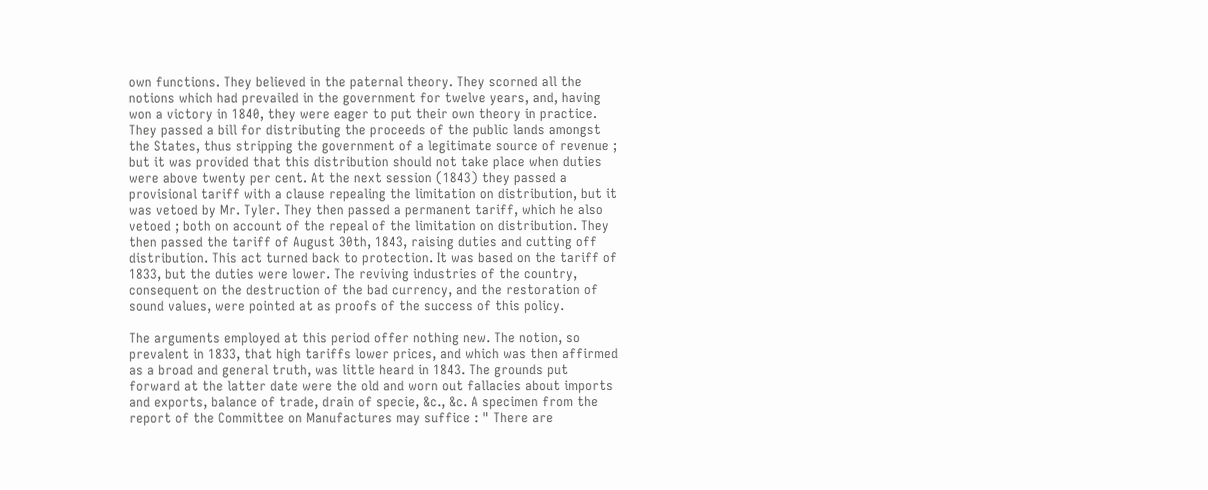own functions. They believed in the paternal theory. They scorned all the notions which had prevailed in the government for twelve years, and, having won a victory in 1840, they were eager to put their own theory in practice. They passed a bill for distributing the proceeds of the public lands amongst the States, thus stripping the government of a legitimate source of revenue ; but it was provided that this distribution should not take place when duties were above twenty per cent. At the next session (1843) they passed a provisional tariff with a clause repealing the limitation on distribution, but it was vetoed by Mr. Tyler. They then passed a permanent tariff, which he also vetoed ; both on account of the repeal of the limitation on distribution. They then passed the tariff of August 30th, 1843, raising duties and cutting off distribution. This act turned back to protection. It was based on the tariff of 1833, but the duties were lower. The reviving industries of the country, consequent on the destruction of the bad currency, and the restoration of sound values, were pointed at as proofs of the success of this policy.

The arguments employed at this period offer nothing new. The notion, so prevalent in 1833, that high tariffs lower prices, and which was then affirmed as a broad and general truth, was little heard in 1843. The grounds put forward at the latter date were the old and worn out fallacies about imports and exports, balance of trade, drain of specie, &c., &c. A specimen from the report of the Committee on Manufactures may suffice : " There are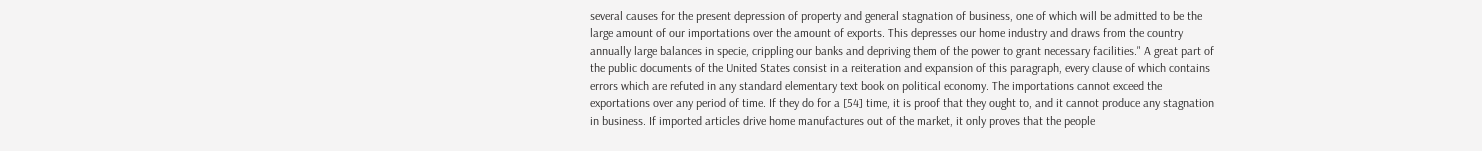several causes for the present depression of property and general stagnation of business, one of which will be admitted to be the large amount of our importations over the amount of exports. This depresses our home industry and draws from the country annually large balances in specie, crippling our banks and depriving them of the power to grant necessary facilities." A great part of the public documents of the United States consist in a reiteration and expansion of this paragraph, every clause of which contains errors which are refuted in any standard elementary text book on political economy. The importations cannot exceed the exportations over any period of time. If they do for a [54] time, it is proof that they ought to, and it cannot produce any stagnation in business. If imported articles drive home manufactures out of the market, it only proves that the people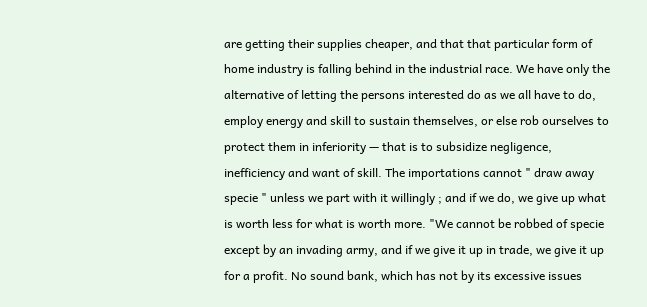are getting their supplies cheaper, and that that particular form of home industry is falling behind in the industrial race. We have only the alternative of letting the persons interested do as we all have to do, employ energy and skill to sustain themselves, or else rob ourselves to protect them in inferiority — that is to subsidize negligence, inefficiency and want of skill. The importations cannot " draw away specie " unless we part with it willingly ; and if we do, we give up what is worth less for what is worth more. "We cannot be robbed of specie except by an invading army, and if we give it up in trade, we give it up for a profit. No sound bank, which has not by its excessive issues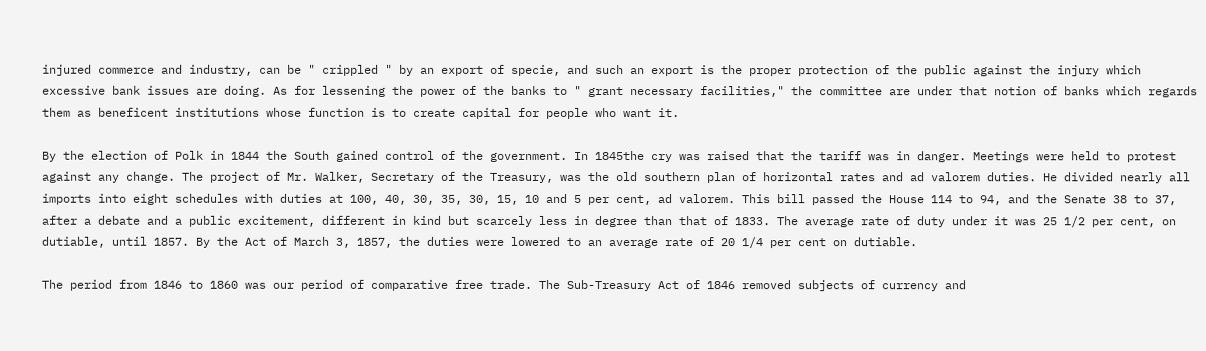injured commerce and industry, can be " crippled " by an export of specie, and such an export is the proper protection of the public against the injury which excessive bank issues are doing. As for lessening the power of the banks to " grant necessary facilities," the committee are under that notion of banks which regards them as beneficent institutions whose function is to create capital for people who want it.

By the election of Polk in 1844 the South gained control of the government. In 1845the cry was raised that the tariff was in danger. Meetings were held to protest against any change. The project of Mr. Walker, Secretary of the Treasury, was the old southern plan of horizontal rates and ad valorem duties. He divided nearly all imports into eight schedules with duties at 100, 40, 30, 35, 30, 15, 10 and 5 per cent, ad valorem. This bill passed the House 114 to 94, and the Senate 38 to 37, after a debate and a public excitement, different in kind but scarcely less in degree than that of 1833. The average rate of duty under it was 25 1/2 per cent, on dutiable, until 1857. By the Act of March 3, 1857, the duties were lowered to an average rate of 20 1/4 per cent on dutiable.

The period from 1846 to 1860 was our period of comparative free trade. The Sub-Treasury Act of 1846 removed subjects of currency and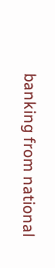banking from national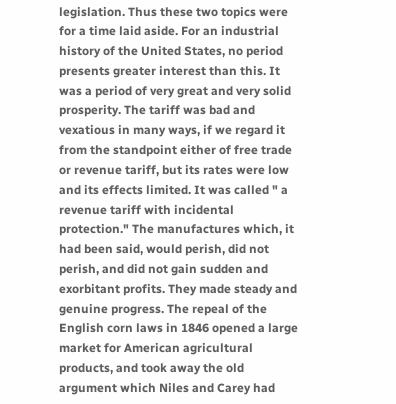legislation. Thus these two topics were for a time laid aside. For an industrial history of the United States, no period presents greater interest than this. It was a period of very great and very solid prosperity. The tariff was bad and vexatious in many ways, if we regard it from the standpoint either of free trade or revenue tariff, but its rates were low and its effects limited. It was called " a revenue tariff with incidental protection." The manufactures which, it had been said, would perish, did not perish, and did not gain sudden and exorbitant profits. They made steady and genuine progress. The repeal of the English corn laws in 1846 opened a large market for American agricultural products, and took away the old argument which Niles and Carey had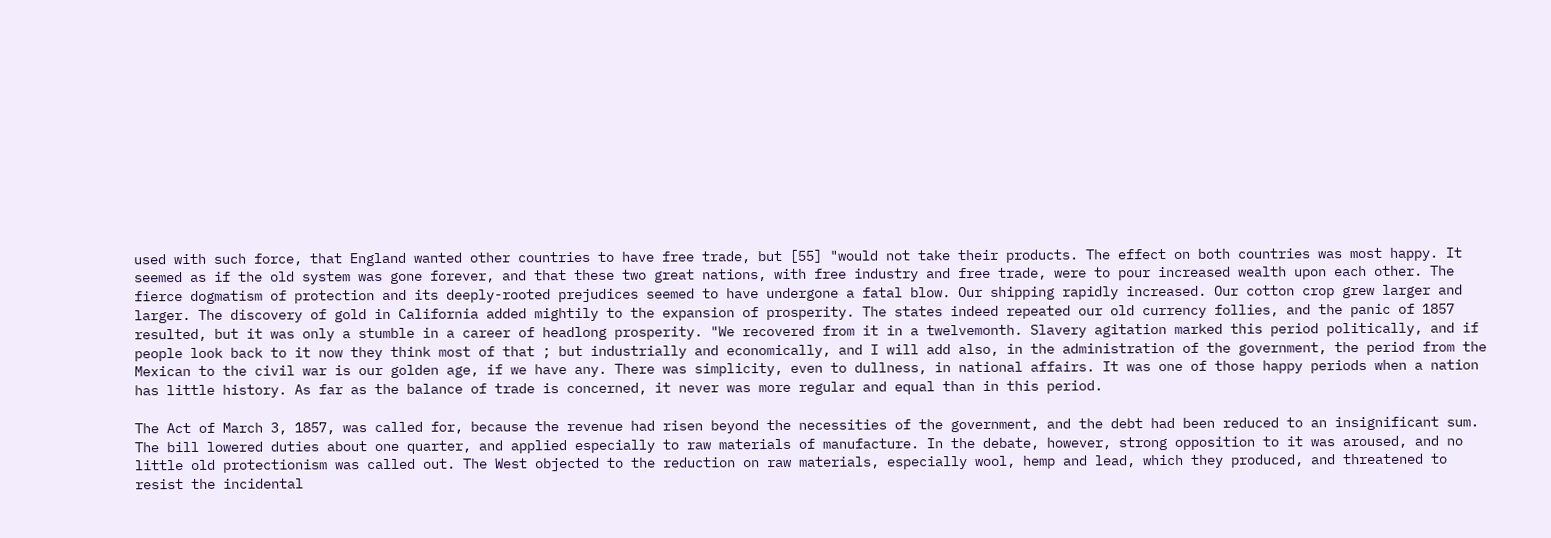used with such force, that England wanted other countries to have free trade, but [55] "would not take their products. The effect on both countries was most happy. It seemed as if the old system was gone forever, and that these two great nations, with free industry and free trade, were to pour increased wealth upon each other. The fierce dogmatism of protection and its deeply-rooted prejudices seemed to have undergone a fatal blow. Our shipping rapidly increased. Our cotton crop grew larger and larger. The discovery of gold in California added mightily to the expansion of prosperity. The states indeed repeated our old currency follies, and the panic of 1857 resulted, but it was only a stumble in a career of headlong prosperity. "We recovered from it in a twelvemonth. Slavery agitation marked this period politically, and if people look back to it now they think most of that ; but industrially and economically, and I will add also, in the administration of the government, the period from the Mexican to the civil war is our golden age, if we have any. There was simplicity, even to dullness, in national affairs. It was one of those happy periods when a nation has little history. As far as the balance of trade is concerned, it never was more regular and equal than in this period.

The Act of March 3, 1857, was called for, because the revenue had risen beyond the necessities of the government, and the debt had been reduced to an insignificant sum. The bill lowered duties about one quarter, and applied especially to raw materials of manufacture. In the debate, however, strong opposition to it was aroused, and no little old protectionism was called out. The West objected to the reduction on raw materials, especially wool, hemp and lead, which they produced, and threatened to resist the incidental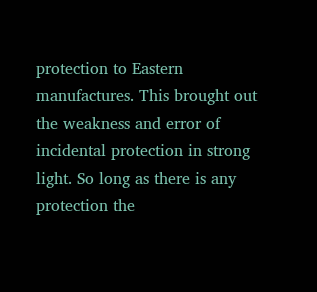protection to Eastern manufactures. This brought out the weakness and error of incidental protection in strong light. So long as there is any protection the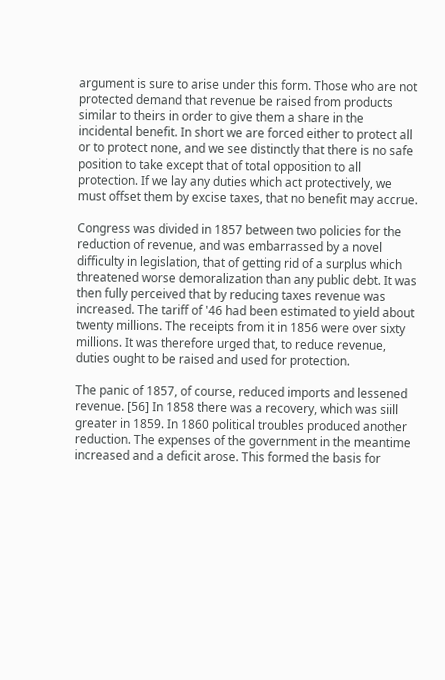argument is sure to arise under this form. Those who are not protected demand that revenue be raised from products similar to theirs in order to give them a share in the incidental benefit. In short we are forced either to protect all or to protect none, and we see distinctly that there is no safe position to take except that of total opposition to all protection. If we lay any duties which act protectively, we must offset them by excise taxes, that no benefit may accrue.

Congress was divided in 1857 between two policies for the reduction of revenue, and was embarrassed by a novel difficulty in legislation, that of getting rid of a surplus which threatened worse demoralization than any public debt. It was then fully perceived that by reducing taxes revenue was increased. The tariff of '46 had been estimated to yield about twenty millions. The receipts from it in 1856 were over sixty millions. It was therefore urged that, to reduce revenue, duties ought to be raised and used for protection.

The panic of 1857, of course, reduced imports and lessened revenue. [56] In 1858 there was a recovery, which was siill greater in 1859. In 1860 political troubles produced another reduction. The expenses of the government in the meantime increased and a deficit arose. This formed the basis for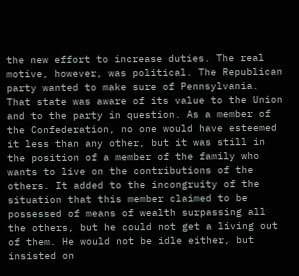the new effort to increase duties. The real motive, however, was political. The Republican party wanted to make sure of Pennsylvania. That state was aware of its value to the Union and to the party in question. As a member of the Confederation, no one would have esteemed it less than any other, but it was still in the position of a member of the family who wants to live on the contributions of the others. It added to the incongruity of the situation that this member claimed to be possessed of means of wealth surpassing all the others, but he could not get a living out of them. He would not be idle either, but insisted on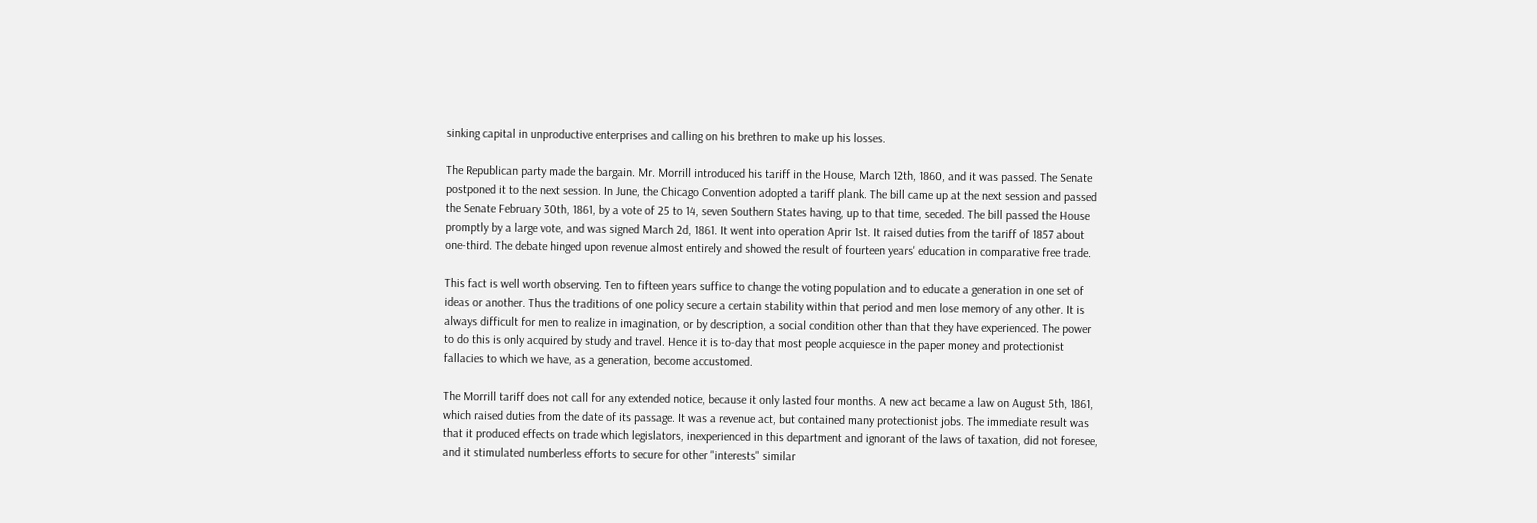sinking capital in unproductive enterprises and calling on his brethren to make up his losses.

The Republican party made the bargain. Mr. Morrill introduced his tariff in the House, March 12th, 1860, and it was passed. The Senate postponed it to the next session. In June, the Chicago Convention adopted a tariff plank. The bill came up at the next session and passed the Senate February 30th, 1861, by a vote of 25 to 14, seven Southern States having, up to that time, seceded. The bill passed the House promptly by a large vote, and was signed March 2d, 1861. It went into operation Aprir 1st. It raised duties from the tariff of 1857 about one-third. The debate hinged upon revenue almost entirely and showed the result of fourteen years' education in comparative free trade.

This fact is well worth observing. Ten to fifteen years suffice to change the voting population and to educate a generation in one set of ideas or another. Thus the traditions of one policy secure a certain stability within that period and men lose memory of any other. It is always difficult for men to realize in imagination, or by description, a social condition other than that they have experienced. The power to do this is only acquired by study and travel. Hence it is to-day that most people acquiesce in the paper money and protectionist fallacies to which we have, as a generation, become accustomed.

The Morrill tariff does not call for any extended notice, because it only lasted four months. A new act became a law on August 5th, 1861, which raised duties from the date of its passage. It was a revenue act, but contained many protectionist jobs. The immediate result was that it produced effects on trade which legislators, inexperienced in this department and ignorant of the laws of taxation, did not foresee, and it stimulated numberless efforts to secure for other "interests" similar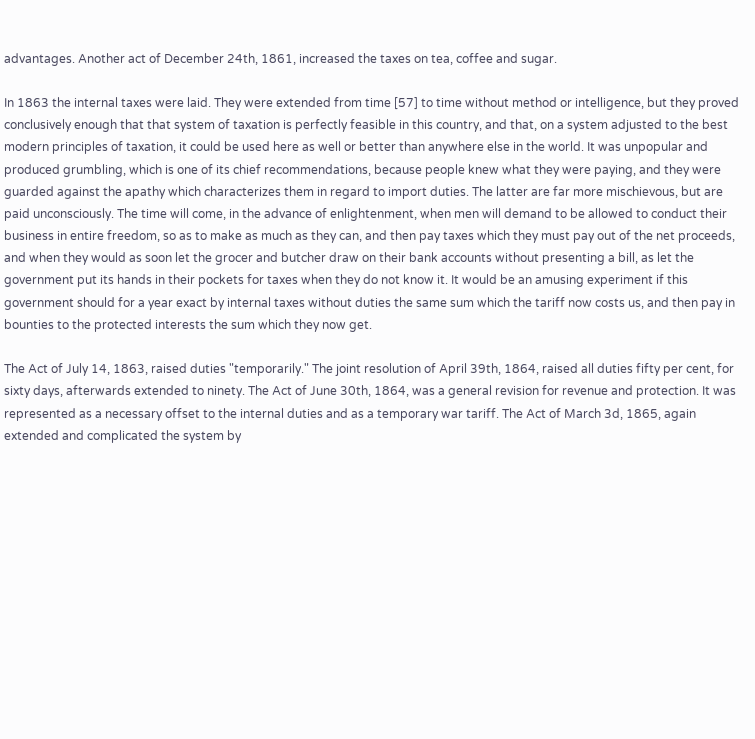advantages. Another act of December 24th, 1861, increased the taxes on tea, coffee and sugar.

In 1863 the internal taxes were laid. They were extended from time [57] to time without method or intelligence, but they proved conclusively enough that that system of taxation is perfectly feasible in this country, and that, on a system adjusted to the best modern principles of taxation, it could be used here as well or better than anywhere else in the world. It was unpopular and produced grumbling, which is one of its chief recommendations, because people knew what they were paying, and they were guarded against the apathy which characterizes them in regard to import duties. The latter are far more mischievous, but are paid unconsciously. The time will come, in the advance of enlightenment, when men will demand to be allowed to conduct their business in entire freedom, so as to make as much as they can, and then pay taxes which they must pay out of the net proceeds, and when they would as soon let the grocer and butcher draw on their bank accounts without presenting a bill, as let the government put its hands in their pockets for taxes when they do not know it. It would be an amusing experiment if this government should for a year exact by internal taxes without duties the same sum which the tariff now costs us, and then pay in bounties to the protected interests the sum which they now get.

The Act of July 14, 1863, raised duties "temporarily." The joint resolution of April 39th, 1864, raised all duties fifty per cent, for sixty days, afterwards extended to ninety. The Act of June 30th, 1864, was a general revision for revenue and protection. It was represented as a necessary offset to the internal duties and as a temporary war tariff. The Act of March 3d, 1865, again extended and complicated the system by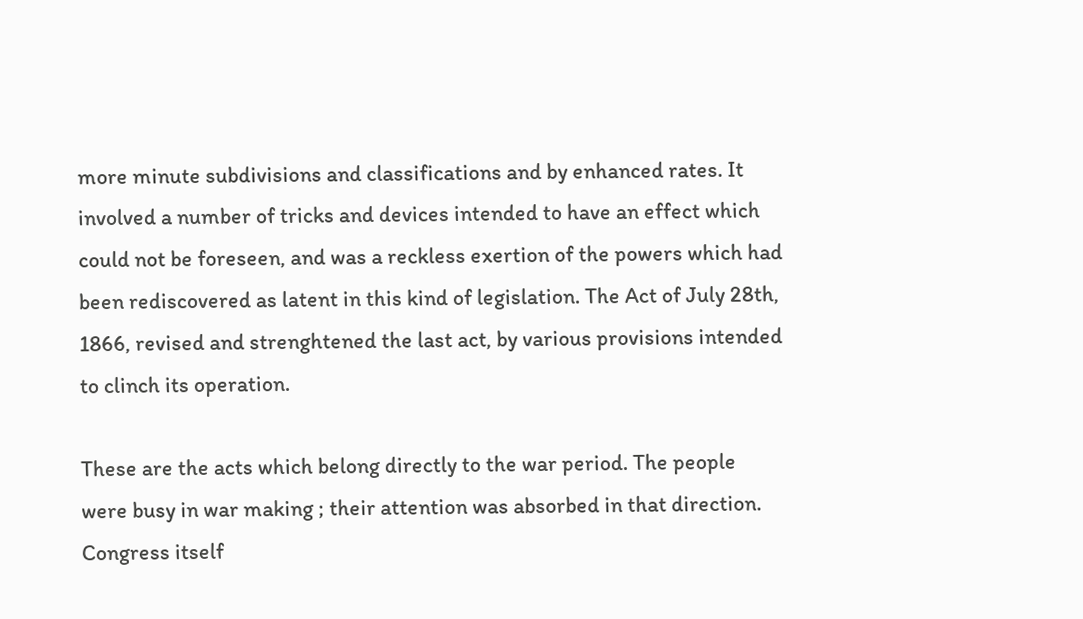more minute subdivisions and classifications and by enhanced rates. It involved a number of tricks and devices intended to have an effect which could not be foreseen, and was a reckless exertion of the powers which had been rediscovered as latent in this kind of legislation. The Act of July 28th, 1866, revised and strenghtened the last act, by various provisions intended to clinch its operation.

These are the acts which belong directly to the war period. The people were busy in war making ; their attention was absorbed in that direction. Congress itself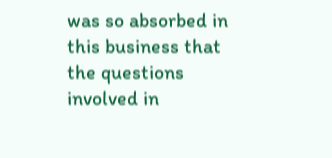was so absorbed in this business that the questions involved in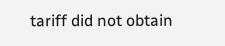tariff did not obtain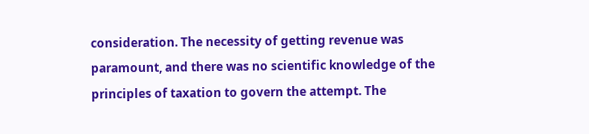consideration. The necessity of getting revenue was paramount, and there was no scientific knowledge of the principles of taxation to govern the attempt. The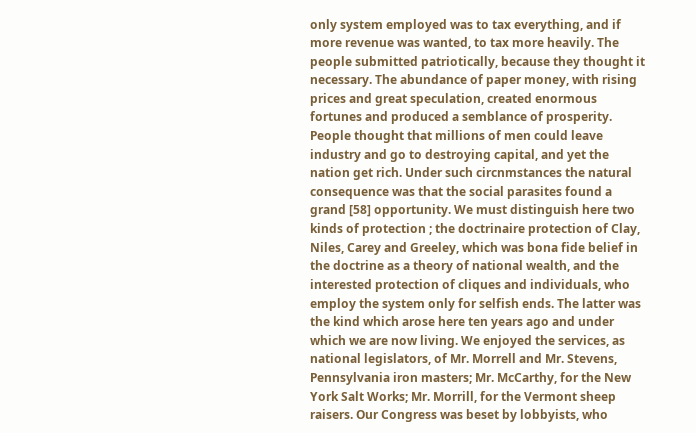only system employed was to tax everything, and if more revenue was wanted, to tax more heavily. The people submitted patriotically, because they thought it necessary. The abundance of paper money, with rising prices and great speculation, created enormous fortunes and produced a semblance of prosperity. People thought that millions of men could leave industry and go to destroying capital, and yet the nation get rich. Under such circnmstances the natural consequence was that the social parasites found a grand [58] opportunity. We must distinguish here two kinds of protection ; the doctrinaire protection of Clay, Niles, Carey and Greeley, which was bona fide belief in the doctrine as a theory of national wealth, and the interested protection of cliques and individuals, who employ the system only for selfish ends. The latter was the kind which arose here ten years ago and under which we are now living. We enjoyed the services, as national legislators, of Mr. Morrell and Mr. Stevens, Pennsylvania iron masters; Mr. McCarthy, for the New York Salt Works; Mr. Morrill, for the Vermont sheep raisers. Our Congress was beset by lobbyists, who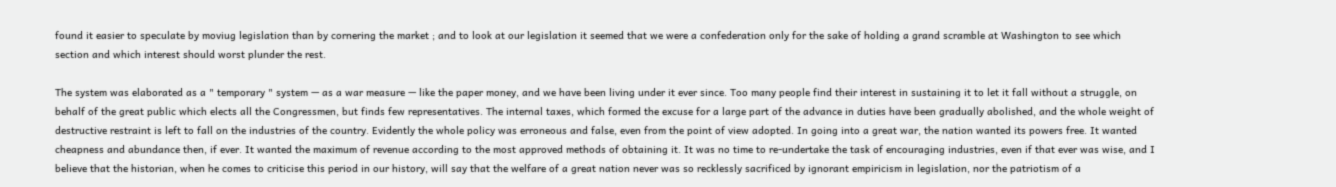found it easier to speculate by moviug legislation than by cornering the market ; and to look at our legislation it seemed that we were a confederation only for the sake of holding a grand scramble at Washington to see which section and which interest should worst plunder the rest.

The system was elaborated as a " temporary " system — as a war measure — like the paper money, and we have been living under it ever since. Too many people find their interest in sustaining it to let it fall without a struggle, on behalf of the great public which elects all the Congressmen, but finds few representatives. The internal taxes, which formed the excuse for a large part of the advance in duties have been gradually abolished, and the whole weight of destructive restraint is left to fall on the industries of the country. Evidently the whole policy was erroneous and false, even from the point of view adopted. In going into a great war, the nation wanted its powers free. It wanted cheapness and abundance then, if ever. It wanted the maximum of revenue according to the most approved methods of obtaining it. It was no time to re-undertake the task of encouraging industries, even if that ever was wise, and I believe that the historian, when he comes to criticise this period in our history, will say that the welfare of a great nation never was so recklessly sacrificed by ignorant empiricism in legislation, nor the patriotism of a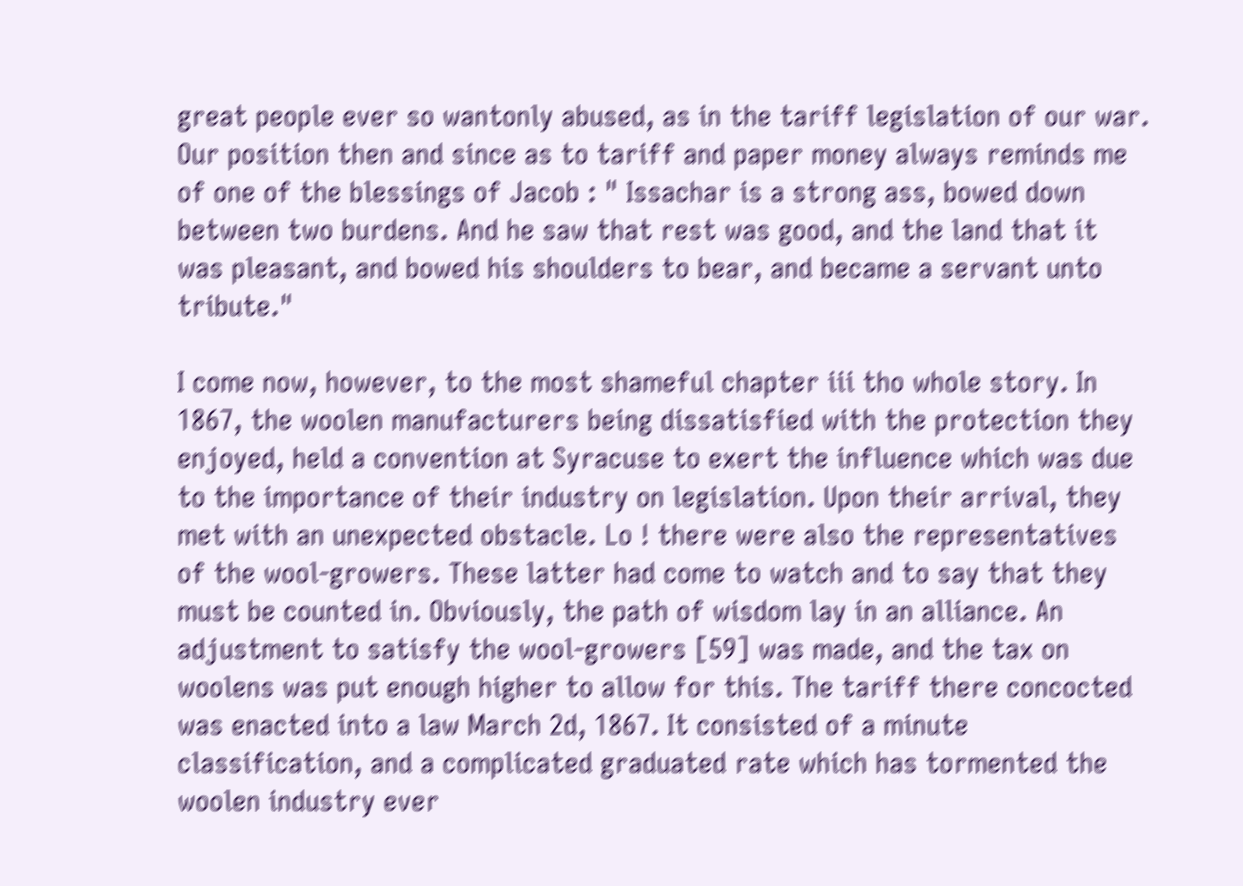great people ever so wantonly abused, as in the tariff legislation of our war. Our position then and since as to tariff and paper money always reminds me of one of the blessings of Jacob : " Issachar is a strong ass, bowed down between two burdens. And he saw that rest was good, and the land that it was pleasant, and bowed his shoulders to bear, and became a servant unto tribute."

I come now, however, to the most shameful chapter iii tho whole story. In 1867, the woolen manufacturers being dissatisfied with the protection they enjoyed, held a convention at Syracuse to exert the influence which was due to the importance of their industry on legislation. Upon their arrival, they met with an unexpected obstacle. Lo ! there were also the representatives of the wool-growers. These latter had come to watch and to say that they must be counted in. Obviously, the path of wisdom lay in an alliance. An adjustment to satisfy the wool-growers [59] was made, and the tax on woolens was put enough higher to allow for this. The tariff there concocted was enacted into a law March 2d, 1867. It consisted of a minute classification, and a complicated graduated rate which has tormented the woolen industry ever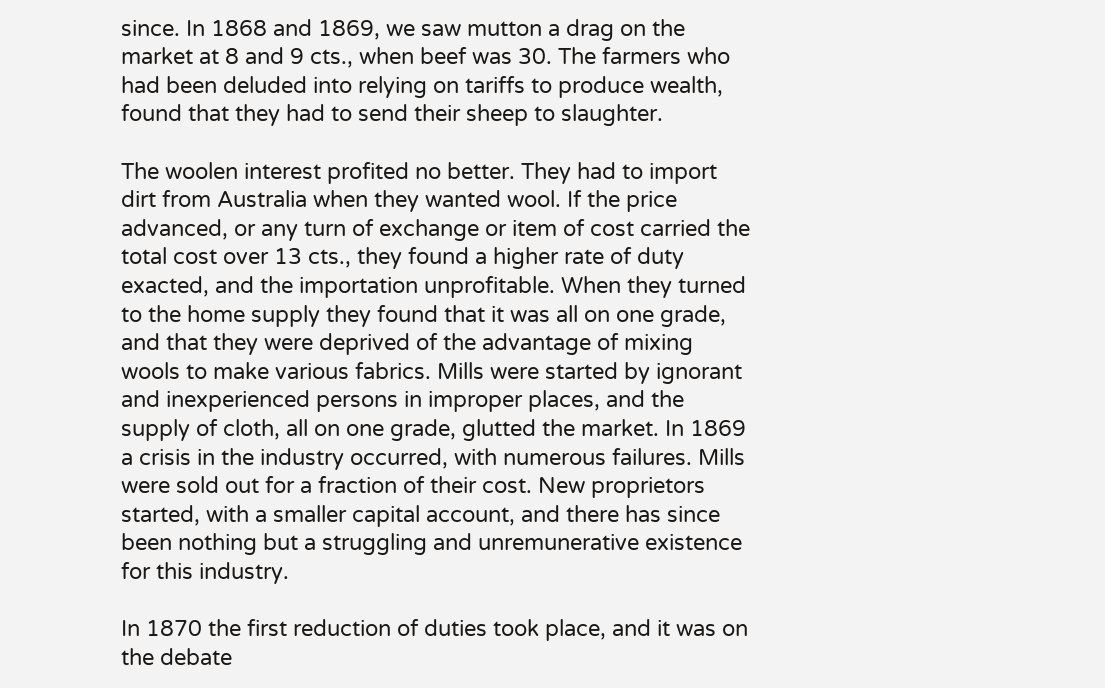since. In 1868 and 1869, we saw mutton a drag on the market at 8 and 9 cts., when beef was 30. The farmers who had been deluded into relying on tariffs to produce wealth, found that they had to send their sheep to slaughter.

The woolen interest profited no better. They had to import dirt from Australia when they wanted wool. If the price advanced, or any turn of exchange or item of cost carried the total cost over 13 cts., they found a higher rate of duty exacted, and the importation unprofitable. When they turned to the home supply they found that it was all on one grade, and that they were deprived of the advantage of mixing wools to make various fabrics. Mills were started by ignorant and inexperienced persons in improper places, and the supply of cloth, all on one grade, glutted the market. In 1869 a crisis in the industry occurred, with numerous failures. Mills were sold out for a fraction of their cost. New proprietors started, with a smaller capital account, and there has since been nothing but a struggling and unremunerative existence for this industry.

In 1870 the first reduction of duties took place, and it was on the debate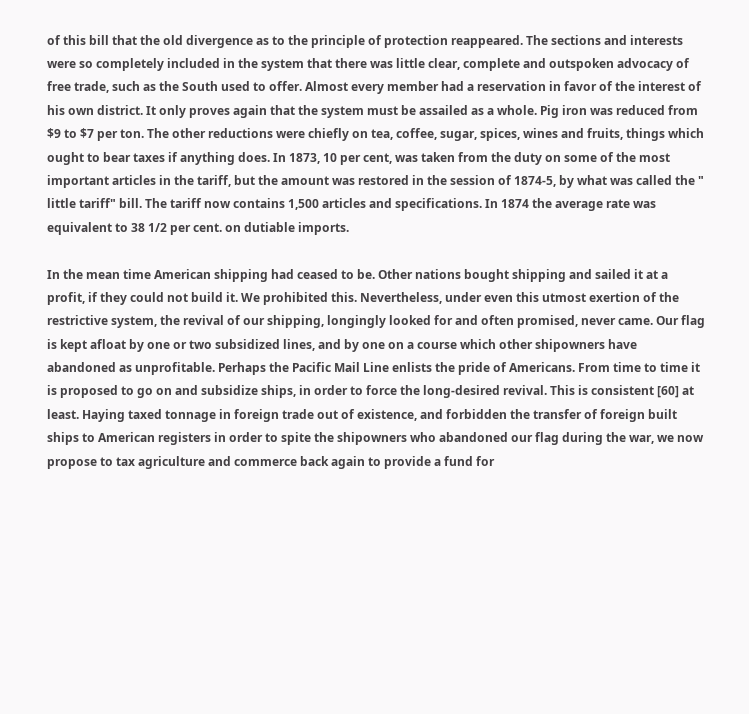of this bill that the old divergence as to the principle of protection reappeared. The sections and interests were so completely included in the system that there was little clear, complete and outspoken advocacy of free trade, such as the South used to offer. Almost every member had a reservation in favor of the interest of his own district. It only proves again that the system must be assailed as a whole. Pig iron was reduced from $9 to $7 per ton. The other reductions were chiefly on tea, coffee, sugar, spices, wines and fruits, things which ought to bear taxes if anything does. In 1873, 10 per cent, was taken from the duty on some of the most important articles in the tariff, but the amount was restored in the session of 1874-5, by what was called the " little tariff" bill. The tariff now contains 1,500 articles and specifications. In 1874 the average rate was equivalent to 38 1/2 per cent. on dutiable imports.

In the mean time American shipping had ceased to be. Other nations bought shipping and sailed it at a profit, if they could not build it. We prohibited this. Nevertheless, under even this utmost exertion of the restrictive system, the revival of our shipping, longingly looked for and often promised, never came. Our flag is kept afloat by one or two subsidized lines, and by one on a course which other shipowners have abandoned as unprofitable. Perhaps the Pacific Mail Line enlists the pride of Americans. From time to time it is proposed to go on and subsidize ships, in order to force the long-desired revival. This is consistent [60] at least. Haying taxed tonnage in foreign trade out of existence, and forbidden the transfer of foreign built ships to American registers in order to spite the shipowners who abandoned our flag during the war, we now propose to tax agriculture and commerce back again to provide a fund for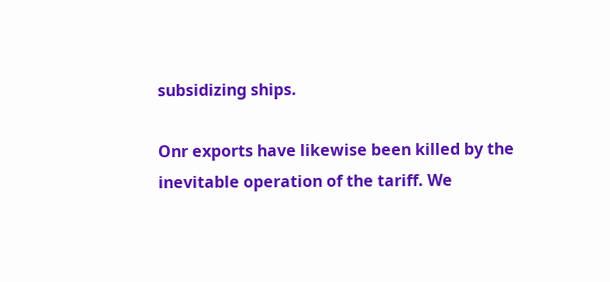subsidizing ships.

Onr exports have likewise been killed by the inevitable operation of the tariff. We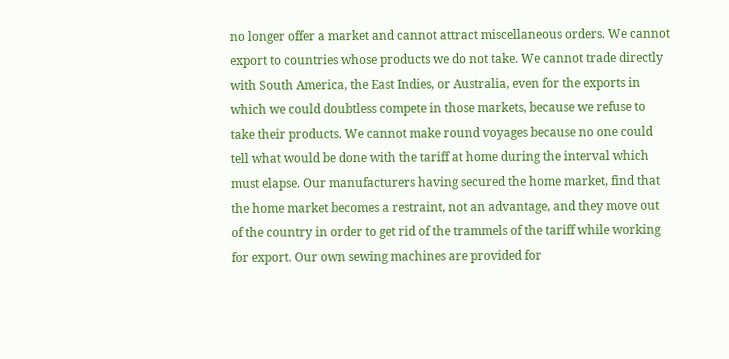no longer offer a market and cannot attract miscellaneous orders. We cannot export to countries whose products we do not take. We cannot trade directly with South America, the East Indies, or Australia, even for the exports in which we could doubtless compete in those markets, because we refuse to take their products. We cannot make round voyages because no one could tell what would be done with the tariff at home during the interval which must elapse. Our manufacturers having secured the home market, find that the home market becomes a restraint, not an advantage, and they move out of the country in order to get rid of the trammels of the tariff while working for export. Our own sewing machines are provided for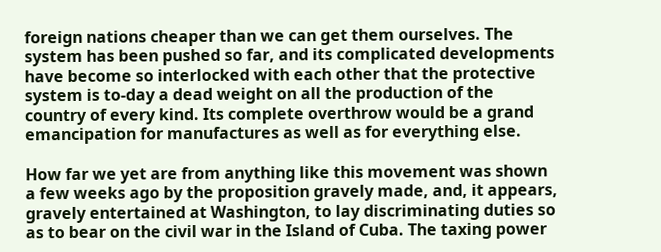foreign nations cheaper than we can get them ourselves. The system has been pushed so far, and its complicated developments have become so interlocked with each other that the protective system is to-day a dead weight on all the production of the country of every kind. Its complete overthrow would be a grand emancipation for manufactures as well as for everything else.

How far we yet are from anything like this movement was shown a few weeks ago by the proposition gravely made, and, it appears, gravely entertained at Washington, to lay discriminating duties so as to bear on the civil war in the Island of Cuba. The taxing power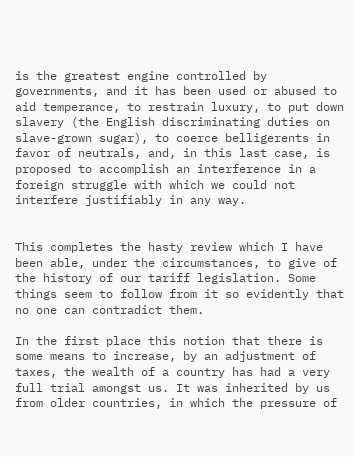is the greatest engine controlled by governments, and it has been used or abused to aid temperance, to restrain luxury, to put down slavery (the English discriminating duties on slave-grown sugar), to coerce belligerents in favor of neutrals, and, in this last case, is proposed to accomplish an interference in a foreign struggle with which we could not interfere justifiably in any way.


This completes the hasty review which I have been able, under the circumstances, to give of the history of our tariff legislation. Some things seem to follow from it so evidently that no one can contradict them.

In the first place this notion that there is some means to increase, by an adjustment of taxes, the wealth of a country has had a very full trial amongst us. It was inherited by us from older countries, in which the pressure of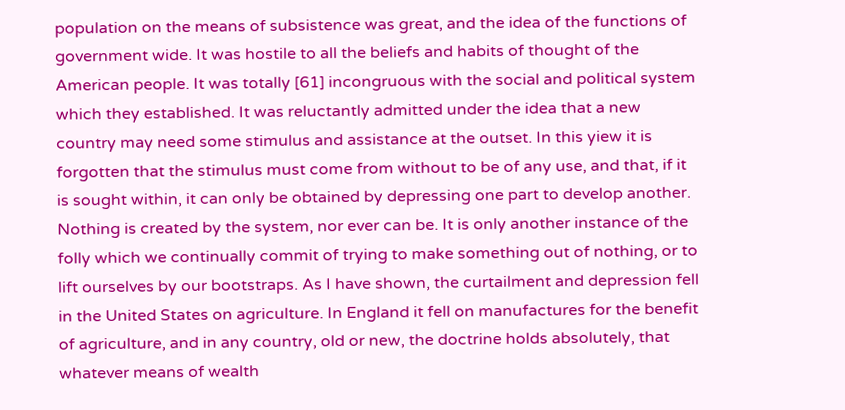population on the means of subsistence was great, and the idea of the functions of government wide. It was hostile to all the beliefs and habits of thought of the American people. It was totally [61] incongruous with the social and political system which they established. It was reluctantly admitted under the idea that a new country may need some stimulus and assistance at the outset. In this yiew it is forgotten that the stimulus must come from without to be of any use, and that, if it is sought within, it can only be obtained by depressing one part to develop another. Nothing is created by the system, nor ever can be. It is only another instance of the folly which we continually commit of trying to make something out of nothing, or to lift ourselves by our bootstraps. As I have shown, the curtailment and depression fell in the United States on agriculture. In England it fell on manufactures for the benefit of agriculture, and in any country, old or new, the doctrine holds absolutely, that whatever means of wealth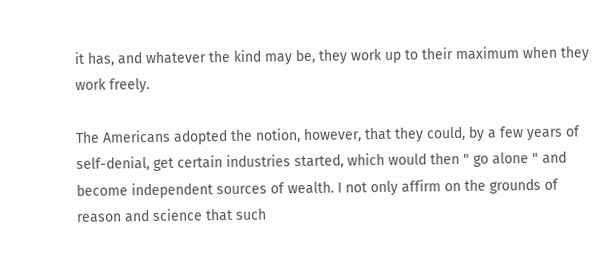it has, and whatever the kind may be, they work up to their maximum when they work freely.

The Americans adopted the notion, however, that they could, by a few years of self-denial, get certain industries started, which would then " go alone " and become independent sources of wealth. I not only affirm on the grounds of reason and science that such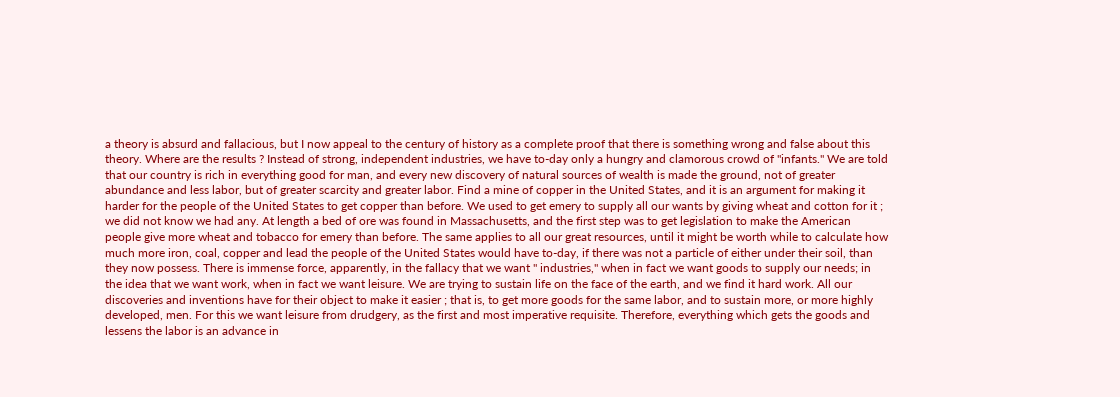a theory is absurd and fallacious, but I now appeal to the century of history as a complete proof that there is something wrong and false about this theory. Where are the results ? Instead of strong, independent industries, we have to-day only a hungry and clamorous crowd of "infants." We are told that our country is rich in everything good for man, and every new discovery of natural sources of wealth is made the ground, not of greater abundance and less labor, but of greater scarcity and greater labor. Find a mine of copper in the United States, and it is an argument for making it harder for the people of the United States to get copper than before. We used to get emery to supply all our wants by giving wheat and cotton for it ; we did not know we had any. At length a bed of ore was found in Massachusetts, and the first step was to get legislation to make the American people give more wheat and tobacco for emery than before. The same applies to all our great resources, until it might be worth while to calculate how much more iron, coal, copper and lead the people of the United States would have to-day, if there was not a particle of either under their soil, than they now possess. There is immense force, apparently, in the fallacy that we want " industries," when in fact we want goods to supply our needs; in the idea that we want work, when in fact we want leisure. We are trying to sustain life on the face of the earth, and we find it hard work. All our discoveries and inventions have for their object to make it easier ; that is, to get more goods for the same labor, and to sustain more, or more highly developed, men. For this we want leisure from drudgery, as the first and most imperative requisite. Therefore, everything which gets the goods and lessens the labor is an advance in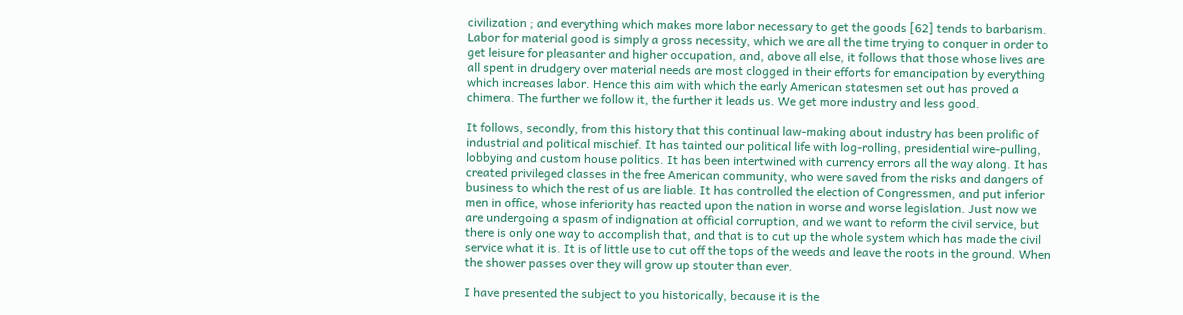civilization ; and everything which makes more labor necessary to get the goods [62] tends to barbarism. Labor for material good is simply a gross necessity, which we are all the time trying to conquer in order to get leisure for pleasanter and higher occupation, and, above all else, it follows that those whose lives are all spent in drudgery over material needs are most clogged in their efforts for emancipation by everything which increases labor. Hence this aim with which the early American statesmen set out has proved a chimera. The further we follow it, the further it leads us. We get more industry and less good.

It follows, secondly, from this history that this continual law-making about industry has been prolific of industrial and political mischief. It has tainted our political life with log-rolling, presidential wire-pulling, lobbying and custom house politics. It has been intertwined with currency errors all the way along. It has created privileged classes in the free American community, who were saved from the risks and dangers of business to which the rest of us are liable. It has controlled the election of Congressmen, and put inferior men in office, whose inferiority has reacted upon the nation in worse and worse legislation. Just now we are undergoing a spasm of indignation at official corruption, and we want to reform the civil service, but there is only one way to accomplish that, and that is to cut up the whole system which has made the civil service what it is. It is of little use to cut off the tops of the weeds and leave the roots in the ground. When the shower passes over they will grow up stouter than ever.

I have presented the subject to you historically, because it is the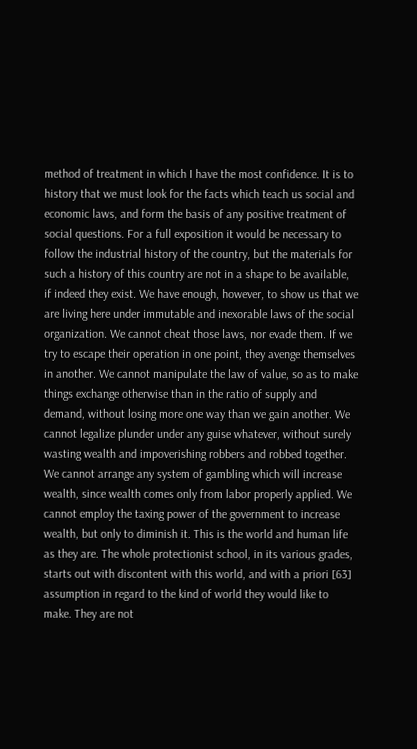method of treatment in which I have the most confidence. It is to history that we must look for the facts which teach us social and economic laws, and form the basis of any positive treatment of social questions. For a full exposition it would be necessary to follow the industrial history of the country, but the materials for such a history of this country are not in a shape to be available, if indeed they exist. We have enough, however, to show us that we are living here under immutable and inexorable laws of the social organization. We cannot cheat those laws, nor evade them. If we try to escape their operation in one point, they avenge themselves in another. We cannot manipulate the law of value, so as to make things exchange otherwise than in the ratio of supply and demand, without losing more one way than we gain another. We cannot legalize plunder under any guise whatever, without surely wasting wealth and impoverishing robbers and robbed together. We cannot arrange any system of gambling which will increase wealth, since wealth comes only from labor properly applied. We cannot employ the taxing power of the government to increase wealth, but only to diminish it. This is the world and human life as they are. The whole protectionist school, in its various grades, starts out with discontent with this world, and with a priori [63] assumption in regard to the kind of world they would like to make. They are not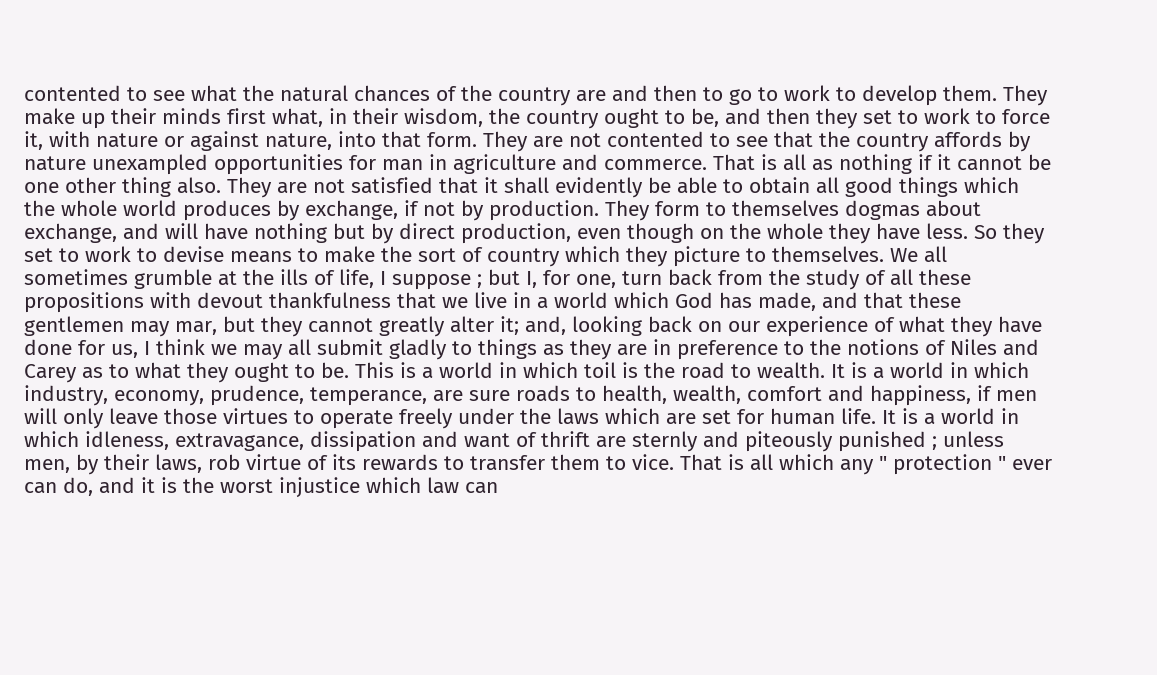contented to see what the natural chances of the country are and then to go to work to develop them. They make up their minds first what, in their wisdom, the country ought to be, and then they set to work to force it, with nature or against nature, into that form. They are not contented to see that the country affords by nature unexampled opportunities for man in agriculture and commerce. That is all as nothing if it cannot be one other thing also. They are not satisfied that it shall evidently be able to obtain all good things which the whole world produces by exchange, if not by production. They form to themselves dogmas about exchange, and will have nothing but by direct production, even though on the whole they have less. So they set to work to devise means to make the sort of country which they picture to themselves. We all sometimes grumble at the ills of life, I suppose ; but I, for one, turn back from the study of all these propositions with devout thankfulness that we live in a world which God has made, and that these gentlemen may mar, but they cannot greatly alter it; and, looking back on our experience of what they have done for us, I think we may all submit gladly to things as they are in preference to the notions of Niles and Carey as to what they ought to be. This is a world in which toil is the road to wealth. It is a world in which industry, economy, prudence, temperance, are sure roads to health, wealth, comfort and happiness, if men will only leave those virtues to operate freely under the laws which are set for human life. It is a world in which idleness, extravagance, dissipation and want of thrift are sternly and piteously punished ; unless men, by their laws, rob virtue of its rewards to transfer them to vice. That is all which any " protection " ever can do, and it is the worst injustice which law can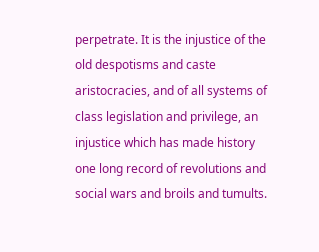perpetrate. It is the injustice of the old despotisms and caste aristocracies, and of all systems of class legislation and privilege, an injustice which has made history one long record of revolutions and social wars and broils and tumults.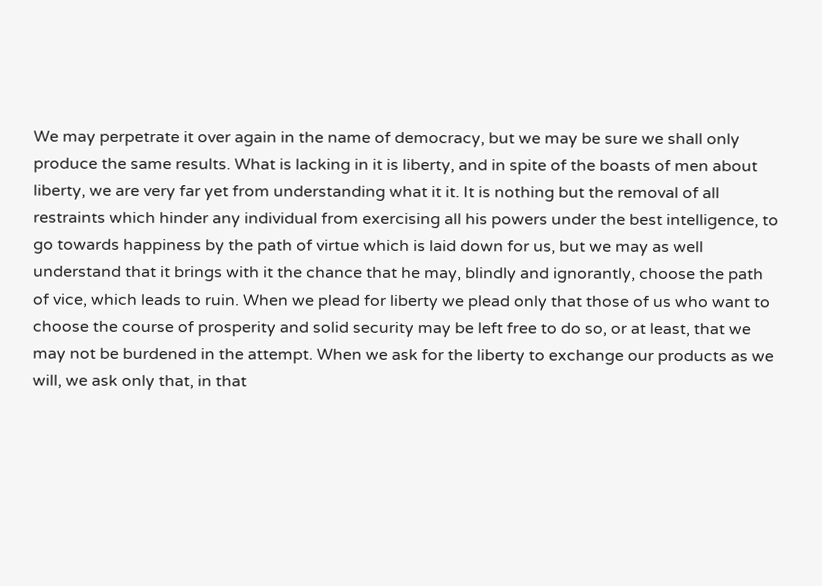We may perpetrate it over again in the name of democracy, but we may be sure we shall only produce the same results. What is lacking in it is liberty, and in spite of the boasts of men about liberty, we are very far yet from understanding what it it. It is nothing but the removal of all restraints which hinder any individual from exercising all his powers under the best intelligence, to go towards happiness by the path of virtue which is laid down for us, but we may as well understand that it brings with it the chance that he may, blindly and ignorantly, choose the path of vice, which leads to ruin. When we plead for liberty we plead only that those of us who want to choose the course of prosperity and solid security may be left free to do so, or at least, that we may not be burdened in the attempt. When we ask for the liberty to exchange our products as we will, we ask only that, in that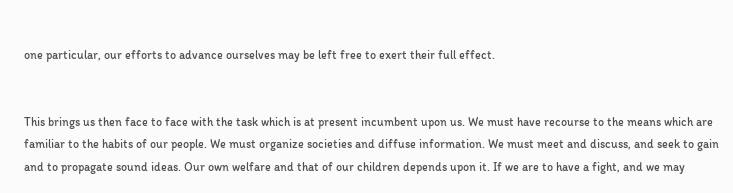one particular, our efforts to advance ourselves may be left free to exert their full effect.


This brings us then face to face with the task which is at present incumbent upon us. We must have recourse to the means which are familiar to the habits of our people. We must organize societies and diffuse information. We must meet and discuss, and seek to gain and to propagate sound ideas. Our own welfare and that of our children depends upon it. If we are to have a fight, and we may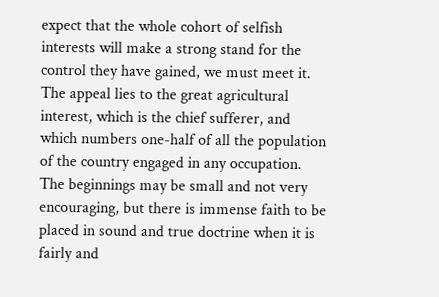expect that the whole cohort of selfish interests will make a strong stand for the control they have gained, we must meet it. The appeal lies to the great agricultural interest, which is the chief sufferer, and which numbers one-half of all the population of the country engaged in any occupation. The beginnings may be small and not very encouraging, but there is immense faith to be placed in sound and true doctrine when it is fairly and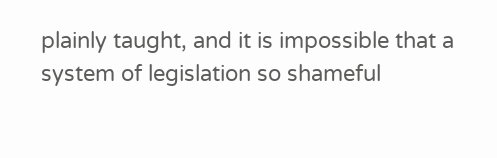plainly taught, and it is impossible that a system of legislation so shameful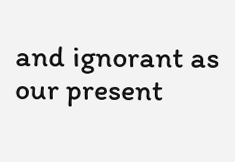and ignorant as our present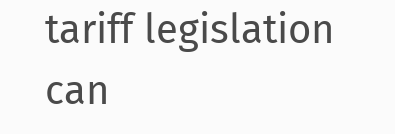tariff legislation can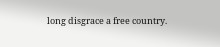long disgrace a free country.